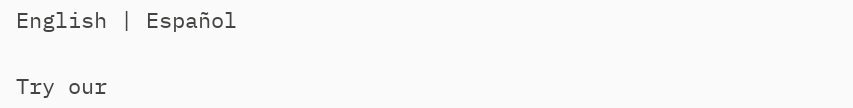English | Español

Try our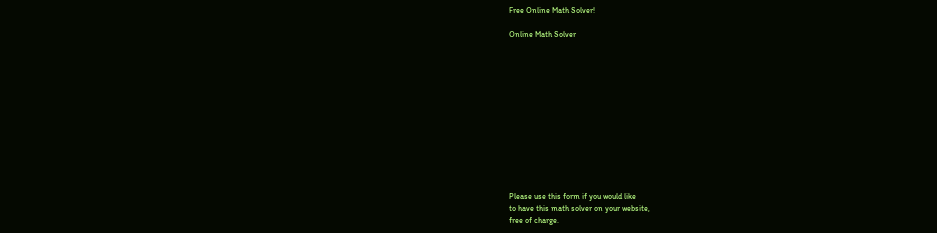Free Online Math Solver!

Online Math Solver












Please use this form if you would like
to have this math solver on your website,
free of charge.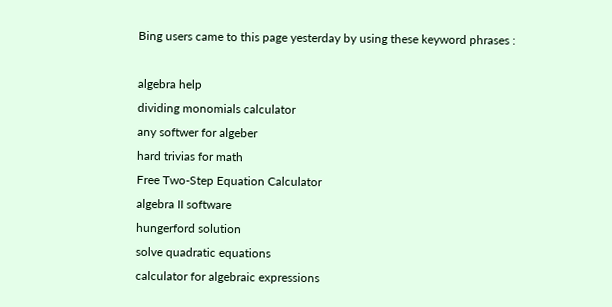Bing users came to this page yesterday by using these keyword phrases :

algebra help
dividing monomials calculator
any softwer for algeber
hard trivias for math
Free Two-Step Equation Calculator
algebra II software
hungerford solution
solve quadratic equations
calculator for algebraic expressions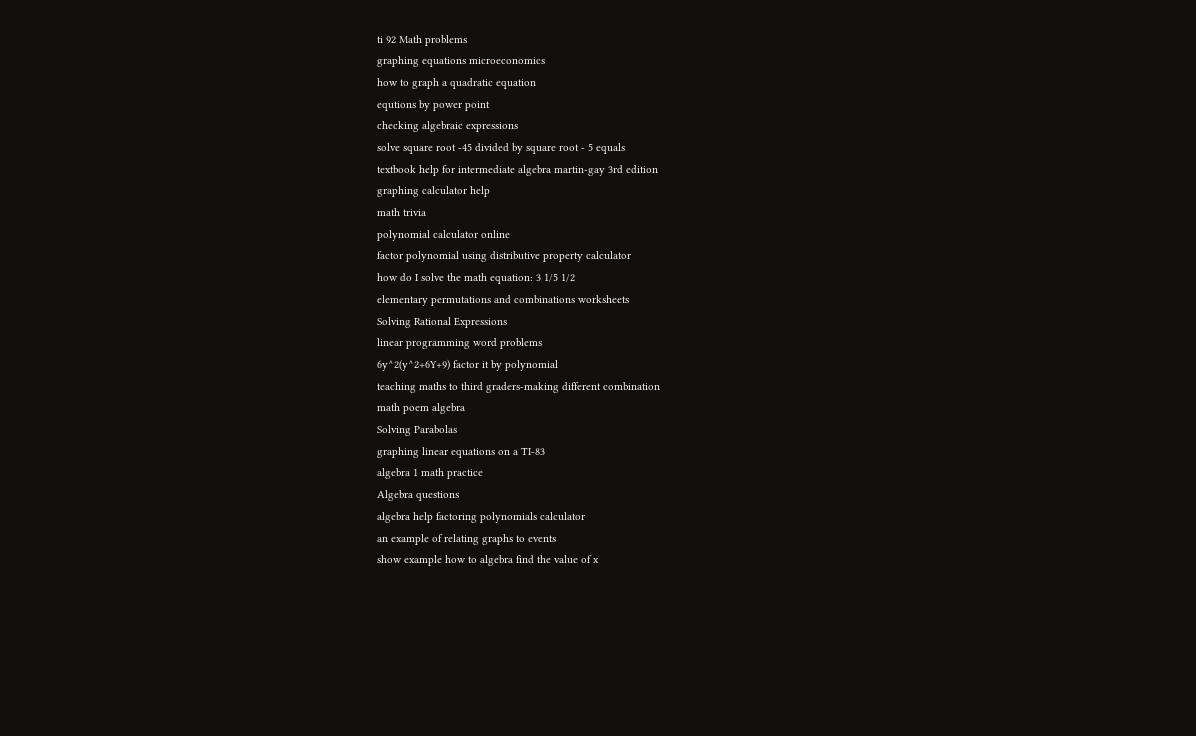ti 92 Math problems
graphing equations microeconomics
how to graph a quadratic equation
equtions by power point
checking algebraic expressions
solve square root -45 divided by square root - 5 equals
textbook help for intermediate algebra martin-gay 3rd edition
graphing calculator help
math trivia
polynomial calculator online
factor polynomial using distributive property calculator
how do I solve the math equation: 3 1/5 1/2
elementary permutations and combinations worksheets
Solving Rational Expressions
linear programming word problems
6y^2(y^2+6Y+9) factor it by polynomial
teaching maths to third graders-making different combination
math poem algebra
Solving Parabolas
graphing linear equations on a TI-83
algebra 1 math practice
Algebra questions
algebra help factoring polynomials calculator
an example of relating graphs to events
show example how to algebra find the value of x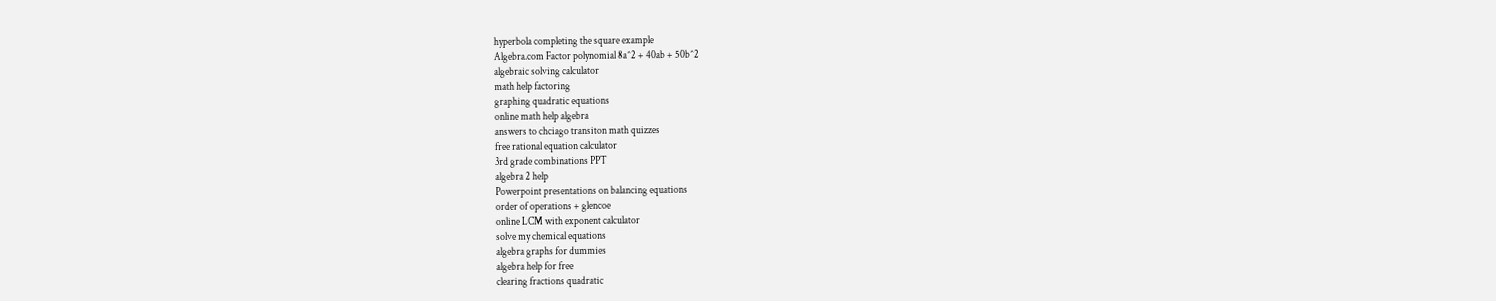hyperbola completing the square example
Algebra.com Factor polynomial 8a^2 + 40ab + 50b^2
algebraic solving calculator
math help factoring
graphing quadratic equations
online math help algebra
answers to chciago transiton math quizzes
free rational equation calculator
3rd grade combinations PPT
algebra 2 help
Powerpoint presentations on balancing equations
order of operations + glencoe
online LCM with exponent calculator
solve my chemical equations
algebra graphs for dummies
algebra help for free
clearing fractions quadratic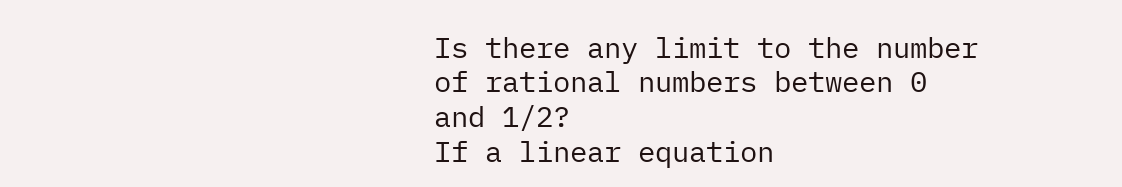Is there any limit to the number of rational numbers between 0 and 1/2?
If a linear equation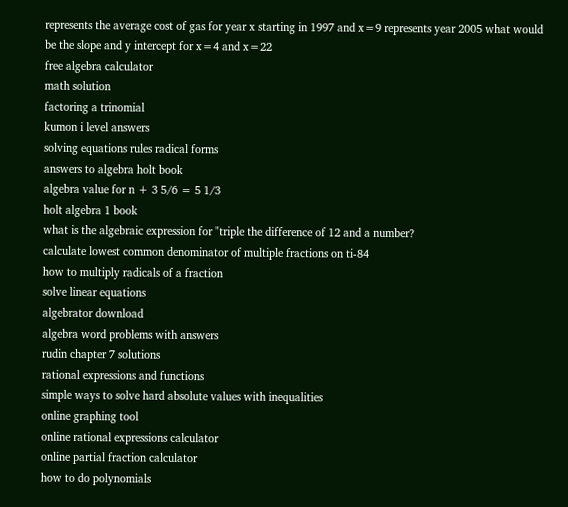represents the average cost of gas for year x starting in 1997 and x=9 represents year 2005 what would be the slope and y intercept for x=4 and x=22
free algebra calculator
math solution
factoring a trinomial
kumon i level answers
solving equations rules radical forms
answers to algebra holt book
algebra value for n + 3 5/6 = 5 1/3
holt algebra 1 book
what is the algebraic expression for "triple the difference of 12 and a number?
calculate lowest common denominator of multiple fractions on ti-84
how to multiply radicals of a fraction
solve linear equations
algebrator download
algebra word problems with answers
rudin chapter 7 solutions
rational expressions and functions
simple ways to solve hard absolute values with inequalities
online graphing tool
online rational expressions calculator
online partial fraction calculator
how to do polynomials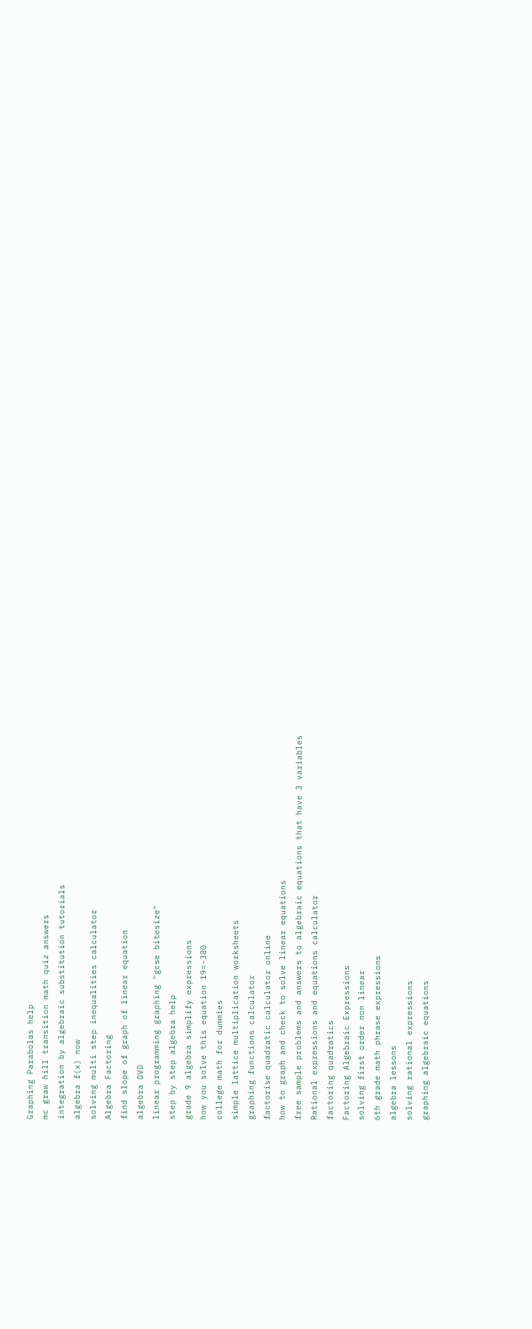Graphing Parabolas help
mc graw hill transition math quiz answers
integration by algebraic substitution tutorials
algebra f(x) now
solving multi step inequalities calculator
Algebra Factoring
find slope of graph of linear equation
algebra DVD
linear programming graphing "gcse bitesize"
step by step algebra help
grade 9 algebra simplify expressions
how you solve this equation 19=-380
college math for dummies
simple lattice multiplication worksheets
graphing functions calculator
factorise quadratic calculator online
how to graph and check to solve linear equations
free sample problems and answers to algebraic equations that have 3 variables
Rational expressions and equations calculator
factoring quadratics
Factoring Algebraic Expressions
solving first order non linear
6th grade math phrase expressions
algebra lessons
solving rational expressions
graphing algebraic equations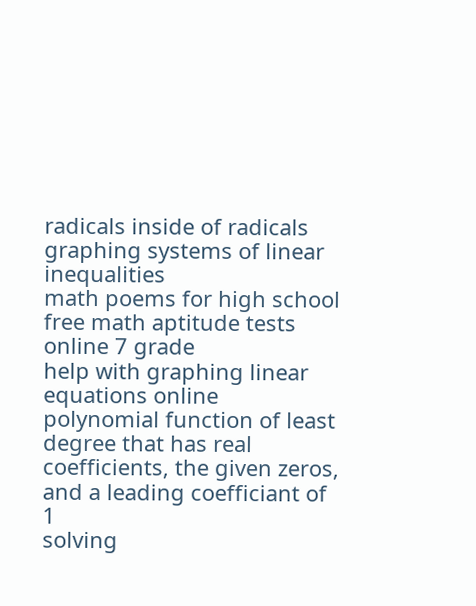radicals inside of radicals
graphing systems of linear inequalities
math poems for high school
free math aptitude tests online 7 grade
help with graphing linear equations online
polynomial function of least degree that has real coefficients, the given zeros, and a leading coefficiant of 1
solving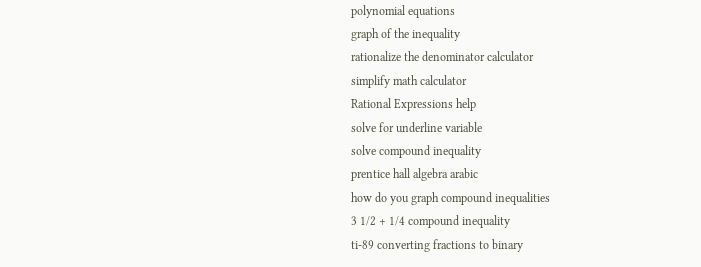polynomial equations
graph of the inequality
rationalize the denominator calculator
simplify math calculator
Rational Expressions help
solve for underline variable
solve compound inequality
prentice hall algebra arabic
how do you graph compound inequalities
3 1/2 + 1/4 compound inequality
ti-89 converting fractions to binary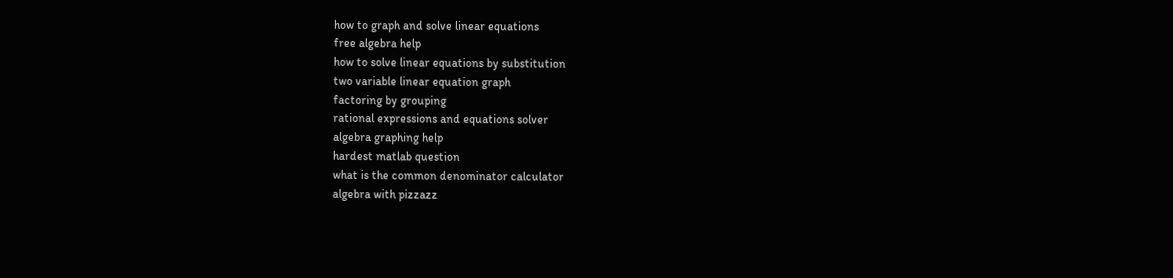how to graph and solve linear equations
free algebra help
how to solve linear equations by substitution
two variable linear equation graph
factoring by grouping
rational expressions and equations solver
algebra graphing help
hardest matlab question
what is the common denominator calculator
algebra with pizzazz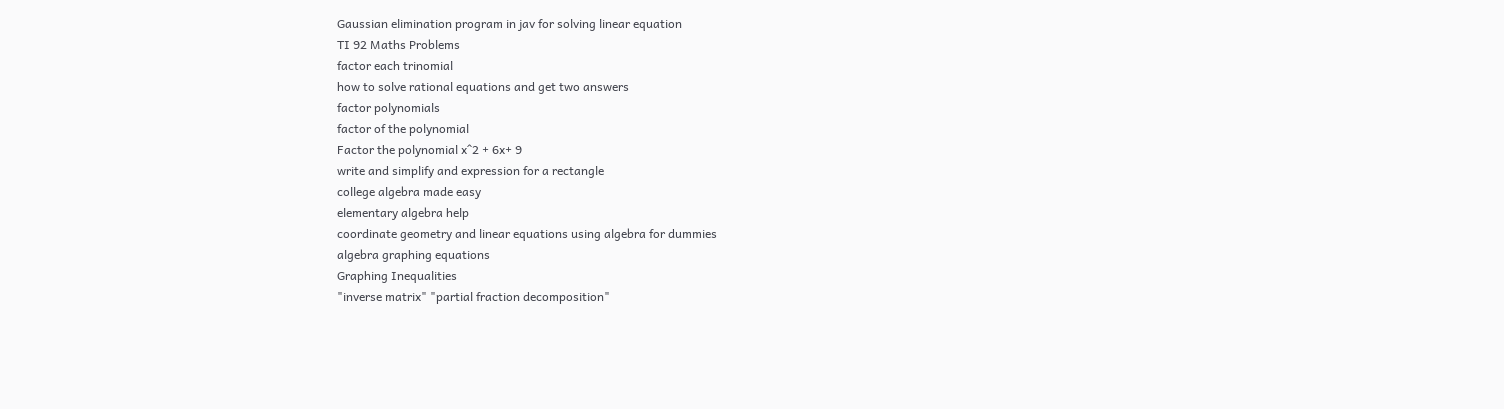Gaussian elimination program in jav for solving linear equation
TI 92 Maths Problems
factor each trinomial
how to solve rational equations and get two answers
factor polynomials
factor of the polynomial
Factor the polynomial x^2 + 6x+ 9
write and simplify and expression for a rectangle
college algebra made easy
elementary algebra help
coordinate geometry and linear equations using algebra for dummies
algebra graphing equations
Graphing Inequalities
"inverse matrix" "partial fraction decomposition"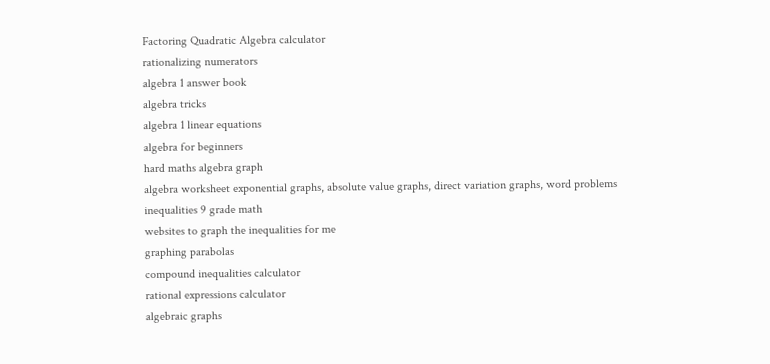Factoring Quadratic Algebra calculator
rationalizing numerators
algebra 1 answer book
algebra tricks
algebra 1 linear equations
algebra for beginners
hard maths algebra graph
algebra worksheet exponential graphs, absolute value graphs, direct variation graphs, word problems
inequalities 9 grade math
websites to graph the inequalities for me
graphing parabolas
compound inequalities calculator
rational expressions calculator
algebraic graphs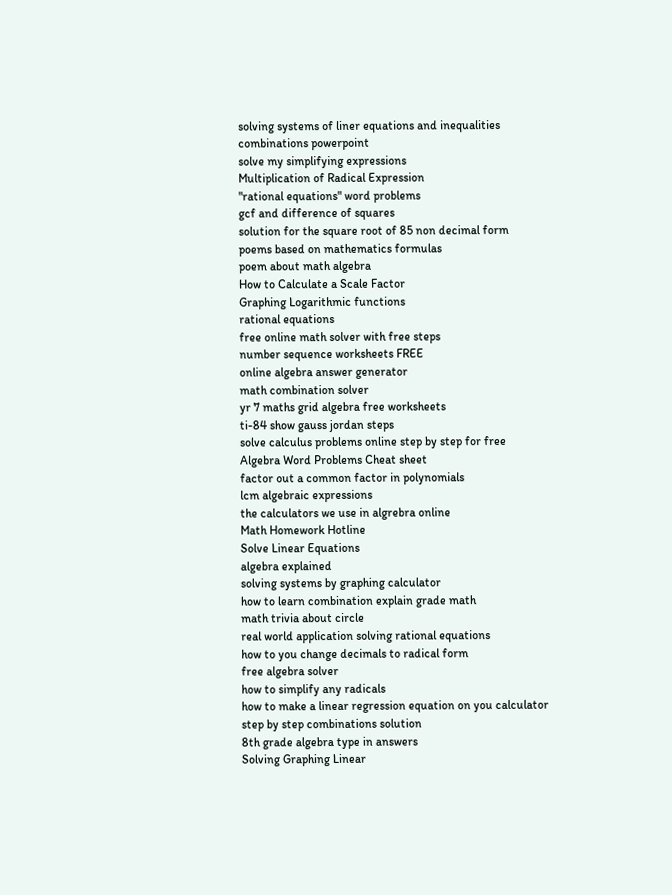solving systems of liner equations and inequalities
combinations powerpoint
solve my simplifying expressions
Multiplication of Radical Expression
"rational equations" word problems
gcf and difference of squares
solution for the square root of 85 non decimal form
poems based on mathematics formulas
poem about math algebra
How to Calculate a Scale Factor
Graphing Logarithmic functions
rational equations
free online math solver with free steps
number sequence worksheets FREE
online algebra answer generator
math combination solver
yr 7 maths grid algebra free worksheets
ti-84 show gauss jordan steps
solve calculus problems online step by step for free
Algebra Word Problems Cheat sheet
factor out a common factor in polynomials
lcm algebraic expressions
the calculators we use in algrebra online
Math Homework Hotline
Solve Linear Equations
algebra explained
solving systems by graphing calculator
how to learn combination explain grade math
math trivia about circle
real world application solving rational equations
how to you change decimals to radical form
free algebra solver
how to simplify any radicals
how to make a linear regression equation on you calculator
step by step combinations solution
8th grade algebra type in answers
Solving Graphing Linear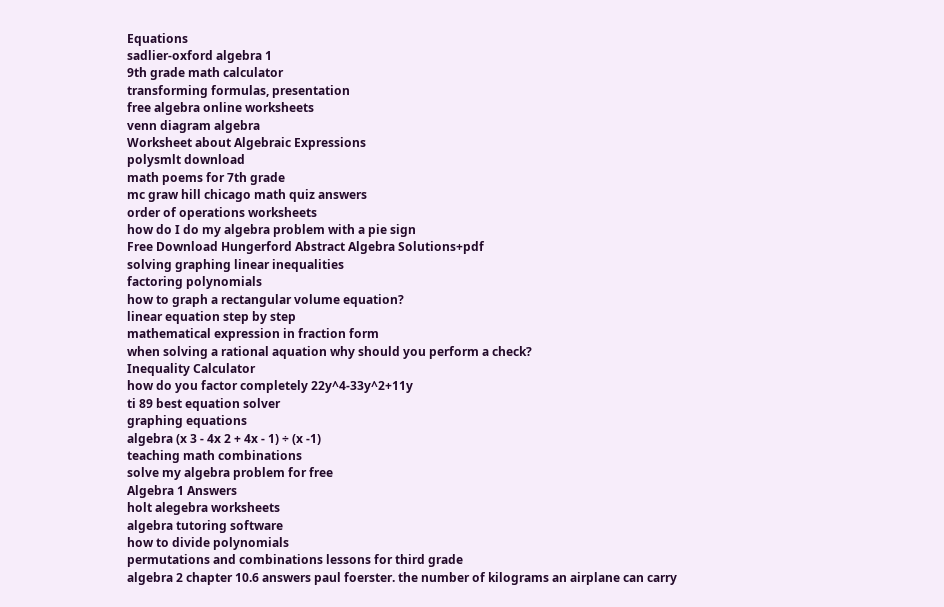Equations
sadlier-oxford algebra 1
9th grade math calculator
transforming formulas, presentation
free algebra online worksheets
venn diagram algebra
Worksheet about Algebraic Expressions
polysmlt download
math poems for 7th grade
mc graw hill chicago math quiz answers
order of operations worksheets
how do I do my algebra problem with a pie sign
Free Download Hungerford Abstract Algebra Solutions+pdf
solving graphing linear inequalities
factoring polynomials
how to graph a rectangular volume equation?
linear equation step by step
mathematical expression in fraction form
when solving a rational aquation why should you perform a check?
Inequality Calculator
how do you factor completely 22y^4-33y^2+11y
ti 89 best equation solver
graphing equations
algebra (x 3 - 4x 2 + 4x - 1) ÷ (x -1)
teaching math combinations
solve my algebra problem for free
Algebra 1 Answers
holt alegebra worksheets
algebra tutoring software
how to divide polynomials
permutations and combinations lessons for third grade
algebra 2 chapter 10.6 answers paul foerster. the number of kilograms an airplane can carry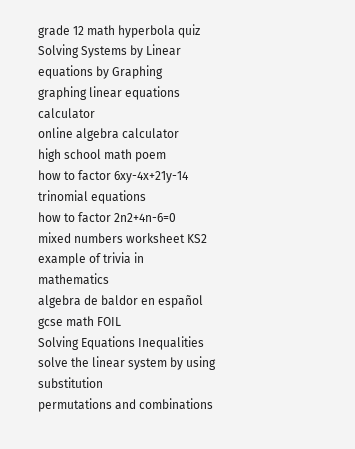grade 12 math hyperbola quiz
Solving Systems by Linear equations by Graphing
graphing linear equations calculator
online algebra calculator
high school math poem
how to factor 6xy-4x+21y-14
trinomial equations
how to factor 2n2+4n-6=0
mixed numbers worksheet KS2
example of trivia in mathematics
algebra de baldor en español
gcse math FOIL
Solving Equations Inequalities
solve the linear system by using substitution
permutations and combinations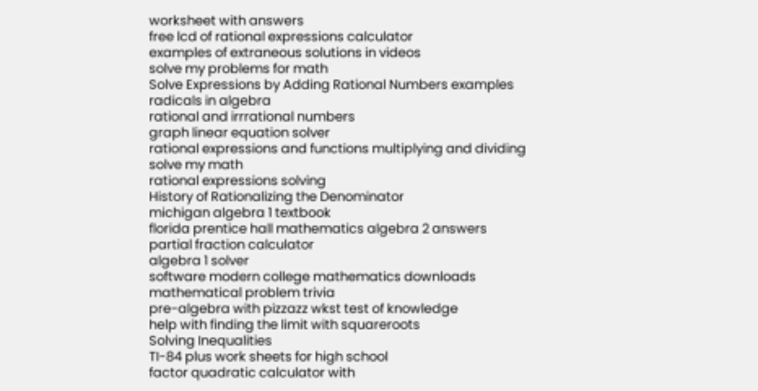worksheet with answers
free lcd of rational expressions calculator
examples of extraneous solutions in videos
solve my problems for math
Solve Expressions by Adding Rational Numbers examples
radicals in algebra
rational and irrrational numbers
graph linear equation solver
rational expressions and functions multiplying and dividing
solve my math
rational expressions solving
History of Rationalizing the Denominator
michigan algebra 1 textbook
florida prentice hall mathematics algebra 2 answers
partial fraction calculator
algebra 1 solver
software modern college mathematics downloads
mathematical problem trivia
pre-algebra with pizzazz wkst test of knowledge
help with finding the limit with squareroots
Solving Inequalities
TI-84 plus work sheets for high school
factor quadratic calculator with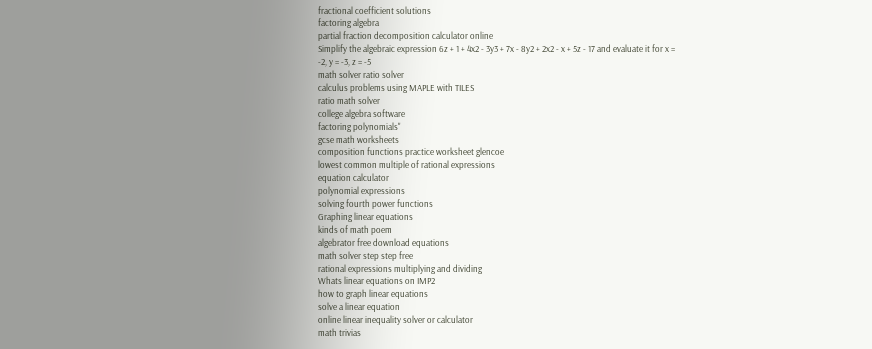fractional coefficient solutions
factoring algebra
partial fraction decomposition calculator online
Simplify the algebraic expression 6z + 1 + 4x2 - 3y3 + 7x - 8y2 + 2x2 - x + 5z - 17 and evaluate it for x = -2, y = -3, z = -5
math solver ratio solver
calculus problems using MAPLE with TILES
ratio math solver
college algebra software
factoring polynomials"
gcse math worksheets
composition functions practice worksheet glencoe
lowest common multiple of rational expressions
equation calculator
polynomial expressions
solving fourth power functions
Graphing linear equations
kinds of math poem
algebrator free download equations
math solver step step free
rational expressions multiplying and dividing
Whats linear equations on IMP2
how to graph linear equations
solve a linear equation
online linear inequality solver or calculator
math trivias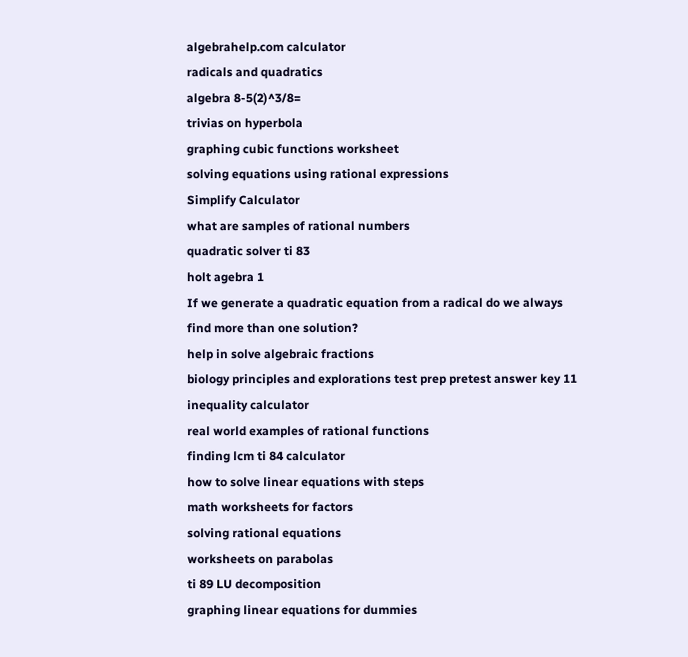algebrahelp.com calculator
radicals and quadratics
algebra 8-5(2)^3/8=
trivias on hyperbola
graphing cubic functions worksheet
solving equations using rational expressions
Simplify Calculator
what are samples of rational numbers
quadratic solver ti 83
holt agebra 1
If we generate a quadratic equation from a radical do we always find more than one solution?
help in solve algebraic fractions
biology principles and explorations test prep pretest answer key 11
inequality calculator
real world examples of rational functions
finding lcm ti 84 calculator
how to solve linear equations with steps
math worksheets for factors
solving rational equations
worksheets on parabolas
ti 89 LU decomposition
graphing linear equations for dummies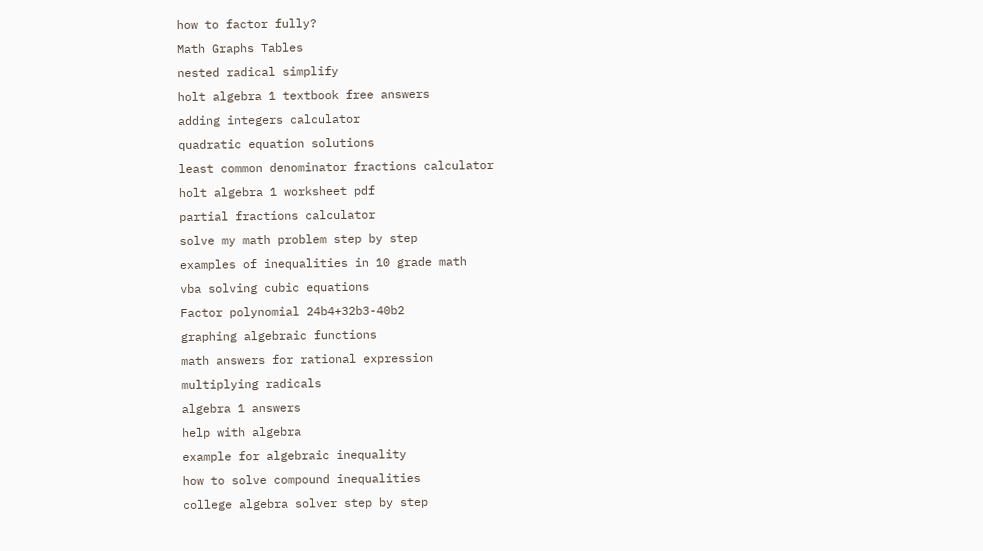how to factor fully?
Math Graphs Tables
nested radical simplify
holt algebra 1 textbook free answers
adding integers calculator
quadratic equation solutions
least common denominator fractions calculator
holt algebra 1 worksheet pdf
partial fractions calculator
solve my math problem step by step
examples of inequalities in 10 grade math
vba solving cubic equations
Factor polynomial 24b4+32b3-40b2
graphing algebraic functions
math answers for rational expression
multiplying radicals
algebra 1 answers
help with algebra
example for algebraic inequality
how to solve compound inequalities
college algebra solver step by step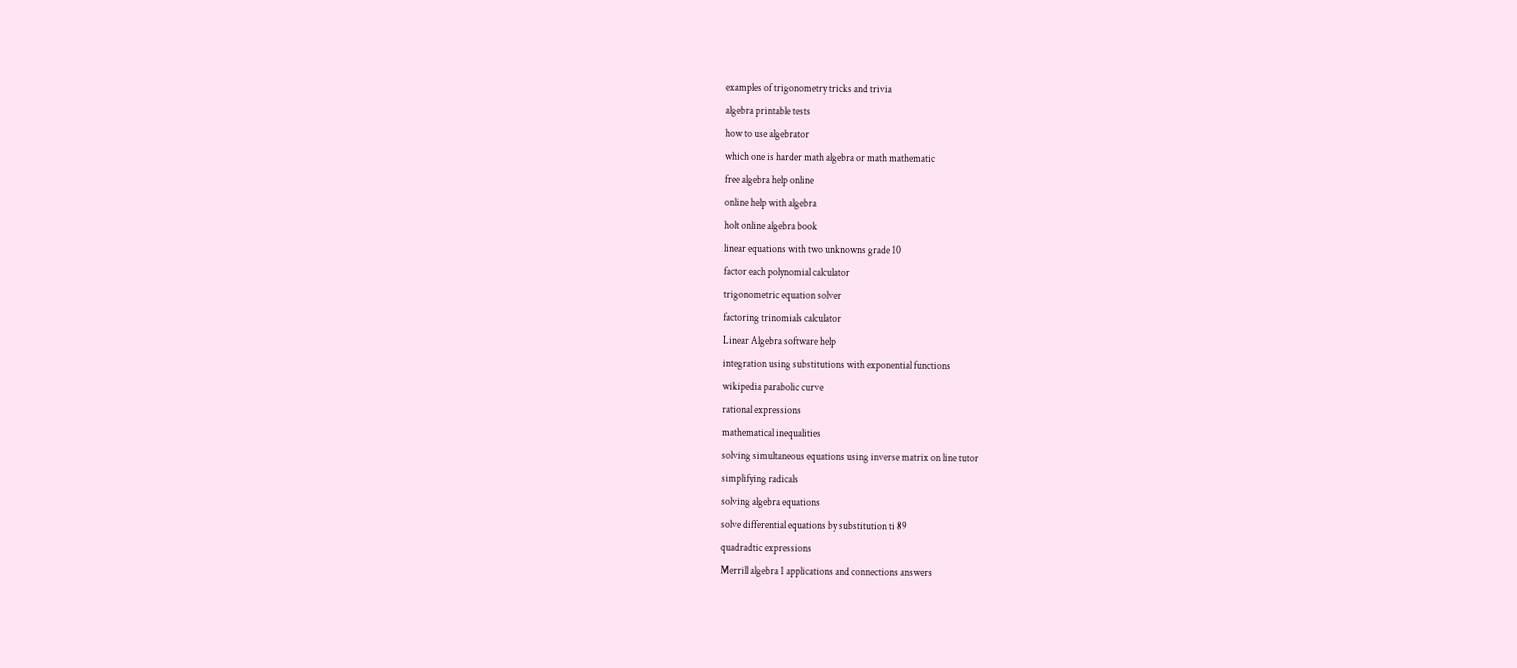examples of trigonometry tricks and trivia
algebra printable tests
how to use algebrator
which one is harder math algebra or math mathematic
free algebra help online
online help with algebra
holt online algebra book
linear equations with two unknowns grade 10
factor each polynomial calculator
trigonometric equation solver
factoring trinomials calculator
Linear Algebra software help
integration using substitutions with exponential functions
wikipedia parabolic curve
rational expressions
mathematical inequalities
solving simultaneous equations using inverse matrix on line tutor
simplifying radicals
solving algebra equations
solve differential equations by substitution ti 89
quadradtic expressions
Merrill algebra 1 applications and connections answers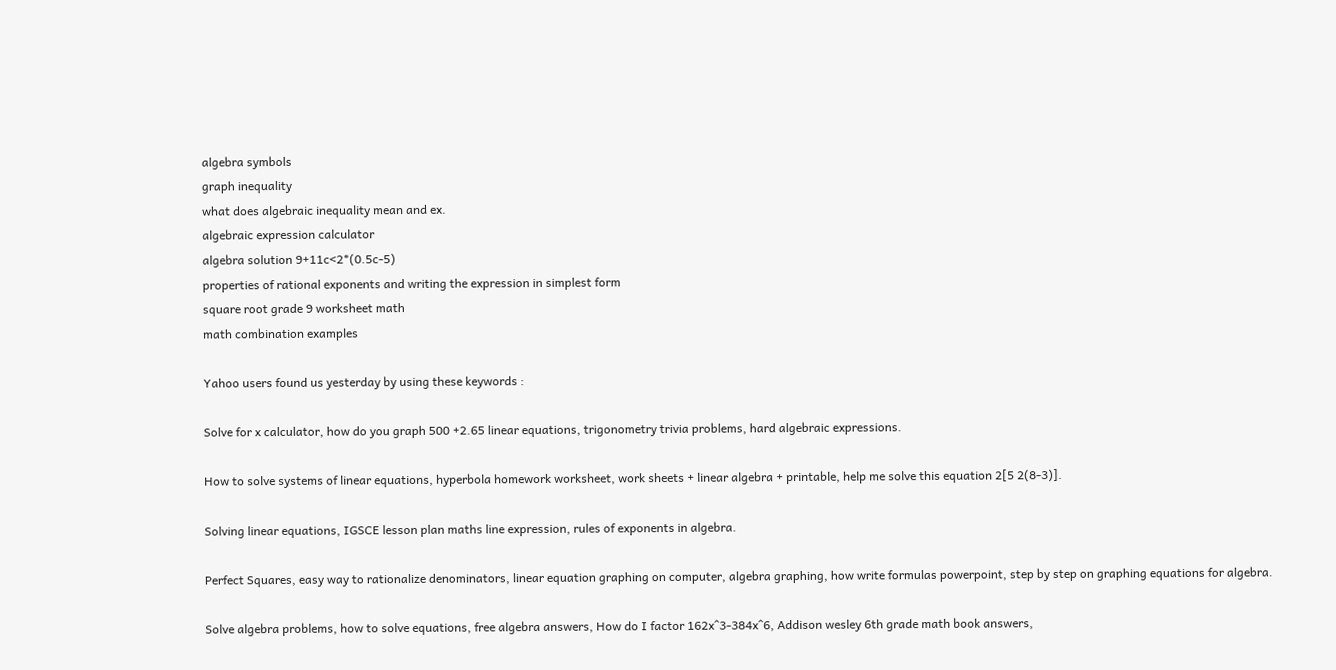algebra symbols
graph inequality
what does algebraic inequality mean and ex.
algebraic expression calculator
algebra solution 9+11c<2*(0.5c-5)
properties of rational exponents and writing the expression in simplest form
square root grade 9 worksheet math
math combination examples

Yahoo users found us yesterday by using these keywords :

Solve for x calculator, how do you graph 500 +2.65 linear equations, trigonometry trivia problems, hard algebraic expressions.

How to solve systems of linear equations, hyperbola homework worksheet, work sheets + linear algebra + printable, help me solve this equation 2[5 2(8-3)].

Solving linear equations, IGSCE lesson plan maths line expression, rules of exponents in algebra.

Perfect Squares, easy way to rationalize denominators, linear equation graphing on computer, algebra graphing, how write formulas powerpoint, step by step on graphing equations for algebra.

Solve algebra problems, how to solve equations, free algebra answers, How do I factor 162x^3-384x^6, Addison wesley 6th grade math book answers,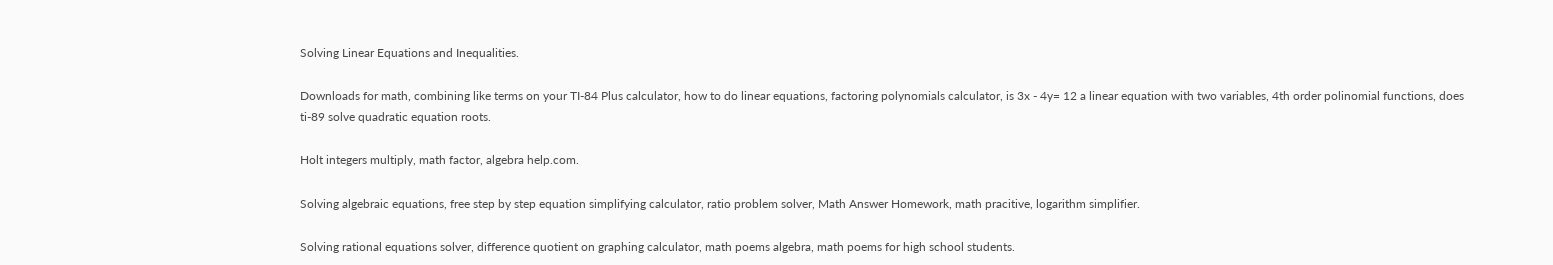Solving Linear Equations and Inequalities.

Downloads for math, combining like terms on your TI-84 Plus calculator, how to do linear equations, factoring polynomials calculator, is 3x - 4y= 12 a linear equation with two variables, 4th order polinomial functions, does ti-89 solve quadratic equation roots.

Holt integers multiply, math factor, algebra help.com.

Solving algebraic equations, free step by step equation simplifying calculator, ratio problem solver, Math Answer Homework, math pracitive, logarithm simplifier.

Solving rational equations solver, difference quotient on graphing calculator, math poems algebra, math poems for high school students.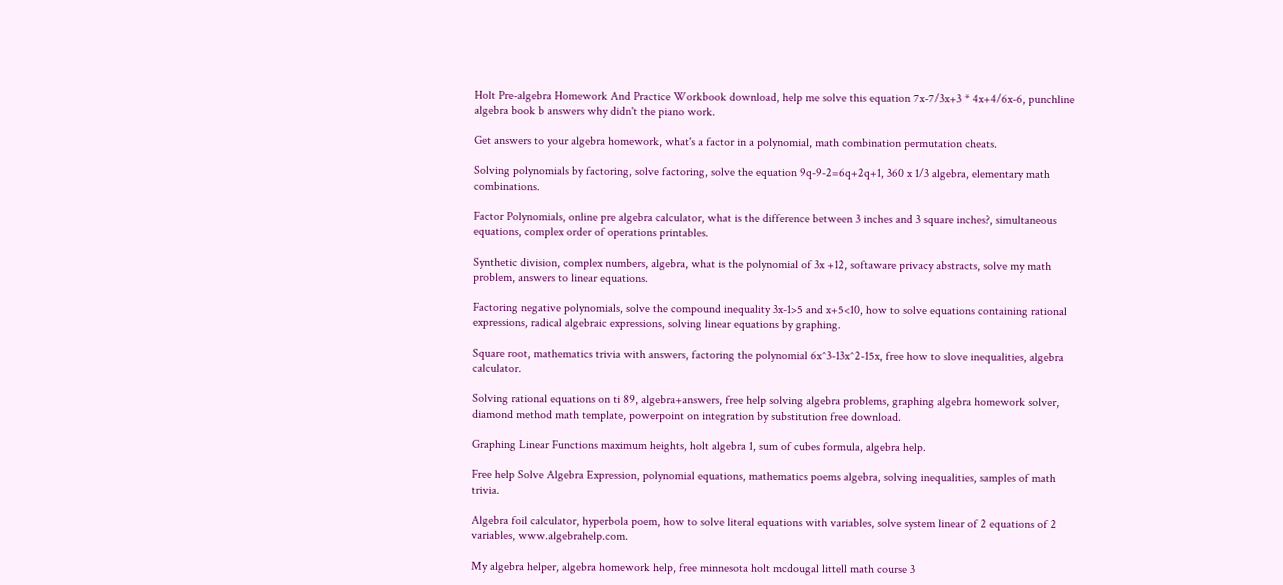Holt Pre-algebra Homework And Practice Workbook download, help me solve this equation 7x-7/3x+3 * 4x+4/6x-6, punchline algebra book b answers why didn't the piano work.

Get answers to your algebra homework, what's a factor in a polynomial, math combination permutation cheats.

Solving polynomials by factoring, solve factoring, solve the equation 9q-9-2=6q+2q+1, 360 x 1/3 algebra, elementary math combinations.

Factor Polynomials, online pre algebra calculator, what is the difference between 3 inches and 3 square inches?, simultaneous equations, complex order of operations printables.

Synthetic division, complex numbers, algebra, what is the polynomial of 3x +12, softaware privacy abstracts, solve my math problem, answers to linear equations.

Factoring negative polynomials, solve the compound inequality 3x-1>5 and x+5<10, how to solve equations containing rational expressions, radical algebraic expressions, solving linear equations by graphing.

Square root, mathematics trivia with answers, factoring the polynomial 6x^3-13x^2-15x, free how to slove inequalities, algebra calculator.

Solving rational equations on ti 89, algebra+answers, free help solving algebra problems, graphing algebra homework solver, diamond method math template, powerpoint on integration by substitution free download.

Graphing Linear Functions maximum heights, holt algebra 1, sum of cubes formula, algebra help.

Free help Solve Algebra Expression, polynomial equations, mathematics poems algebra, solving inequalities, samples of math trivia.

Algebra foil calculator, hyperbola poem, how to solve literal equations with variables, solve system linear of 2 equations of 2 variables, www.algebrahelp.com.

My algebra helper, algebra homework help, free minnesota holt mcdougal littell math course 3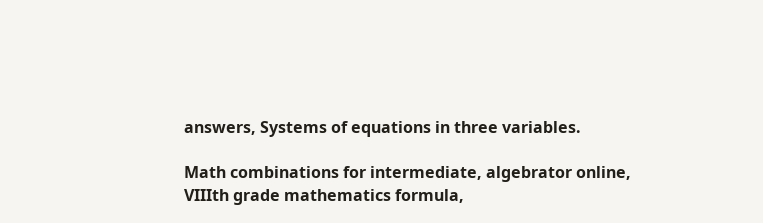answers, Systems of equations in three variables.

Math combinations for intermediate, algebrator online, VIIIth grade mathematics formula,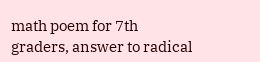math poem for 7th graders, answer to radical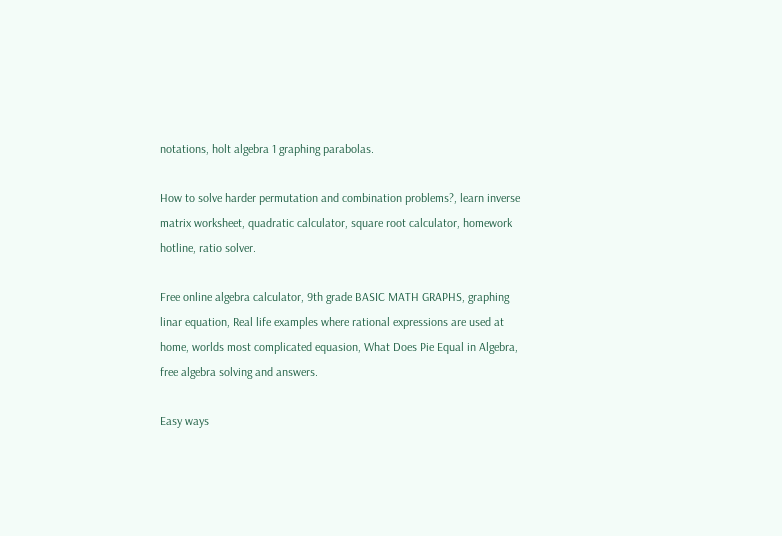notations, holt algebra 1 graphing parabolas.

How to solve harder permutation and combination problems?, learn inverse matrix worksheet, quadratic calculator, square root calculator, homework hotline, ratio solver.

Free online algebra calculator, 9th grade BASIC MATH GRAPHS, graphing linar equation, Real life examples where rational expressions are used at home, worlds most complicated equasion, What Does Pie Equal in Algebra, free algebra solving and answers.

Easy ways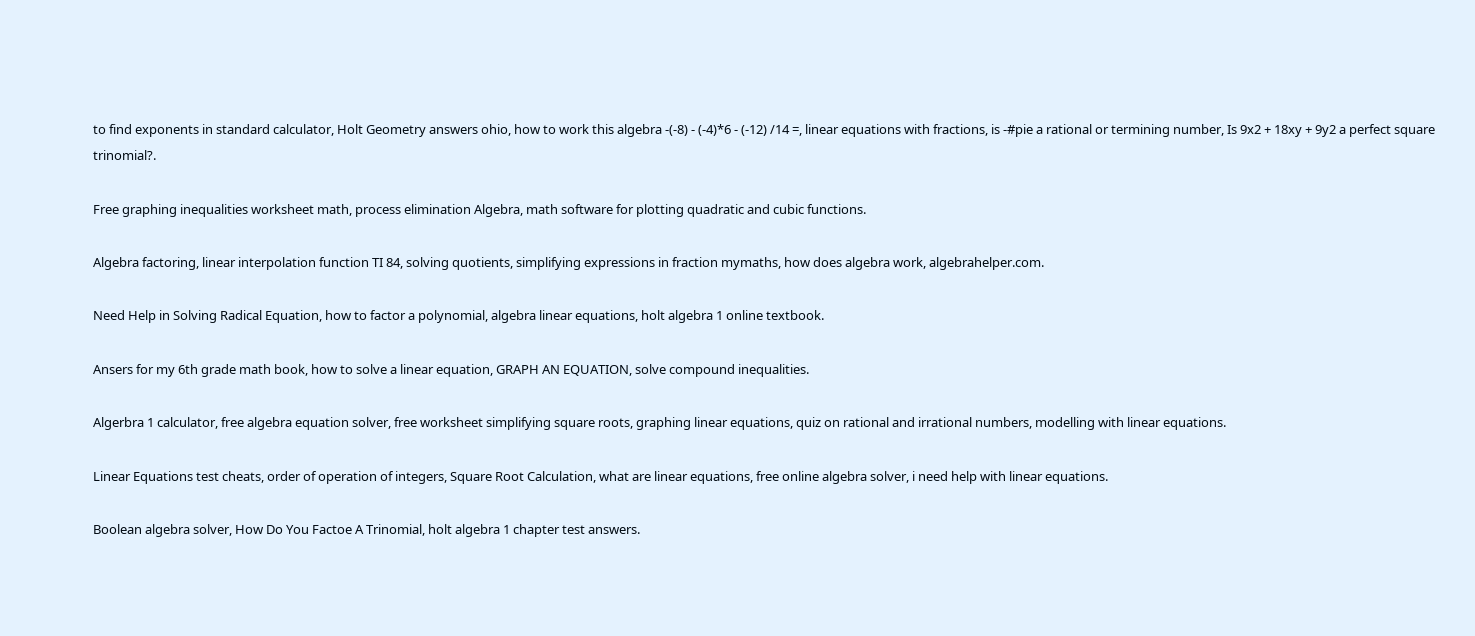to find exponents in standard calculator, Holt Geometry answers ohio, how to work this algebra -(-8) - (-4)*6 - (-12) /14 =, linear equations with fractions, is -#pie a rational or termining number, Is 9x2 + 18xy + 9y2 a perfect square trinomial?.

Free graphing inequalities worksheet math, process elimination Algebra, math software for plotting quadratic and cubic functions.

Algebra factoring, linear interpolation function TI 84, solving quotients, simplifying expressions in fraction mymaths, how does algebra work, algebrahelper.com.

Need Help in Solving Radical Equation, how to factor a polynomial, algebra linear equations, holt algebra 1 online textbook.

Ansers for my 6th grade math book, how to solve a linear equation, GRAPH AN EQUATION, solve compound inequalities.

Algerbra 1 calculator, free algebra equation solver, free worksheet simplifying square roots, graphing linear equations, quiz on rational and irrational numbers, modelling with linear equations.

Linear Equations test cheats, order of operation of integers, Square Root Calculation, what are linear equations, free online algebra solver, i need help with linear equations.

Boolean algebra solver, How Do You Factoe A Trinomial, holt algebra 1 chapter test answers.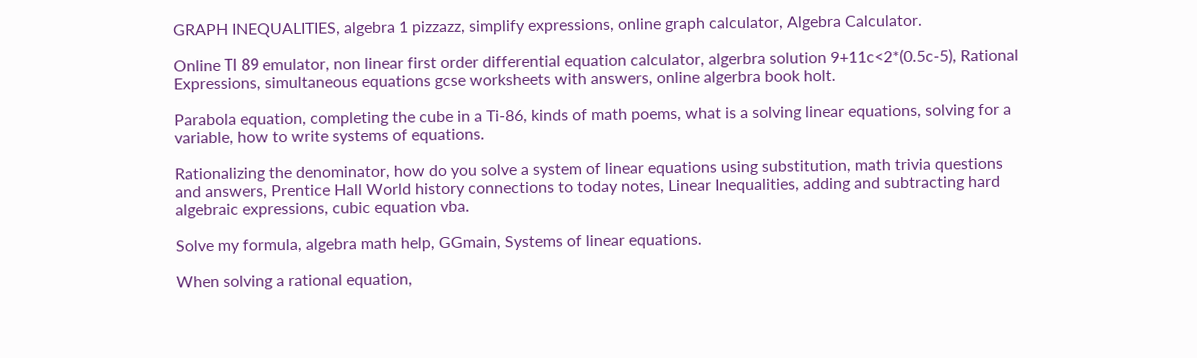GRAPH INEQUALITIES, algebra 1 pizzazz, simplify expressions, online graph calculator, Algebra Calculator.

Online ΤΙ 89 emulator, non linear first order differential equation calculator, algerbra solution 9+11c<2*(0.5c-5), Rational Expressions, simultaneous equations gcse worksheets with answers, online algerbra book holt.

Parabola equation, completing the cube in a Ti-86, kinds of math poems, what is a solving linear equations, solving for a variable, how to write systems of equations.

Rationalizing the denominator, how do you solve a system of linear equations using substitution, math trivia questions and answers, Prentice Hall World history connections to today notes, Linear Inequalities, adding and subtracting hard algebraic expressions, cubic equation vba.

Solve my formula, algebra math help, GGmain, Systems of linear equations.

When solving a rational equation,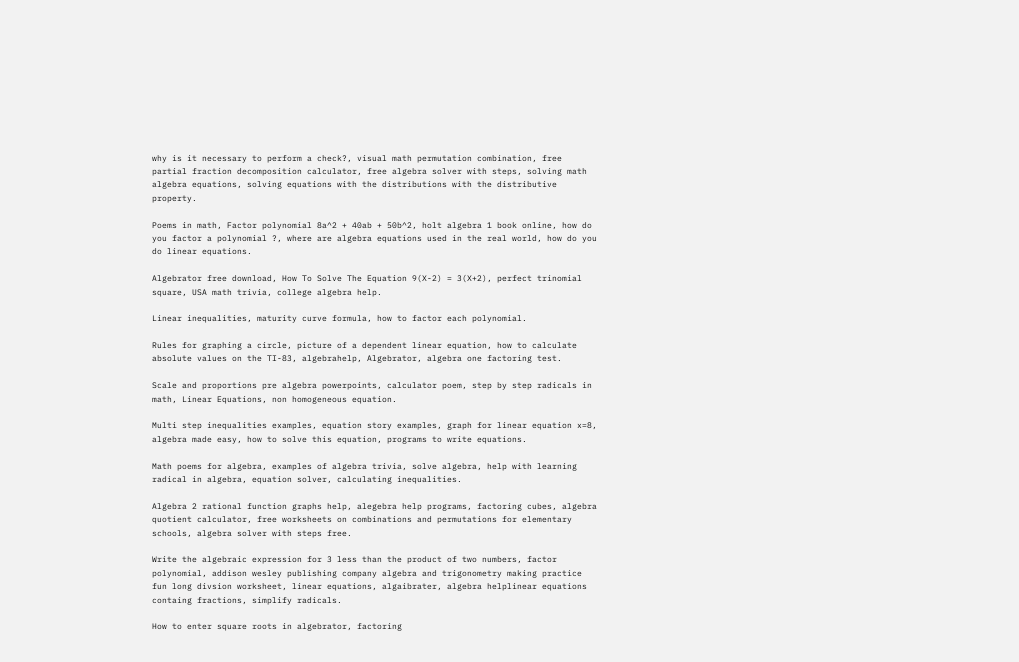why is it necessary to perform a check?, visual math permutation combination, free partial fraction decomposition calculator, free algebra solver with steps, solving math algebra equations, solving equations with the distributions with the distributive property.

Poems in math, Factor polynomial 8a^2 + 40ab + 50b^2, holt algebra 1 book online, how do you factor a polynomial ?, where are algebra equations used in the real world, how do you do linear equations.

Algebrator free download, How To Solve The Equation 9(X-2) = 3(X+2), perfect trinomial square, USA math trivia, college algebra help.

Linear inequalities, maturity curve formula, how to factor each polynomial.

Rules for graphing a circle, picture of a dependent linear equation, how to calculate absolute values on the TI-83, algebrahelp, Algebrator, algebra one factoring test.

Scale and proportions pre algebra powerpoints, calculator poem, step by step radicals in math, Linear Equations, non homogeneous equation.

Multi step inequalities examples, equation story examples, graph for linear equation x=8, algebra made easy, how to solve this equation, programs to write equations.

Math poems for algebra, examples of algebra trivia, solve algebra, help with learning radical in algebra, equation solver, calculating inequalities.

Algebra 2 rational function graphs help, alegebra help programs, factoring cubes, algebra quotient calculator, free worksheets on combinations and permutations for elementary schools, algebra solver with steps free.

Write the algebraic expression for 3 less than the product of two numbers, factor polynomial, addison wesley publishing company algebra and trigonometry making practice fun long divsion worksheet, linear equations, algaibrater, algebra helplinear equations containg fractions, simplify radicals.

How to enter square roots in algebrator, factoring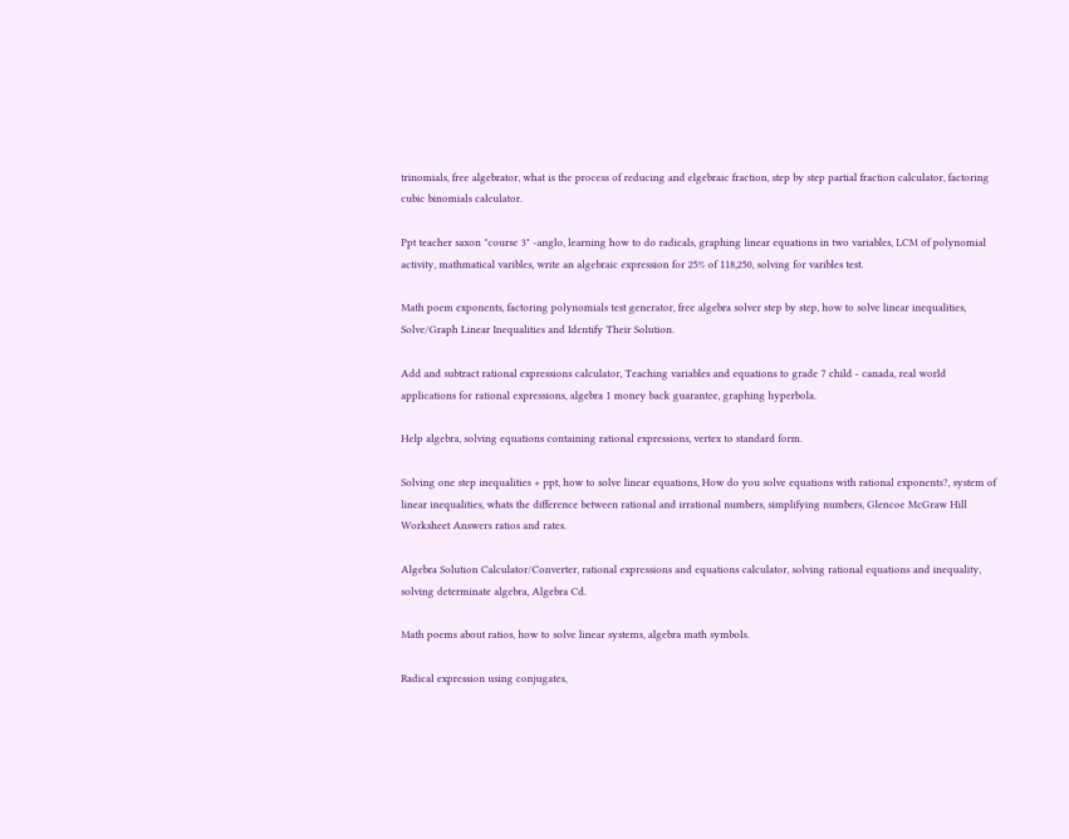trinomials, free algebrator, what is the process of reducing and elgebraic fraction, step by step partial fraction calculator, factoring cubic binomials calculator.

Ppt teacher saxon "course 3" -anglo, learning how to do radicals, graphing linear equations in two variables, LCM of polynomial activity, mathmatical varibles, write an algebraic expression for 25% of 118,250, solving for varibles test.

Math poem exponents, factoring polynomials test generator, free algebra solver step by step, how to solve linear inequalities, Solve/Graph Linear Inequalities and Identify Their Solution.

Add and subtract rational expressions calculator, Teaching variables and equations to grade 7 child - canada, real world applications for rational expressions, algebra 1 money back guarantee, graphing hyperbola.

Help algebra, solving equations containing rational expressions, vertex to standard form.

Solving one step inequalities + ppt, how to solve linear equations, How do you solve equations with rational exponents?, system of linear inequalities, whats the difference between rational and irrational numbers, simplifying numbers, Glencoe McGraw Hill Worksheet Answers ratios and rates.

Algebra Solution Calculator/Converter, rational expressions and equations calculator, solving rational equations and inequality, solving determinate algebra, Algebra Cd.

Math poems about ratios, how to solve linear systems, algebra math symbols.

Radical expression using conjugates,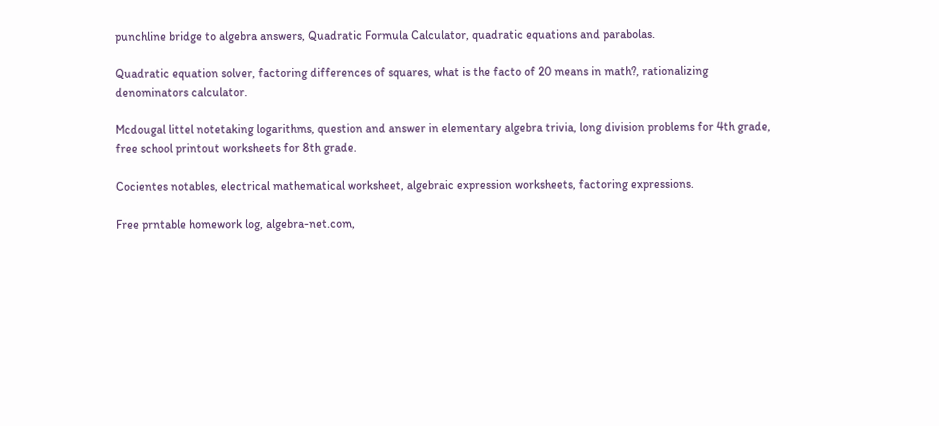punchline bridge to algebra answers, Quadratic Formula Calculator, quadratic equations and parabolas.

Quadratic equation solver, factoring differences of squares, what is the facto of 20 means in math?, rationalizing denominators calculator.

Mcdougal littel notetaking logarithms, question and answer in elementary algebra trivia, long division problems for 4th grade, free school printout worksheets for 8th grade.

Cocientes notables, electrical mathematical worksheet, algebraic expression worksheets, factoring expressions.

Free prntable homework log, algebra-net.com,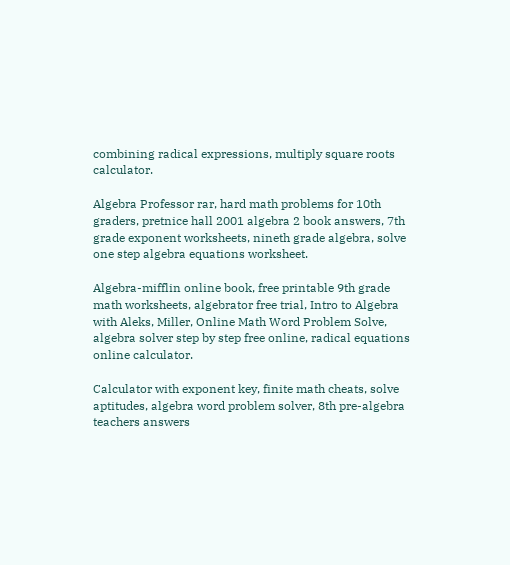combining radical expressions, multiply square roots calculator.

Algebra Professor rar, hard math problems for 10th graders, pretnice hall 2001 algebra 2 book answers, 7th grade exponent worksheets, nineth grade algebra, solve one step algebra equations worksheet.

Algebra-mifflin online book, free printable 9th grade math worksheets, algebrator free trial, Intro to Algebra with Aleks, Miller, Online Math Word Problem Solve, algebra solver step by step free online, radical equations online calculator.

Calculator with exponent key, finite math cheats, solve aptitudes, algebra word problem solver, 8th pre-algebra teachers answers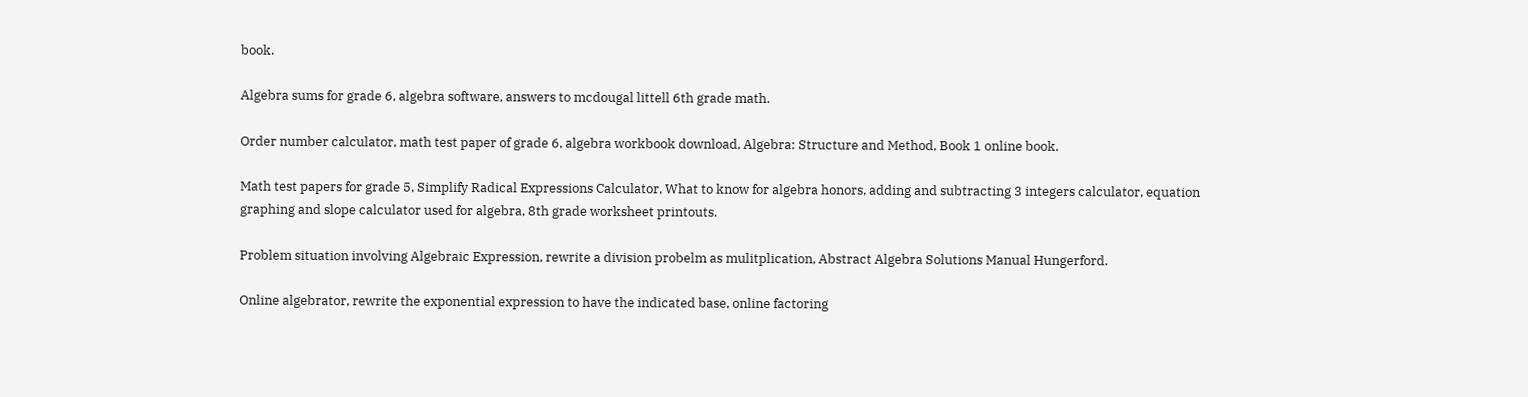book.

Algebra sums for grade 6, algebra software, answers to mcdougal littell 6th grade math.

Order number calculator, math test paper of grade 6, algebra workbook download, Algebra: Structure and Method, Book 1 online book.

Math test papers for grade 5, Simplify Radical Expressions Calculator, What to know for algebra honors, adding and subtracting 3 integers calculator, equation graphing and slope calculator used for algebra, 8th grade worksheet printouts.

Problem situation involving Algebraic Expression, rewrite a division probelm as mulitplication, Abstract Algebra Solutions Manual Hungerford.

Online algebrator, rewrite the exponential expression to have the indicated base, online factoring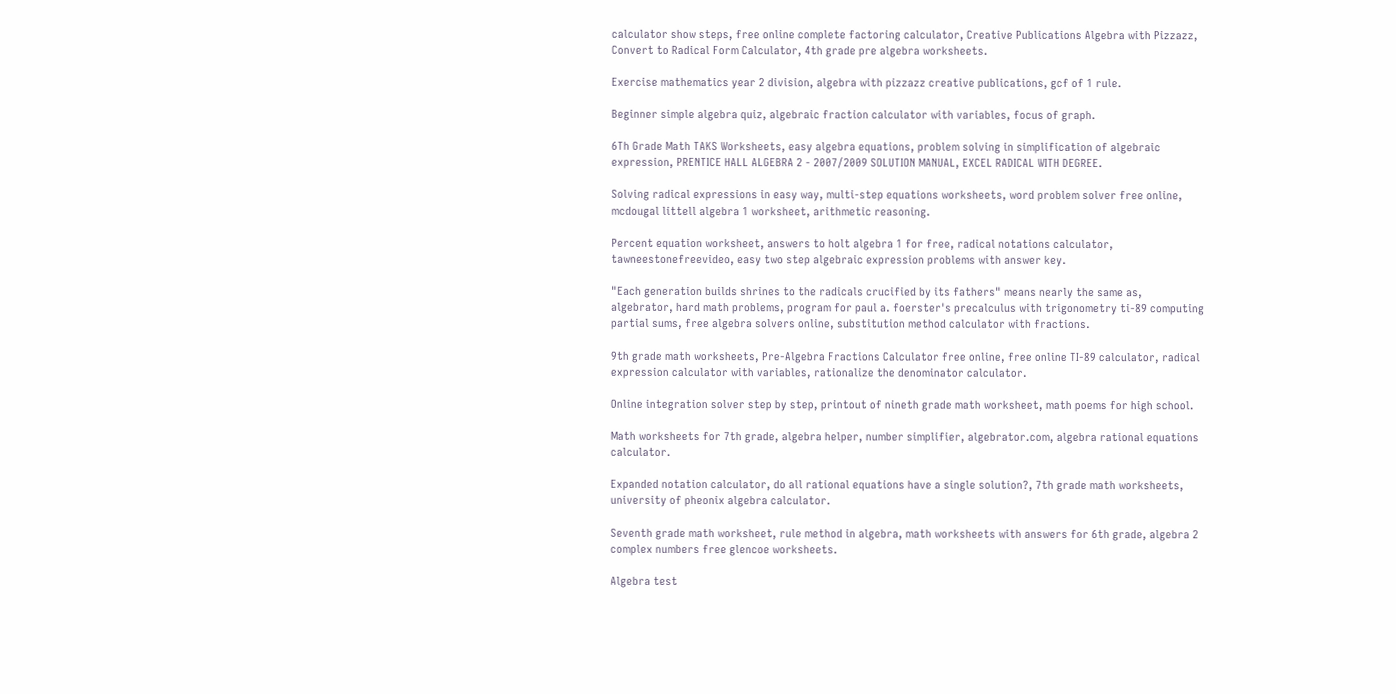calculator show steps, free online complete factoring calculator, Creative Publications Algebra with Pizzazz, Convert to Radical Form Calculator, 4th grade pre algebra worksheets.

Exercise mathematics year 2 division, algebra with pizzazz creative publications, gcf of 1 rule.

Beginner simple algebra quiz, algebraic fraction calculator with variables, focus of graph.

6Th Grade Math TAKS Worksheets, easy algebra equations, problem solving in simplification of algebraic expression, PRENTICE HALL ALGEBRA 2 - 2007/2009 SOLUTION MANUAL, EXCEL RADICAL WITH DEGREE.

Solving radical expressions in easy way, multi-step equations worksheets, word problem solver free online, mcdougal littell algebra 1 worksheet, arithmetic reasoning.

Percent equation worksheet, answers to holt algebra 1 for free, radical notations calculator, tawneestonefreevideo, easy two step algebraic expression problems with answer key.

"Each generation builds shrines to the radicals crucified by its fathers" means nearly the same as, algebrator, hard math problems, program for paul a. foerster's precalculus with trigonometry ti-89 computing partial sums, free algebra solvers online, substitution method calculator with fractions.

9th grade math worksheets, Pre-Algebra Fractions Calculator free online, free online TI-89 calculator, radical expression calculator with variables, rationalize the denominator calculator.

Online integration solver step by step, printout of nineth grade math worksheet, math poems for high school.

Math worksheets for 7th grade, algebra helper, number simplifier, algebrator.com, algebra rational equations calculator.

Expanded notation calculator, do all rational equations have a single solution?, 7th grade math worksheets, university of pheonix algebra calculator.

Seventh grade math worksheet, rule method in algebra, math worksheets with answers for 6th grade, algebra 2 complex numbers free glencoe worksheets.

Algebra test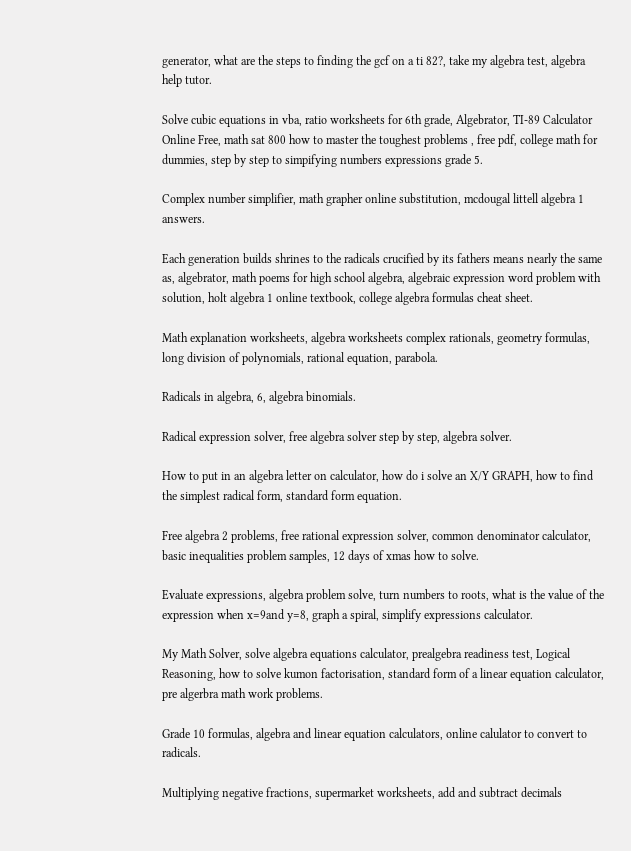generator, what are the steps to finding the gcf on a ti 82?, take my algebra test, algebra help tutor.

Solve cubic equations in vba, ratio worksheets for 6th grade, Algebrator, TI-89 Calculator Online Free, math sat 800 how to master the toughest problems , free pdf, college math for dummies, step by step to simpifying numbers expressions grade 5.

Complex number simplifier, math grapher online substitution, mcdougal littell algebra 1 answers.

Each generation builds shrines to the radicals crucified by its fathers means nearly the same as, algebrator, math poems for high school algebra, algebraic expression word problem with solution, holt algebra 1 online textbook, college algebra formulas cheat sheet.

Math explanation worksheets, algebra worksheets complex rationals, geometry formulas, long division of polynomials, rational equation, parabola.

Radicals in algebra, 6, algebra binomials.

Radical expression solver, free algebra solver step by step, algebra solver.

How to put in an algebra letter on calculator, how do i solve an X/Y GRAPH, how to find the simplest radical form, standard form equation.

Free algebra 2 problems, free rational expression solver, common denominator calculator, basic inequalities problem samples, 12 days of xmas how to solve.

Evaluate expressions, algebra problem solve, turn numbers to roots, what is the value of the expression when x=9and y=8, graph a spiral, simplify expressions calculator.

My Math Solver, solve algebra equations calculator, prealgebra readiness test, Logical Reasoning, how to solve kumon factorisation, standard form of a linear equation calculator, pre algerbra math work problems.

Grade 10 formulas, algebra and linear equation calculators, online calulator to convert to radicals.

Multiplying negative fractions, supermarket worksheets, add and subtract decimals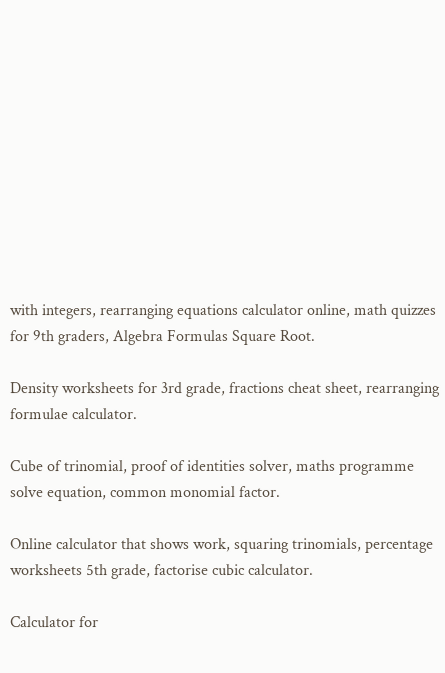with integers, rearranging equations calculator online, math quizzes for 9th graders, Algebra Formulas Square Root.

Density worksheets for 3rd grade, fractions cheat sheet, rearranging formulae calculator.

Cube of trinomial, proof of identities solver, maths programme solve equation, common monomial factor.

Online calculator that shows work, squaring trinomials, percentage worksheets 5th grade, factorise cubic calculator.

Calculator for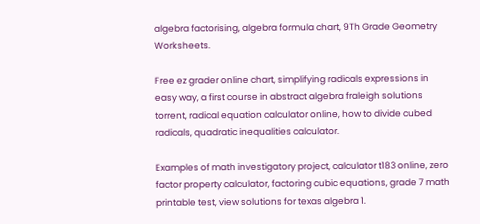algebra factorising, algebra formula chart, 9Th Grade Geometry Worksheets.

Free ez grader online chart, simplifying radicals expressions in easy way, a first course in abstract algebra fraleigh solutions torrent, radical equation calculator online, how to divide cubed radicals, quadratic inequalities calculator.

Examples of math investigatory project, calculator t183 online, zero factor property calculator, factoring cubic equations, grade 7 math printable test, view solutions for texas algebra 1.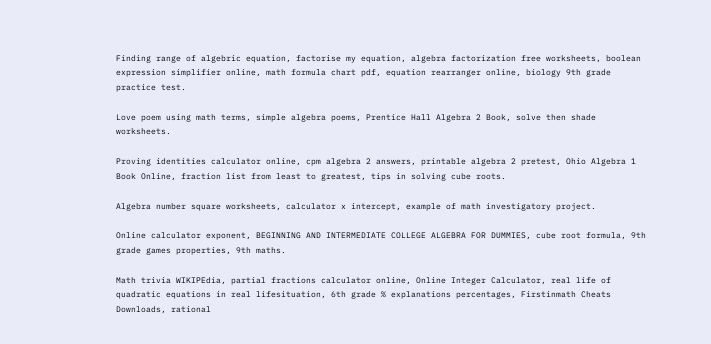Finding range of algebric equation, factorise my equation, algebra factorization free worksheets, boolean expression simplifier online, math formula chart pdf, equation rearranger online, biology 9th grade practice test.

Love poem using math terms, simple algebra poems, Prentice Hall Algebra 2 Book, solve then shade worksheets.

Proving identities calculator online, cpm algebra 2 answers, printable algebra 2 pretest, Ohio Algebra 1 Book Online, fraction list from least to greatest, tips in solving cube roots.

Algebra number square worksheets, calculator x intercept, example of math investigatory project.

Online calculator exponent, BEGINNING AND INTERMEDIATE COLLEGE ALGEBRA FOR DUMMIES, cube root formula, 9th grade games properties, 9th maths.

Math trivia WIKIPEdia, partial fractions calculator online, Online Integer Calculator, real life of quadratic equations in real lifesituation, 6th grade % explanations percentages, Firstinmath Cheats Downloads, rational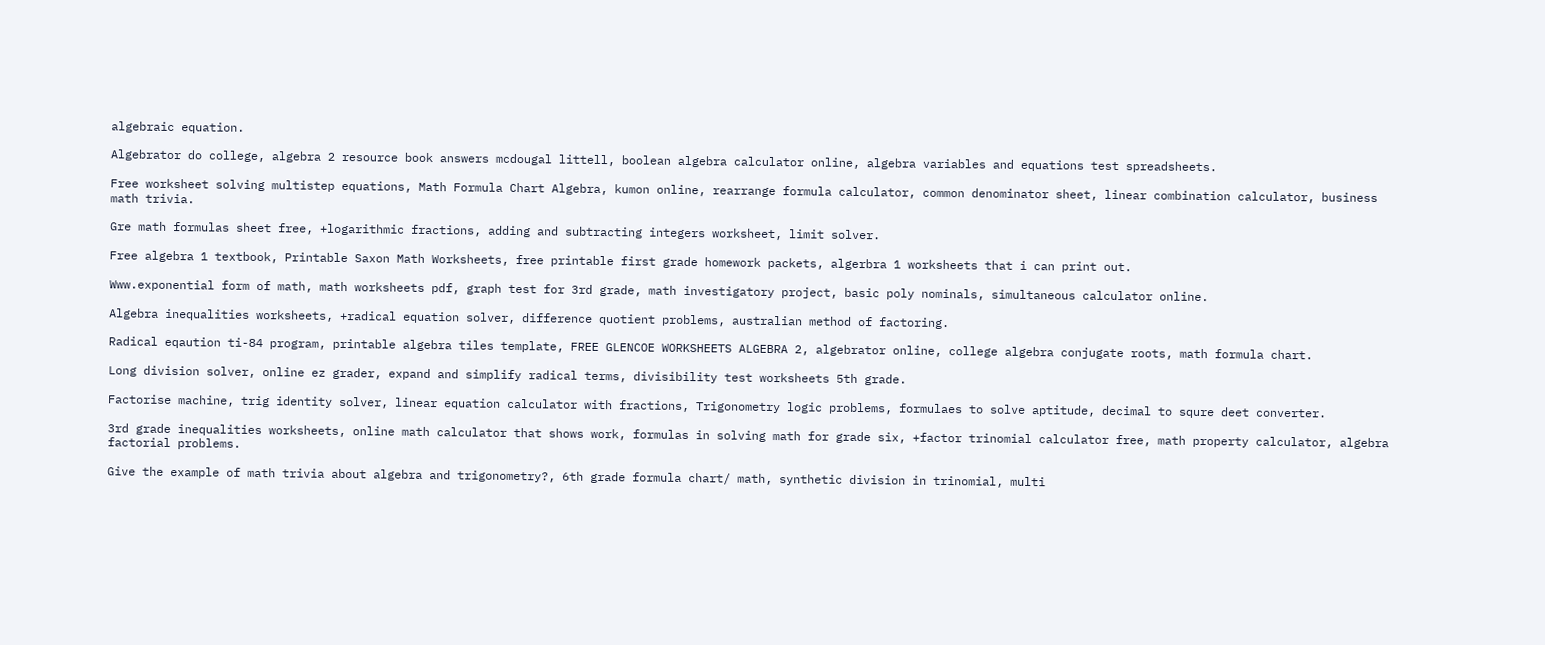algebraic equation.

Algebrator do college, algebra 2 resource book answers mcdougal littell, boolean algebra calculator online, algebra variables and equations test spreadsheets.

Free worksheet solving multistep equations, Math Formula Chart Algebra, kumon online, rearrange formula calculator, common denominator sheet, linear combination calculator, business math trivia.

Gre math formulas sheet free, +logarithmic fractions, adding and subtracting integers worksheet, limit solver.

Free algebra 1 textbook, Printable Saxon Math Worksheets, free printable first grade homework packets, algerbra 1 worksheets that i can print out.

Www.exponential form of math, math worksheets pdf, graph test for 3rd grade, math investigatory project, basic poly nominals, simultaneous calculator online.

Algebra inequalities worksheets, +radical equation solver, difference quotient problems, australian method of factoring.

Radical eqaution ti-84 program, printable algebra tiles template, FREE GLENCOE WORKSHEETS ALGEBRA 2, algebrator online, college algebra conjugate roots, math formula chart.

Long division solver, online ez grader, expand and simplify radical terms, divisibility test worksheets 5th grade.

Factorise machine, trig identity solver, linear equation calculator with fractions, Trigonometry logic problems, formulaes to solve aptitude, decimal to squre deet converter.

3rd grade inequalities worksheets, online math calculator that shows work, formulas in solving math for grade six, +factor trinomial calculator free, math property calculator, algebra factorial problems.

Give the example of math trivia about algebra and trigonometry?, 6th grade formula chart/ math, synthetic division in trinomial, multi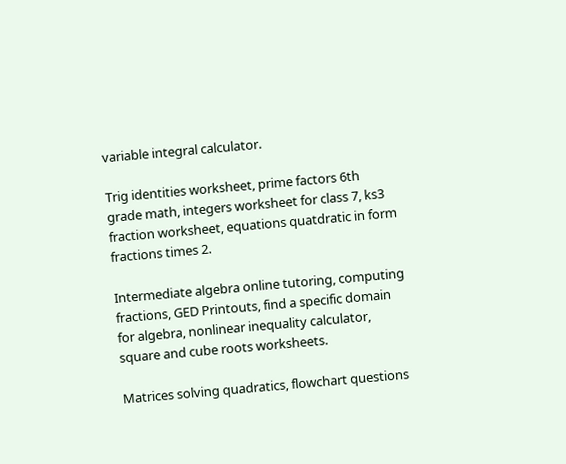variable integral calculator.

Trig identities worksheet, prime factors 6th grade math, integers worksheet for class 7, ks3 fraction worksheet, equations quatdratic in form fractions times 2.

Intermediate algebra online tutoring, computing fractions, GED Printouts, find a specific domain for algebra, nonlinear inequality calculator, square and cube roots worksheets.

Matrices solving quadratics, flowchart questions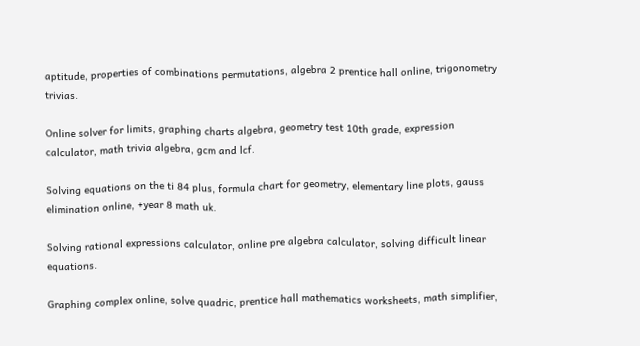aptitude, properties of combinations permutations, algebra 2 prentice hall online, trigonometry trivias.

Online solver for limits, graphing charts algebra, geometry test 10th grade, expression calculator, math trivia algebra, gcm and lcf.

Solving equations on the ti 84 plus, formula chart for geometry, elementary line plots, gauss elimination online, +year 8 math uk.

Solving rational expressions calculator, online pre algebra calculator, solving difficult linear equations.

Graphing complex online, solve quadric, prentice hall mathematics worksheets, math simplifier,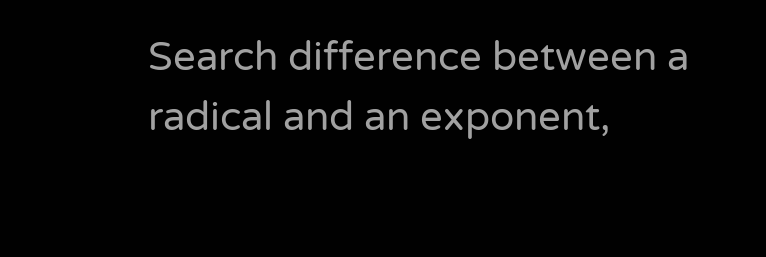Search difference between a radical and an exponent,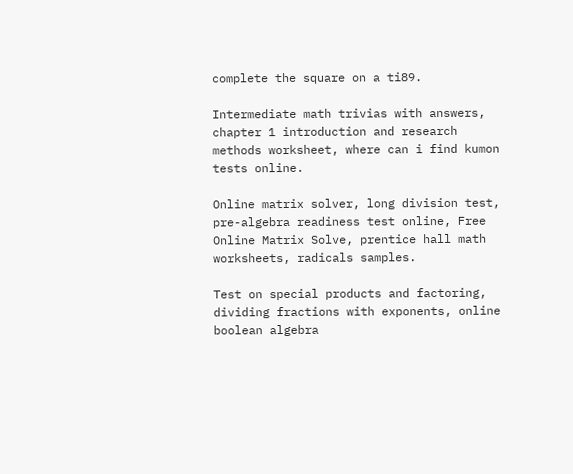complete the square on a ti89.

Intermediate math trivias with answers, chapter 1 introduction and research methods worksheet, where can i find kumon tests online.

Online matrix solver, long division test, pre-algebra readiness test online, Free Online Matrix Solve, prentice hall math worksheets, radicals samples.

Test on special products and factoring, dividing fractions with exponents, online boolean algebra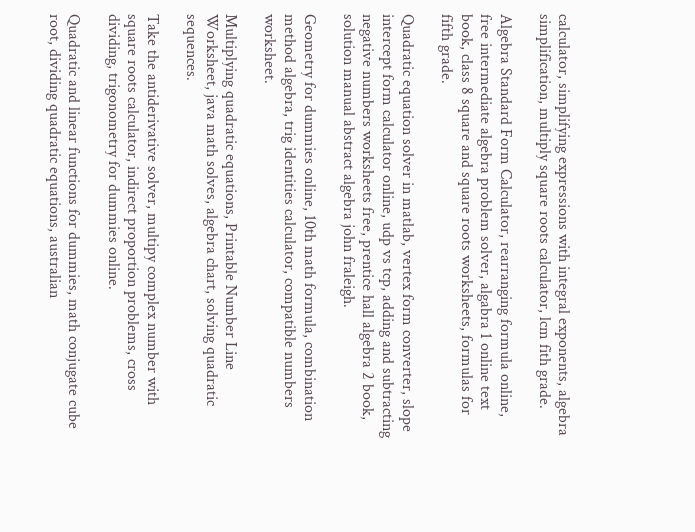calculator, simplifying expressions with integral exponents, algebra simplification, multiply square roots calculator, lcm fith grade.

Algebra Standard Form Calculator, rearranging formula online, free intermediate algebra problem solver, algabra 1 online text book, class 8 square and square roots worksheets, formulas for fifth grade.

Quadratic equation solver in matlab, vertex form converter, slope intercept form calculator online, udp vs tcp, adding and subtracting negative numbers worksheets free, prentice hall algebra 2 book, solution manual abstract algebra john fraleigh.

Geometry for dummies online, 10th math formula, combination method algebra, trig identities calculator, compatible numbers worksheet.

Multiplying quadratic equations, Printable Number Line Worksheet, java math solves, algebra chart, solving quadratic sequences.

Take the antiderivative solver, multipy complex number with square roots calculator, indirect proportion problems, cross dividing, trigonometry for dummies online.

Quadratic and linear functions for dummies, math conjugate cube root, dividing quadratic equations, australian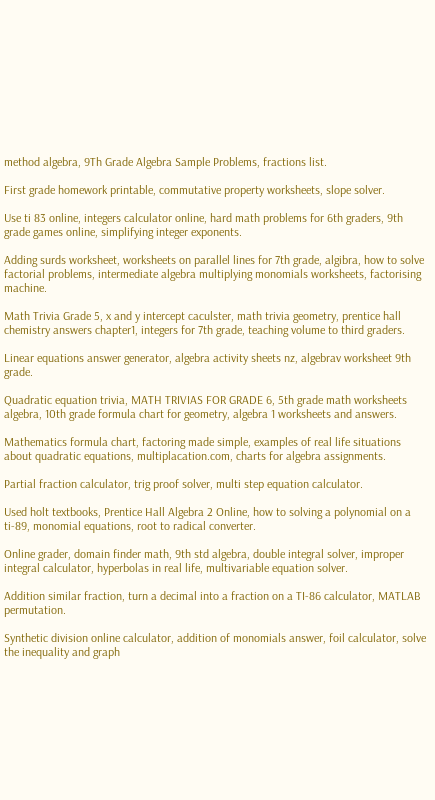method algebra, 9Th Grade Algebra Sample Problems, fractions list.

First grade homework printable, commutative property worksheets, slope solver.

Use ti 83 online, integers calculator online, hard math problems for 6th graders, 9th grade games online, simplifying integer exponents.

Adding surds worksheet, worksheets on parallel lines for 7th grade, algibra, how to solve factorial problems, intermediate algebra multiplying monomials worksheets, factorising machine.

Math Trivia Grade 5, x and y intercept caculster, math trivia geometry, prentice hall chemistry answers chapter1, integers for 7th grade, teaching volume to third graders.

Linear equations answer generator, algebra activity sheets nz, algebrav worksheet 9th grade.

Quadratic equation trivia, MATH TRIVIAS FOR GRADE 6, 5th grade math worksheets algebra, 10th grade formula chart for geometry, algebra 1 worksheets and answers.

Mathematics formula chart, factoring made simple, examples of real life situations about quadratic equations, multiplacation.com, charts for algebra assignments.

Partial fraction calculator, trig proof solver, multi step equation calculator.

Used holt textbooks, Prentice Hall Algebra 2 Online, how to solving a polynomial on a ti-89, monomial equations, root to radical converter.

Online grader, domain finder math, 9th std algebra, double integral solver, improper integral calculator, hyperbolas in real life, multivariable equation solver.

Addition similar fraction, turn a decimal into a fraction on a TI-86 calculator, MATLAB permutation.

Synthetic division online calculator, addition of monomials answer, foil calculator, solve the inequality and graph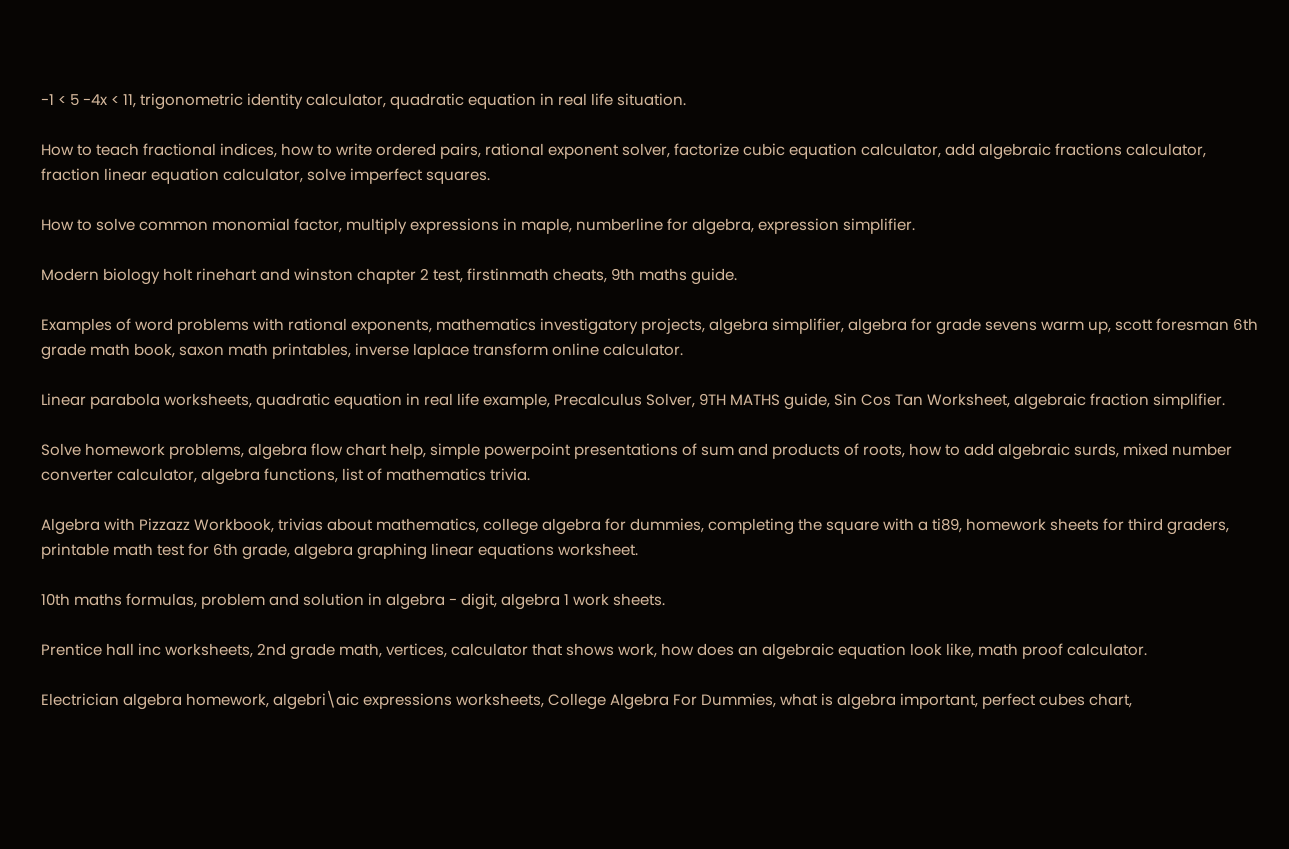-1 < 5 -4x < 11, trigonometric identity calculator, quadratic equation in real life situation.

How to teach fractional indices, how to write ordered pairs, rational exponent solver, factorize cubic equation calculator, add algebraic fractions calculator, fraction linear equation calculator, solve imperfect squares.

How to solve common monomial factor, multiply expressions in maple, numberline for algebra, expression simplifier.

Modern biology holt rinehart and winston chapter 2 test, firstinmath cheats, 9th maths guide.

Examples of word problems with rational exponents, mathematics investigatory projects, algebra simplifier, algebra for grade sevens warm up, scott foresman 6th grade math book, saxon math printables, inverse laplace transform online calculator.

Linear parabola worksheets, quadratic equation in real life example, Precalculus Solver, 9TH MATHS guide, Sin Cos Tan Worksheet, algebraic fraction simplifier.

Solve homework problems, algebra flow chart help, simple powerpoint presentations of sum and products of roots, how to add algebraic surds, mixed number converter calculator, algebra functions, list of mathematics trivia.

Algebra with Pizzazz Workbook, trivias about mathematics, college algebra for dummies, completing the square with a ti89, homework sheets for third graders, printable math test for 6th grade, algebra graphing linear equations worksheet.

10th maths formulas, problem and solution in algebra - digit, algebra 1 work sheets.

Prentice hall inc worksheets, 2nd grade math, vertices, calculator that shows work, how does an algebraic equation look like, math proof calculator.

Electrician algebra homework, algebri\aic expressions worksheets, College Algebra For Dummies, what is algebra important, perfect cubes chart,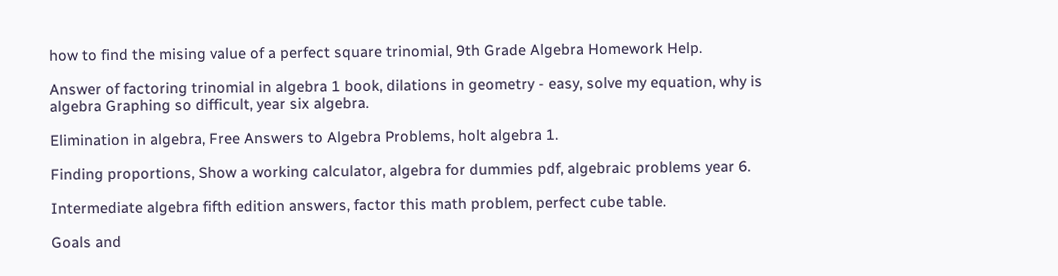how to find the mising value of a perfect square trinomial, 9th Grade Algebra Homework Help.

Answer of factoring trinomial in algebra 1 book, dilations in geometry - easy, solve my equation, why is algebra Graphing so difficult, year six algebra.

Elimination in algebra, Free Answers to Algebra Problems, holt algebra 1.

Finding proportions, Show a working calculator, algebra for dummies pdf, algebraic problems year 6.

Intermediate algebra fifth edition answers, factor this math problem, perfect cube table.

Goals and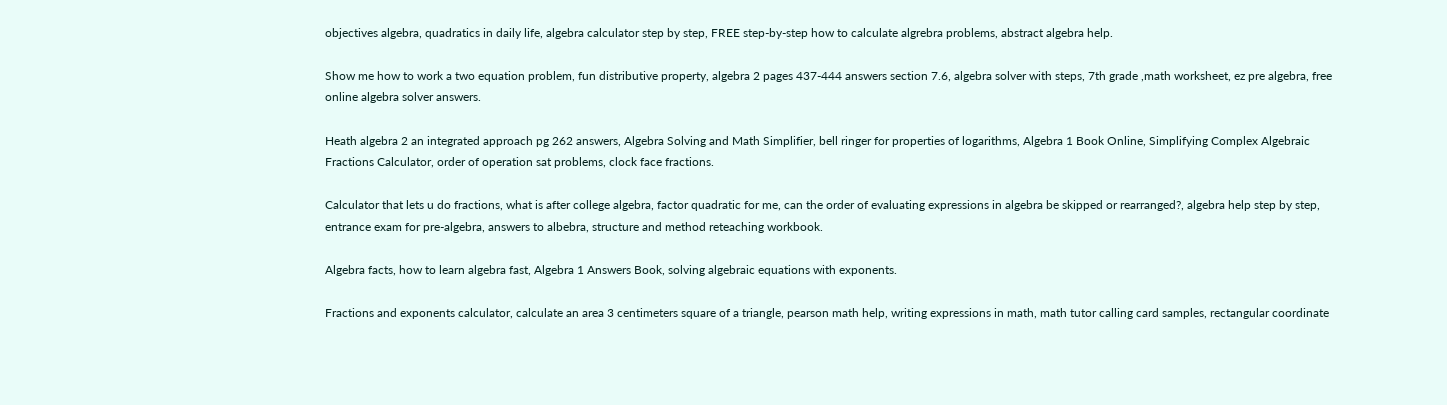objectives algebra, quadratics in daily life, algebra calculator step by step, FREE step-by-step how to calculate algrebra problems, abstract algebra help.

Show me how to work a two equation problem, fun distributive property, algebra 2 pages 437-444 answers section 7.6, algebra solver with steps, 7th grade ,math worksheet, ez pre algebra, free online algebra solver answers.

Heath algebra 2 an integrated approach pg 262 answers, Algebra Solving and Math Simplifier, bell ringer for properties of logarithms, Algebra 1 Book Online, Simplifying Complex Algebraic Fractions Calculator, order of operation sat problems, clock face fractions.

Calculator that lets u do fractions, what is after college algebra, factor quadratic for me, can the order of evaluating expressions in algebra be skipped or rearranged?, algebra help step by step, entrance exam for pre-algebra, answers to albebra, structure and method reteaching workbook.

Algebra facts, how to learn algebra fast, Algebra 1 Answers Book, solving algebraic equations with exponents.

Fractions and exponents calculator, calculate an area 3 centimeters square of a triangle, pearson math help, writing expressions in math, math tutor calling card samples, rectangular coordinate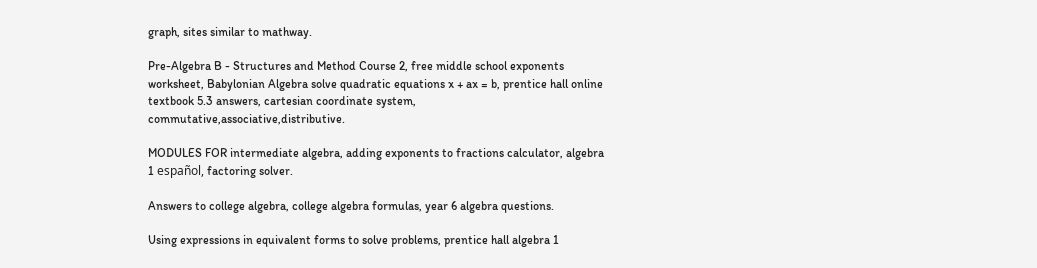graph, sites similar to mathway.

Pre-Algebra B - Structures and Method Course 2, free middle school exponents worksheet, Babylonian Algebra solve quadratic equations x + ax = b, prentice hall online textbook 5.3 answers, cartesian coordinate system, commutative,associative,distributive.

MODULES FOR intermediate algebra, adding exponents to fractions calculator, algebra 1 español, factoring solver.

Answers to college algebra, college algebra formulas, year 6 algebra questions.

Using expressions in equivalent forms to solve problems, prentice hall algebra 1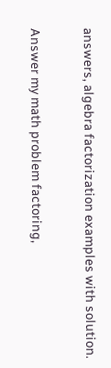answers, algebra factorization examples with solution.

Answer my math problem factoring,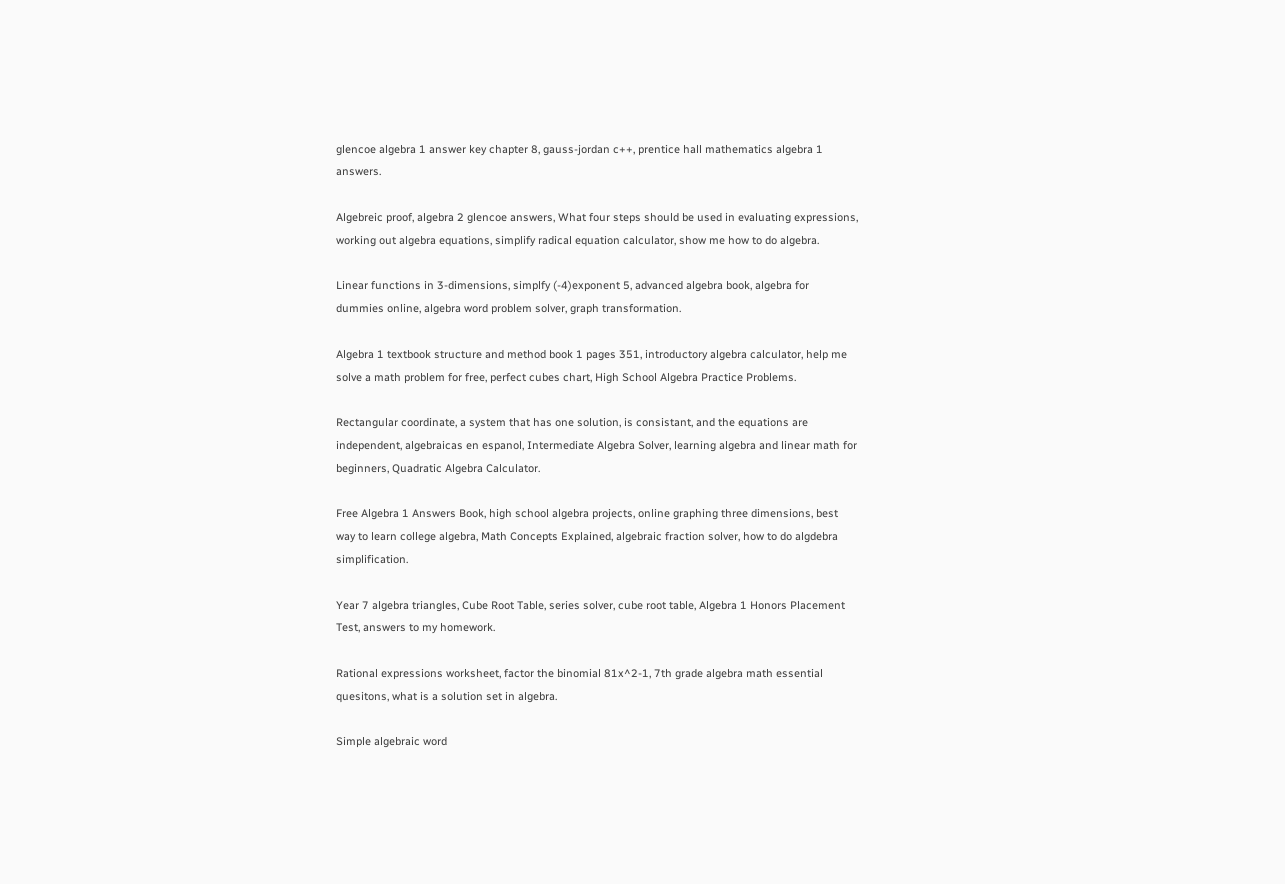glencoe algebra 1 answer key chapter 8, gauss-jordan c++, prentice hall mathematics algebra 1 answers.

Algebreic proof, algebra 2 glencoe answers, What four steps should be used in evaluating expressions, working out algebra equations, simplify radical equation calculator, show me how to do algebra.

Linear functions in 3-dimensions, simplfy (-4)exponent 5, advanced algebra book, algebra for dummies online, algebra word problem solver, graph transformation.

Algebra 1 textbook structure and method book 1 pages 351, introductory algebra calculator, help me solve a math problem for free, perfect cubes chart, High School Algebra Practice Problems.

Rectangular coordinate, a system that has one solution, is consistant, and the equations are independent, algebraicas en espanol, Intermediate Algebra Solver, learning algebra and linear math for beginners, Quadratic Algebra Calculator.

Free Algebra 1 Answers Book, high school algebra projects, online graphing three dimensions, best way to learn college algebra, Math Concepts Explained, algebraic fraction solver, how to do algdebra simplification.

Year 7 algebra triangles, Cube Root Table, series solver, cube root table, Algebra 1 Honors Placement Test, answers to my homework.

Rational expressions worksheet, factor the binomial 81x^2-1, 7th grade algebra math essential quesitons, what is a solution set in algebra.

Simple algebraic word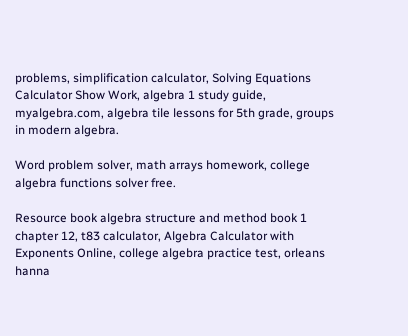problems, simplification calculator, Solving Equations Calculator Show Work, algebra 1 study guide, myalgebra.com, algebra tile lessons for 5th grade, groups in modern algebra.

Word problem solver, math arrays homework, college algebra functions solver free.

Resource book algebra structure and method book 1 chapter 12, t83 calculator, Algebra Calculator with Exponents Online, college algebra practice test, orleans hanna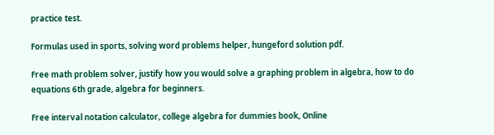practice test.

Formulas used in sports, solving word problems helper, hungeford solution pdf.

Free math problem solver, justify how you would solve a graphing problem in algebra, how to do equations 6th grade, algebra for beginners.

Free interval notation calculator, college algebra for dummies book, Online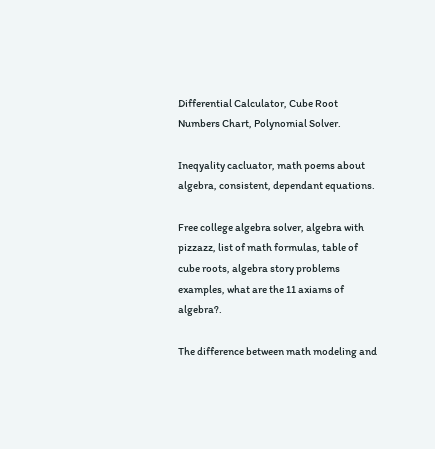Differential Calculator, Cube Root Numbers Chart, Polynomial Solver.

Ineqyality cacluator, math poems about algebra, consistent, dependant equations.

Free college algebra solver, algebra with pizzazz, list of math formulas, table of cube roots, algebra story problems examples, what are the 11 axiams of algebra?.

The difference between math modeling and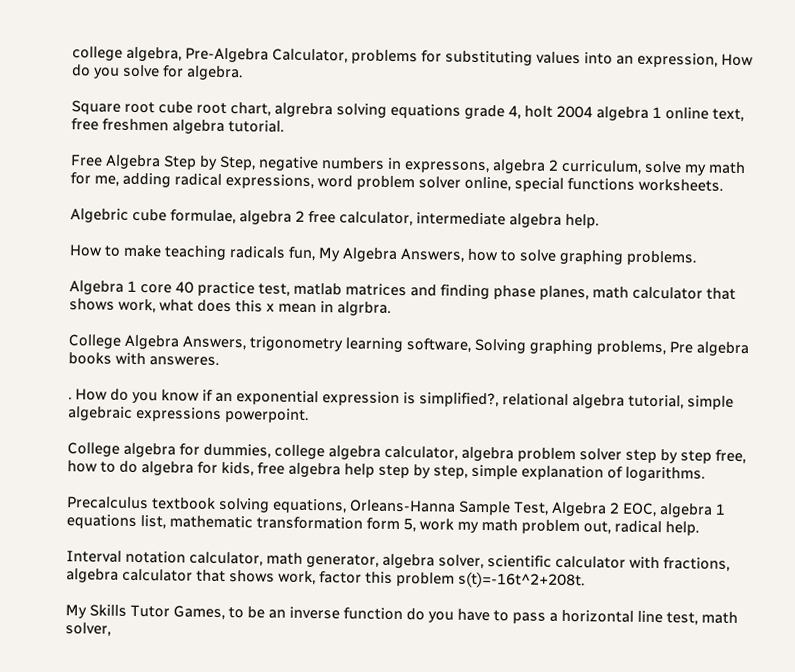college algebra, Pre-Algebra Calculator, problems for substituting values into an expression, How do you solve for algebra.

Square root cube root chart, algrebra solving equations grade 4, holt 2004 algebra 1 online text, free freshmen algebra tutorial.

Free Algebra Step by Step, negative numbers in expressons, algebra 2 curriculum, solve my math for me, adding radical expressions, word problem solver online, special functions worksheets.

Algebric cube formulae, algebra 2 free calculator, intermediate algebra help.

How to make teaching radicals fun, My Algebra Answers, how to solve graphing problems.

Algebra 1 core 40 practice test, matlab matrices and finding phase planes, math calculator that shows work, what does this x mean in algrbra.

College Algebra Answers, trigonometry learning software, Solving graphing problems, Pre algebra books with answeres.

. How do you know if an exponential expression is simplified?, relational algebra tutorial, simple algebraic expressions powerpoint.

College algebra for dummies, college algebra calculator, algebra problem solver step by step free, how to do algebra for kids, free algebra help step by step, simple explanation of logarithms.

Precalculus textbook solving equations, Orleans-Hanna Sample Test, Algebra 2 EOC, algebra 1 equations list, mathematic transformation form 5, work my math problem out, radical help.

Interval notation calculator, math generator, algebra solver, scientific calculator with fractions, algebra calculator that shows work, factor this problem s(t)=-16t^2+208t.

My Skills Tutor Games, to be an inverse function do you have to pass a horizontal line test, math solver,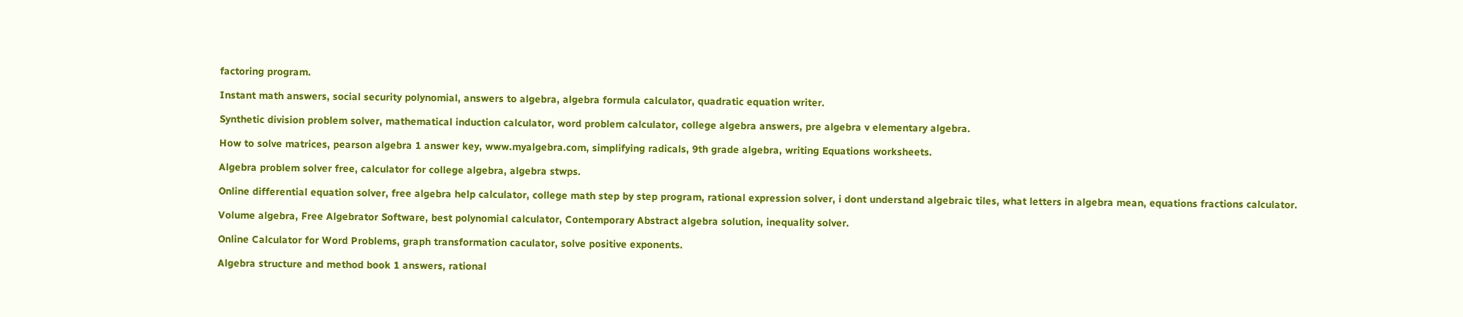factoring program.

Instant math answers, social security polynomial, answers to algebra, algebra formula calculator, quadratic equation writer.

Synthetic division problem solver, mathematical induction calculator, word problem calculator, college algebra answers, pre algebra v elementary algebra.

How to solve matrices, pearson algebra 1 answer key, www.myalgebra.com, simplifying radicals, 9th grade algebra, writing Equations worksheets.

Algebra problem solver free, calculator for college algebra, algebra stwps.

Online differential equation solver, free algebra help calculator, college math step by step program, rational expression solver, i dont understand algebraic tiles, what letters in algebra mean, equations fractions calculator.

Volume algebra, Free Algebrator Software, best polynomial calculator, Contemporary Abstract algebra solution, inequality solver.

Online Calculator for Word Problems, graph transformation caculator, solve positive exponents.

Algebra structure and method book 1 answers, rational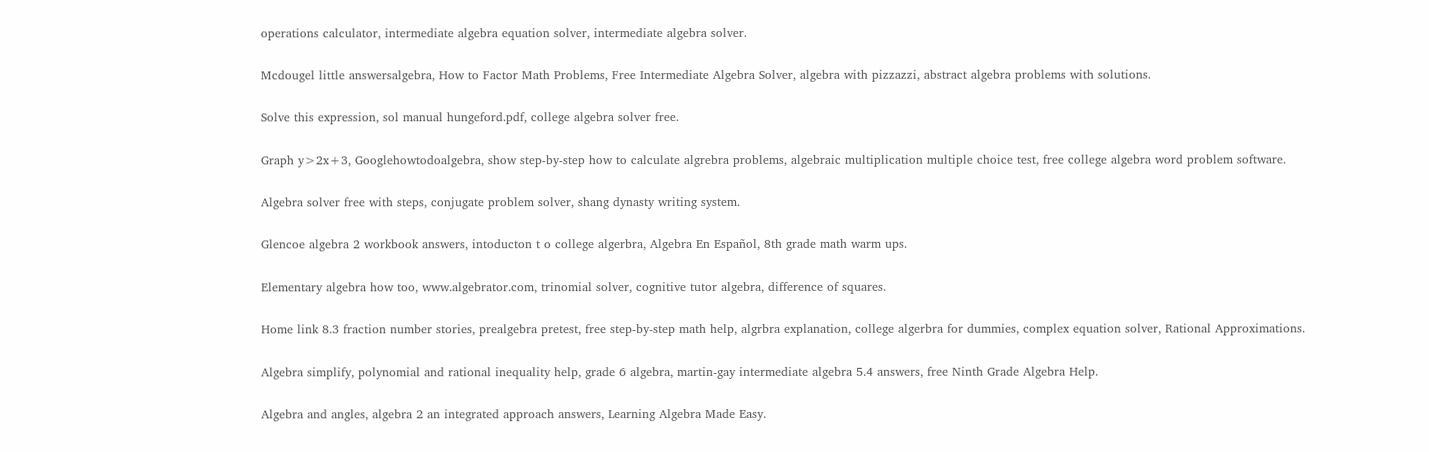operations calculator, intermediate algebra equation solver, intermediate algebra solver.

Mcdougel little answersalgebra, How to Factor Math Problems, Free Intermediate Algebra Solver, algebra with pizzazzi, abstract algebra problems with solutions.

Solve this expression, sol manual hungeford.pdf, college algebra solver free.

Graph y>2x+3, Googlehowtodoalgebra, show step-by-step how to calculate algrebra problems, algebraic multiplication multiple choice test, free college algebra word problem software.

Algebra solver free with steps, conjugate problem solver, shang dynasty writing system.

Glencoe algebra 2 workbook answers, intoducton t o college algerbra, Algebra En Español, 8th grade math warm ups.

Elementary algebra how too, www.algebrator.com, trinomial solver, cognitive tutor algebra, difference of squares.

Home link 8.3 fraction number stories, prealgebra pretest, free step-by-step math help, algrbra explanation, college algerbra for dummies, complex equation solver, Rational Approximations.

Algebra simplify, polynomial and rational inequality help, grade 6 algebra, martin-gay intermediate algebra 5.4 answers, free Ninth Grade Algebra Help.

Algebra and angles, algebra 2 an integrated approach answers, Learning Algebra Made Easy.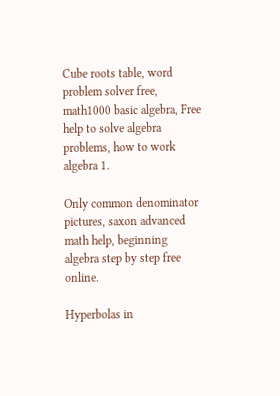Cube roots table, word problem solver free, math1000 basic algebra, Free help to solve algebra problems, how to work algebra 1.

Only common denominator pictures, saxon advanced math help, beginning algebra step by step free online.

Hyperbolas in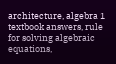architecture, algebra 1 textbook answers, rule for solving algebraic equations,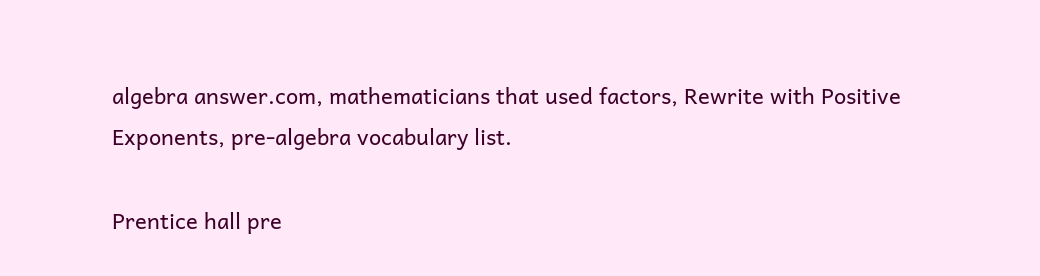algebra answer.com, mathematicians that used factors, Rewrite with Positive Exponents, pre-algebra vocabulary list.

Prentice hall pre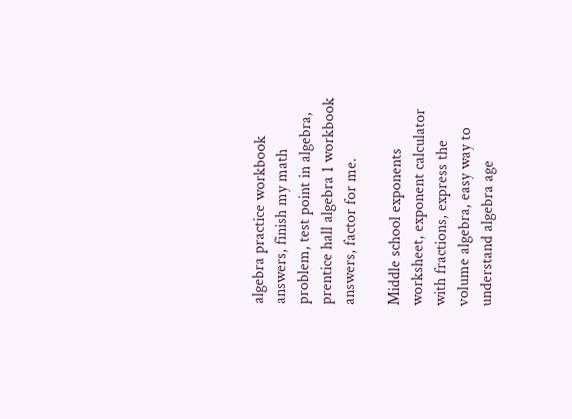algebra practice workbook answers, finish my math problem, test point in algebra, prentice hall algebra 1 workbook answers, factor for me.

Middle school exponents worksheet, exponent calculator with fractions, express the volume algebra, easy way to understand algebra age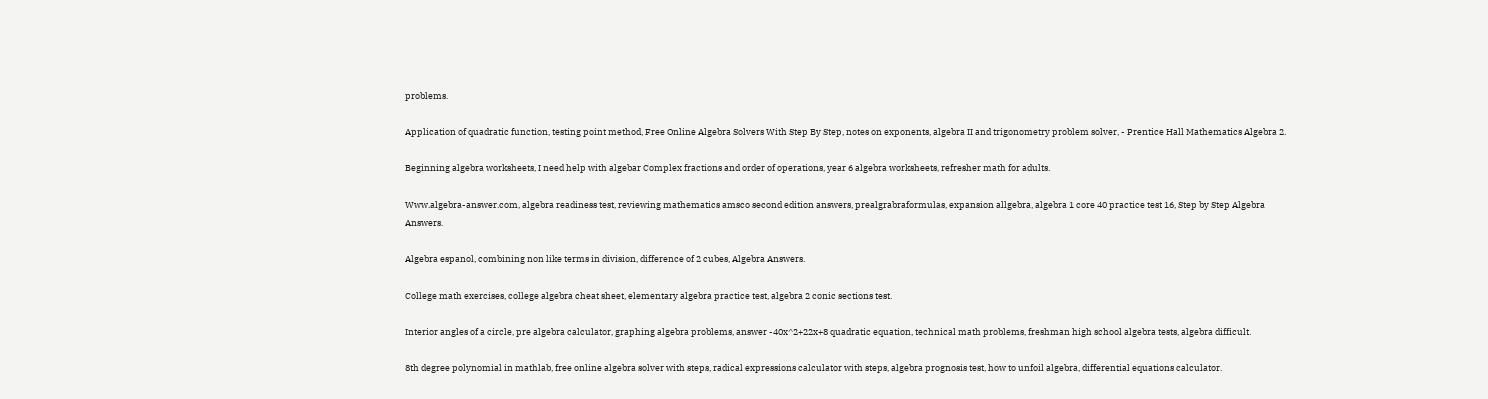problems.

Application of quadratic function, testing point method, Free Online Algebra Solvers With Step By Step, notes on exponents, algebra II and trigonometry problem solver, - Prentice Hall Mathematics Algebra 2.

Beginning algebra worksheets, I need help with algebar Complex fractions and order of operations, year 6 algebra worksheets, refresher math for adults.

Www.algebra-answer.com, algebra readiness test, reviewing mathematics amsco second edition answers, prealgrabraformulas, expansion allgebra, algebra 1 core 40 practice test 16, Step by Step Algebra Answers.

Algebra espanol, combining non like terms in division, difference of 2 cubes, Algebra Answers.

College math exercises, college algebra cheat sheet, elementary algebra practice test, algebra 2 conic sections test.

Interior angles of a circle, pre algebra calculator, graphing algebra problems, answer -40x^2+22x+8 quadratic equation, technical math problems, freshman high school algebra tests, algebra difficult.

8th degree polynomial in mathlab, free online algebra solver with steps, radical expressions calculator with steps, algebra prognosis test, how to unfoil algebra, differential equations calculator.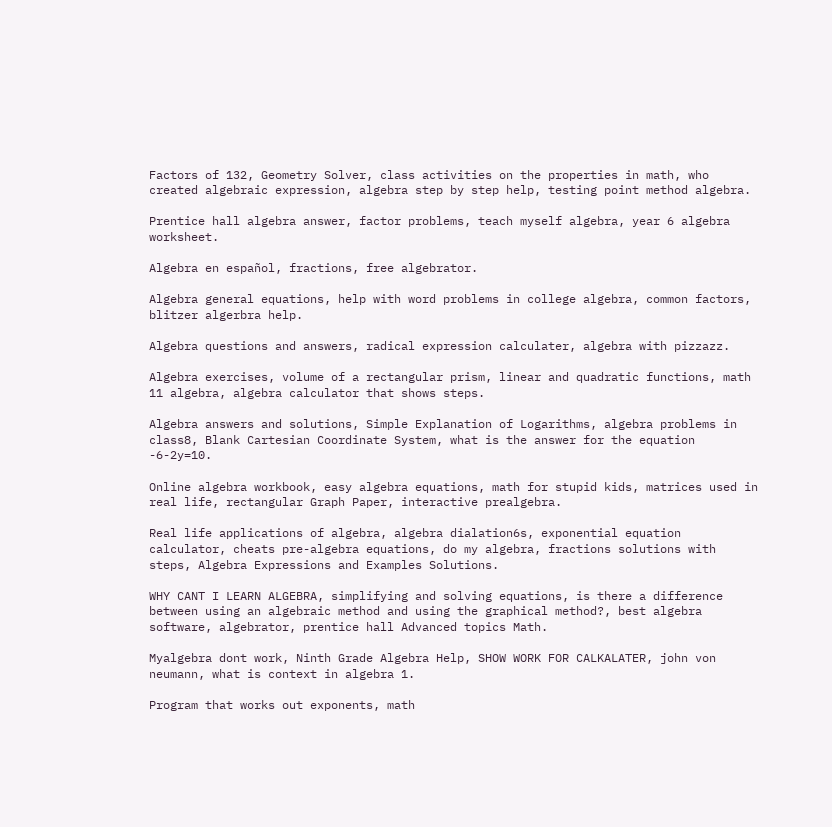Factors of 132, Geometry Solver, class activities on the properties in math, who created algebraic expression, algebra step by step help, testing point method algebra.

Prentice hall algebra answer, factor problems, teach myself algebra, year 6 algebra worksheet.

Algebra en español, fractions, free algebrator.

Algebra general equations, help with word problems in college algebra, common factors, blitzer algerbra help.

Algebra questions and answers, radical expression calculater, algebra with pizzazz.

Algebra exercises, volume of a rectangular prism, linear and quadratic functions, math 11 algebra, algebra calculator that shows steps.

Algebra answers and solutions, Simple Explanation of Logarithms, algebra problems in class8, Blank Cartesian Coordinate System, what is the answer for the equation -6-2y=10.

Online algebra workbook, easy algebra equations, math for stupid kids, matrices used in real life, rectangular Graph Paper, interactive prealgebra.

Real life applications of algebra, algebra dialation6s, exponential equation calculator, cheats pre-algebra equations, do my algebra, fractions solutions with steps, Algebra Expressions and Examples Solutions.

WHY CANT I LEARN ALGEBRA, simplifying and solving equations, is there a difference between using an algebraic method and using the graphical method?, best algebra software, algebrator, prentice hall Advanced topics Math.

Myalgebra dont work, Ninth Grade Algebra Help, SHOW WORK FOR CALKALATER, john von neumann, what is context in algebra 1.

Program that works out exponents, math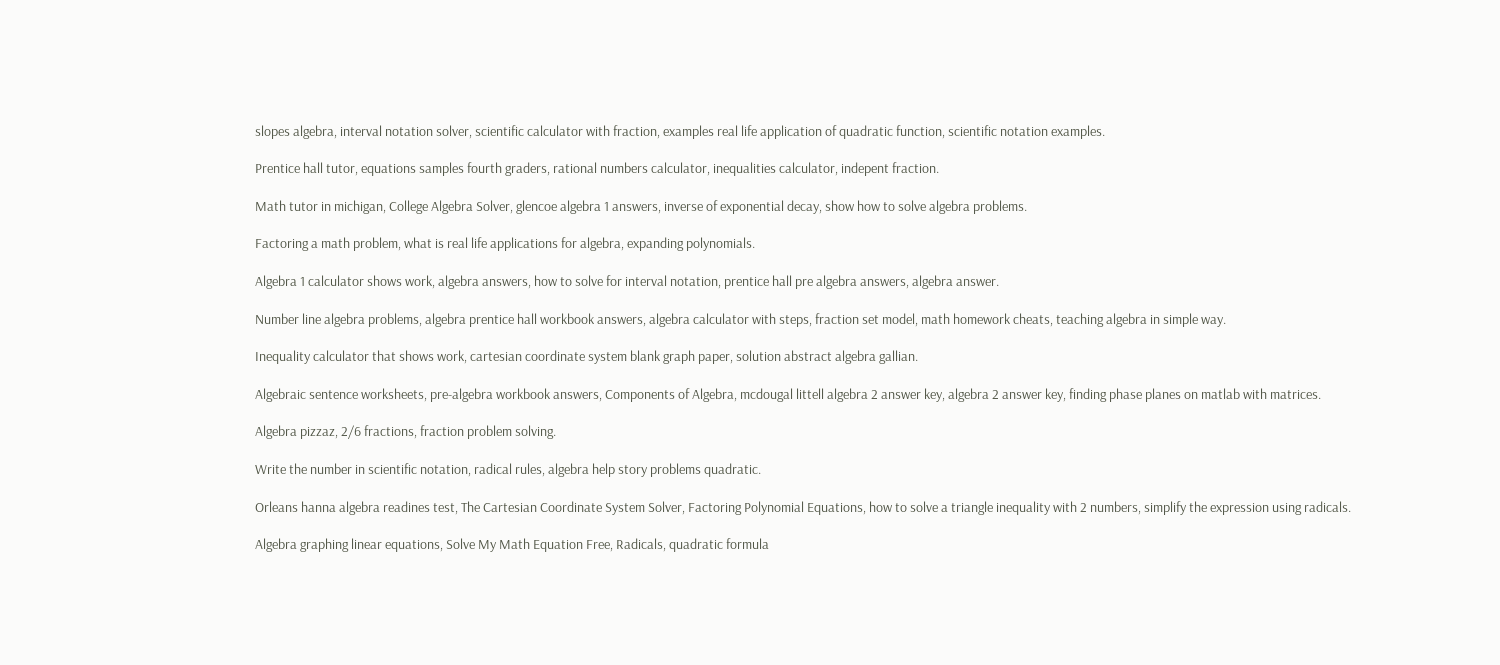slopes algebra, interval notation solver, scientific calculator with fraction, examples real life application of quadratic function, scientific notation examples.

Prentice hall tutor, equations samples fourth graders, rational numbers calculator, inequalities calculator, indepent fraction.

Math tutor in michigan, College Algebra Solver, glencoe algebra 1 answers, inverse of exponential decay, show how to solve algebra problems.

Factoring a math problem, what is real life applications for algebra, expanding polynomials.

Algebra 1 calculator shows work, algebra answers, how to solve for interval notation, prentice hall pre algebra answers, algebra answer.

Number line algebra problems, algebra prentice hall workbook answers, algebra calculator with steps, fraction set model, math homework cheats, teaching algebra in simple way.

Inequality calculator that shows work, cartesian coordinate system blank graph paper, solution abstract algebra gallian.

Algebraic sentence worksheets, pre-algebra workbook answers, Components of Algebra, mcdougal littell algebra 2 answer key, algebra 2 answer key, finding phase planes on matlab with matrices.

Algebra pizzaz, 2/6 fractions, fraction problem solving.

Write the number in scientific notation, radical rules, algebra help story problems quadratic.

Orleans hanna algebra readines test, The Cartesian Coordinate System Solver, Factoring Polynomial Equations, how to solve a triangle inequality with 2 numbers, simplify the expression using radicals.

Algebra graphing linear equations, Solve My Math Equation Free, Radicals, quadratic formula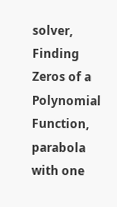solver, Finding Zeros of a Polynomial Function, parabola with one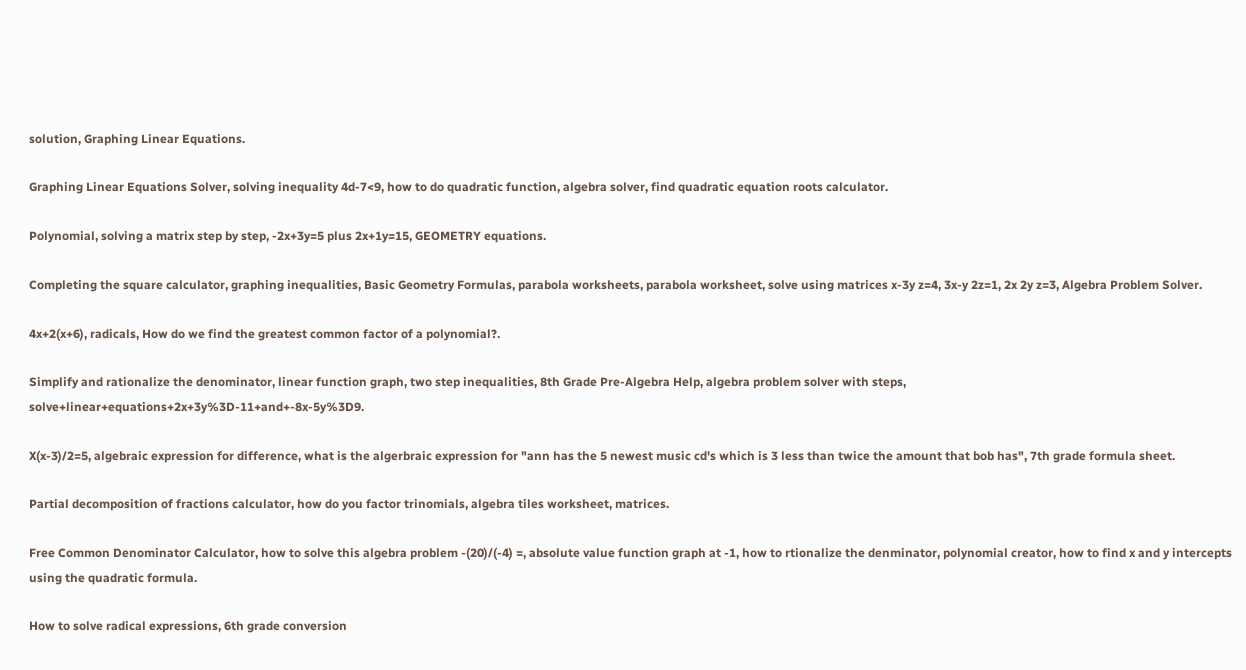solution, Graphing Linear Equations.

Graphing Linear Equations Solver, solving inequality 4d-7<9, how to do quadratic function, algebra solver, find quadratic equation roots calculator.

Polynomial, solving a matrix step by step, -2x+3y=5 plus 2x+1y=15, GEOMETRY equations.

Completing the square calculator, graphing inequalities, Basic Geometry Formulas, parabola worksheets, parabola worksheet, solve using matrices x-3y z=4, 3x-y 2z=1, 2x 2y z=3, Algebra Problem Solver.

4x+2(x+6), radicals, How do we find the greatest common factor of a polynomial?.

Simplify and rationalize the denominator, linear function graph, two step inequalities, 8th Grade Pre-Algebra Help, algebra problem solver with steps, solve+linear+equations+2x+3y%3D-11+and+-8x-5y%3D9.

X(x-3)/2=5, algebraic expression for difference, what is the algerbraic expression for "ann has the 5 newest music cd's which is 3 less than twice the amount that bob has", 7th grade formula sheet.

Partial decomposition of fractions calculator, how do you factor trinomials, algebra tiles worksheet, matrices.

Free Common Denominator Calculator, how to solve this algebra problem -(20)/(-4) =, absolute value function graph at -1, how to rtionalize the denminator, polynomial creator, how to find x and y intercepts using the quadratic formula.

How to solve radical expressions, 6th grade conversion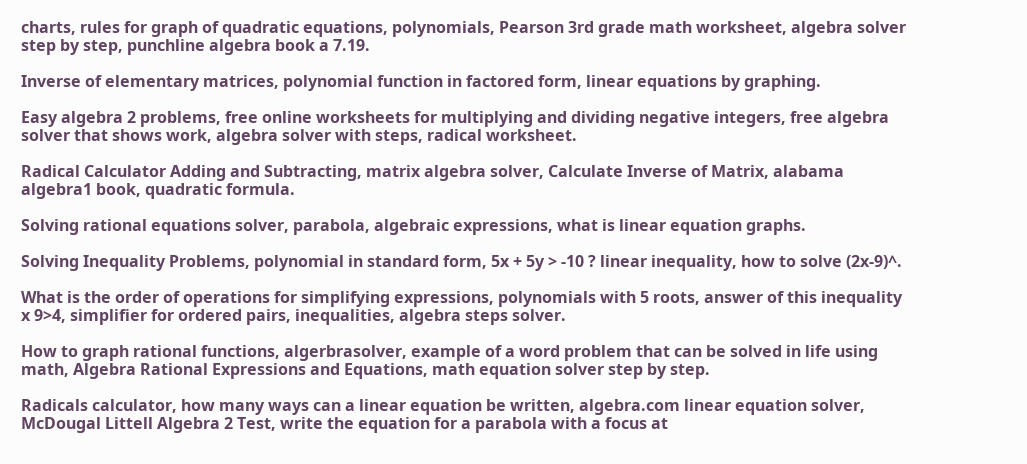charts, rules for graph of quadratic equations, polynomials, Pearson 3rd grade math worksheet, algebra solver step by step, punchline algebra book a 7.19.

Inverse of elementary matrices, polynomial function in factored form, linear equations by graphing.

Easy algebra 2 problems, free online worksheets for multiplying and dividing negative integers, free algebra solver that shows work, algebra solver with steps, radical worksheet.

Radical Calculator Adding and Subtracting, matrix algebra solver, Calculate Inverse of Matrix, alabama algebra1 book, quadratic formula.

Solving rational equations solver, parabola, algebraic expressions, what is linear equation graphs.

Solving Inequality Problems, polynomial in standard form, 5x + 5y > -10 ? linear inequality, how to solve (2x-9)^.

What is the order of operations for simplifying expressions, polynomials with 5 roots, answer of this inequality x 9>4, simplifier for ordered pairs, inequalities, algebra steps solver.

How to graph rational functions, algerbrasolver, example of a word problem that can be solved in life using math, Algebra Rational Expressions and Equations, math equation solver step by step.

Radicals calculator, how many ways can a linear equation be written, algebra.com linear equation solver, McDougal Littell Algebra 2 Test, write the equation for a parabola with a focus at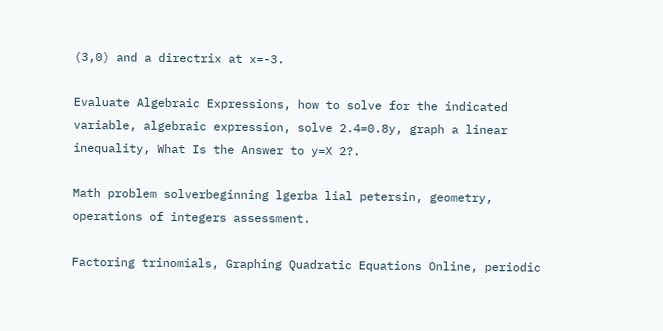(3,0) and a directrix at x=-3.

Evaluate Algebraic Expressions, how to solve for the indicated variable, algebraic expression, solve 2.4=0.8y, graph a linear inequality, What Is the Answer to y=X 2?.

Math problem solverbeginning lgerba lial petersin, geometry, operations of integers assessment.

Factoring trinomials, Graphing Quadratic Equations Online, periodic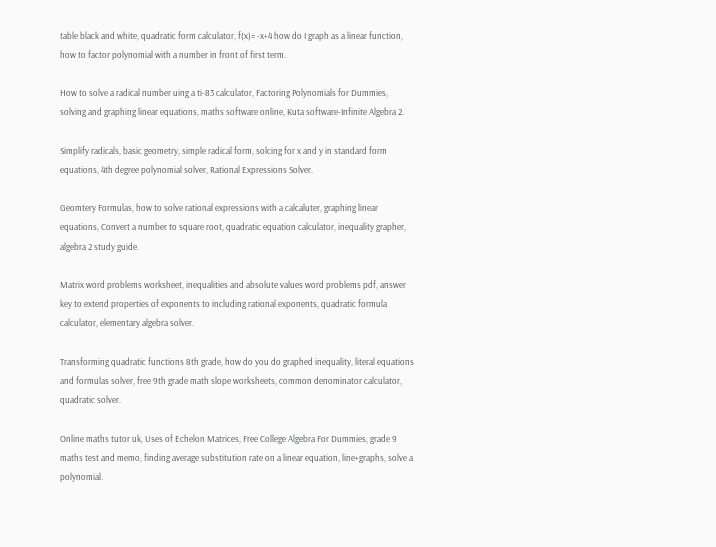table black and white, quadratic form calculator, f(x)= -x+4 how do I graph as a linear function, how to factor polynomial with a number in front of first term.

How to solve a radical number uing a ti-83 calculator, Factoring Polynomials for Dummies, solving and graphing linear equations, maths software online, Kuta software-Infinite Algebra 2.

Simplify radicals, basic geometry, simple radical form, solcing for x and y in standard form equations, 4th degree polynomial solver, Rational Expressions Solver.

Geomtery Formulas, how to solve rational expressions with a calcaluter, graphing linear equations, Convert a number to square root, quadratic equation calculator, inequality grapher, algebra 2 study guide.

Matrix word problems worksheet, inequalities and absolute values word problems pdf, answer key to extend properties of exponents to including rational exponents, quadratic formula calculator, elementary algebra solver.

Transforming quadratic functions 8th grade, how do you do graphed inequality, literal equations and formulas solver, free 9th grade math slope worksheets, common denominator calculator, quadratic solver.

Online maths tutor uk, Uses of Echelon Matrices, Free College Algebra For Dummies, grade 9 maths test and memo, finding average substitution rate on a linear equation, line+graphs, solve a polynomial.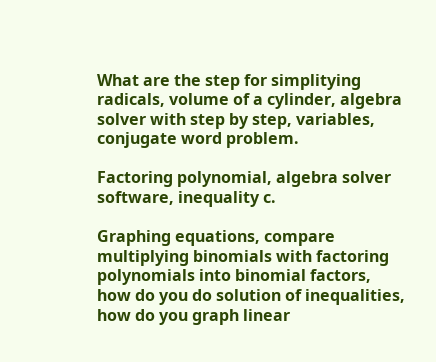What are the step for simplitying radicals, volume of a cylinder, algebra solver with step by step, variables, conjugate word problem.

Factoring polynomial, algebra solver software, inequality c.

Graphing equations, compare multiplying binomials with factoring polynomials into binomial factors, how do you do solution of inequalities, how do you graph linear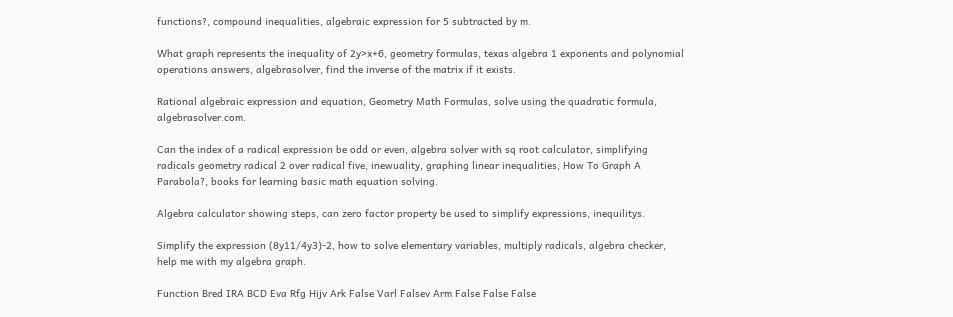functions?, compound inequalities, algebraic expression for 5 subtracted by m.

What graph represents the inequality of 2y>x+6, geometry formulas, texas algebra 1 exponents and polynomial operations answers, algebrasolver, find the inverse of the matrix if it exists.

Rational algebraic expression and equation, Geometry Math Formulas, solve using the quadratic formula, algebrasolver.com.

Can the index of a radical expression be odd or even, algebra solver with sq root calculator, simplifying radicals geometry radical 2 over radical five, inewuality, graphing linear inequalities, How To Graph A Parabola?, books for learning basic math equation solving.

Algebra calculator showing steps, can zero factor property be used to simplify expressions, inequilitys.

Simplify the expression (8y11/4y3)-2, how to solve elementary variables, multiply radicals, algebra checker, help me with my algebra graph.

Function Bred IRA BCD Eva Rfg Hijv Ark False Varl Falsev Arm False False False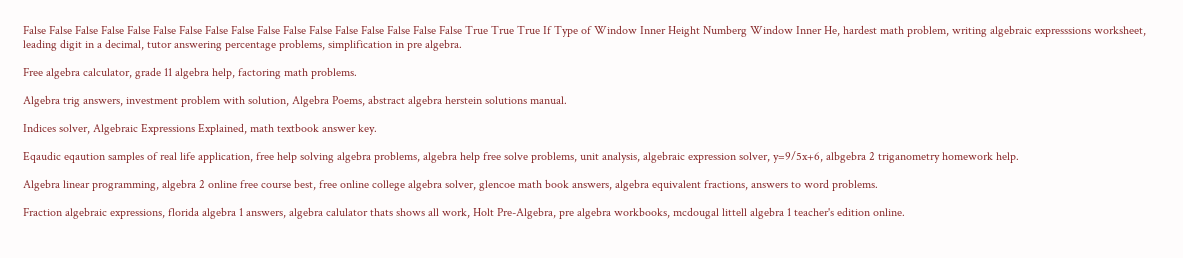False False False False False False False False False False False False False False False False False True True True If Type of Window Inner Height Numberg Window Inner He, hardest math problem, writing algebraic expresssions worksheet, leading digit in a decimal, tutor answering percentage problems, simplification in pre algebra.

Free algebra calculator, grade 11 algebra help, factoring math problems.

Algebra trig answers, investment problem with solution, Algebra Poems, abstract algebra herstein solutions manual.

Indices solver, Algebraic Expressions Explained, math textbook answer key.

Eqaudic eqaution samples of real life application, free help solving algebra problems, algebra help free solve problems, unit analysis, algebraic expression solver, y=9/5x+6, albgebra 2 triganometry homework help.

Algebra linear programming, algebra 2 online free course best, free online college algebra solver, glencoe math book answers, algebra equivalent fractions, answers to word problems.

Fraction algebraic expressions, florida algebra 1 answers, algebra calulator thats shows all work, Holt Pre-Algebra, pre algebra workbooks, mcdougal littell algebra 1 teacher's edition online.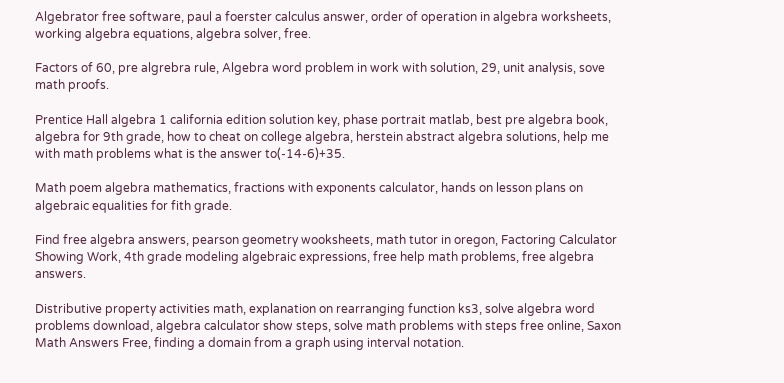Algebrator free software, paul a foerster calculus answer, order of operation in algebra worksheets, working algebra equations, algebra solver, free.

Factors of 60, pre algrebra rule, Algebra word problem in work with solution, 29, unit analysis, sove math proofs.

Prentice Hall algebra 1 california edition solution key, phase portrait matlab, best pre algebra book, algebra for 9th grade, how to cheat on college algebra, herstein abstract algebra solutions, help me with math problems what is the answer to(-14-6)+35.

Math poem algebra mathematics, fractions with exponents calculator, hands on lesson plans on algebraic equalities for fith grade.

Find free algebra answers, pearson geometry wooksheets, math tutor in oregon, Factoring Calculator Showing Work, 4th grade modeling algebraic expressions, free help math problems, free algebra answers.

Distributive property activities math, explanation on rearranging function ks3, solve algebra word problems download, algebra calculator show steps, solve math problems with steps free online, Saxon Math Answers Free, finding a domain from a graph using interval notation.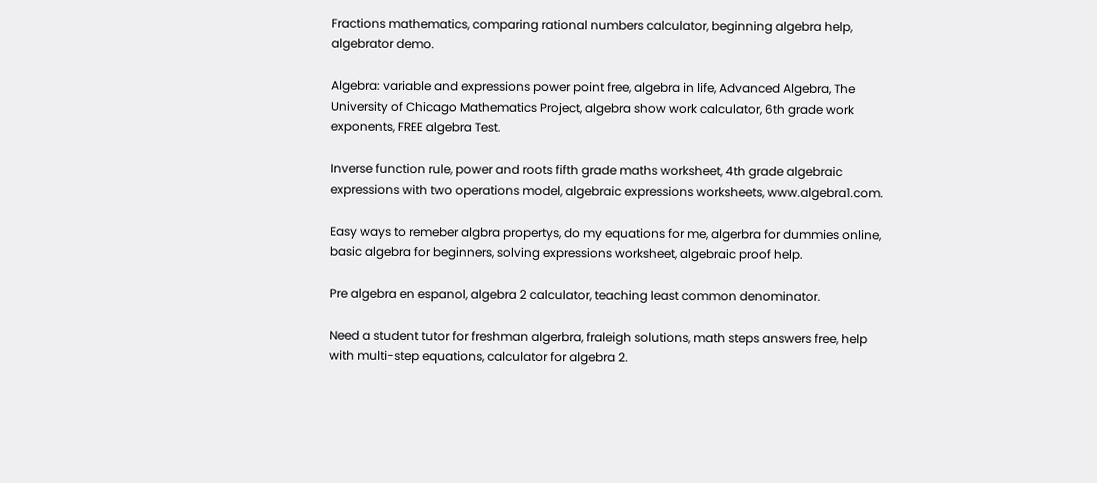Fractions mathematics, comparing rational numbers calculator, beginning algebra help, algebrator demo.

Algebra: variable and expressions power point free, algebra in life, Advanced Algebra, The University of Chicago Mathematics Project, algebra show work calculator, 6th grade work exponents, FREE algebra Test.

Inverse function rule, power and roots fifth grade maths worksheet, 4th grade algebraic expressions with two operations model, algebraic expressions worksheets, www.algebra1.com.

Easy ways to remeber algbra propertys, do my equations for me, algerbra for dummies online, basic algebra for beginners, solving expressions worksheet, algebraic proof help.

Pre algebra en espanol, algebra 2 calculator, teaching least common denominator.

Need a student tutor for freshman algerbra, fraleigh solutions, math steps answers free, help with multi-step equations, calculator for algebra 2.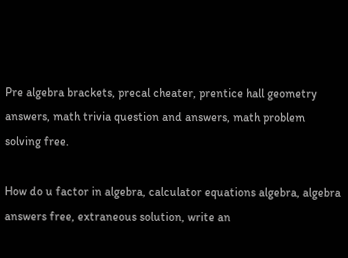Pre algebra brackets, precal cheater, prentice hall geometry answers, math trivia question and answers, math problem solving free.

How do u factor in algebra, calculator equations algebra, algebra answers free, extraneous solution, write an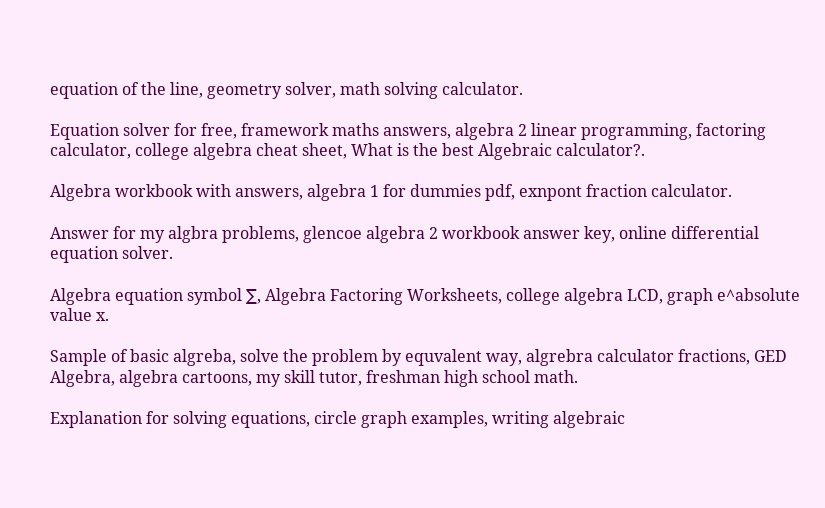equation of the line, geometry solver, math solving calculator.

Equation solver for free, framework maths answers, algebra 2 linear programming, factoring calculator, college algebra cheat sheet, What is the best Algebraic calculator?.

Algebra workbook with answers, algebra 1 for dummies pdf, exnpont fraction calculator.

Answer for my algbra problems, glencoe algebra 2 workbook answer key, online differential equation solver.

Algebra equation symbol ∑, Algebra Factoring Worksheets, college algebra LCD, graph e^absolute value x.

Sample of basic algreba, solve the problem by equvalent way, algrebra calculator fractions, GED Algebra, algebra cartoons, my skill tutor, freshman high school math.

Explanation for solving equations, circle graph examples, writing algebraic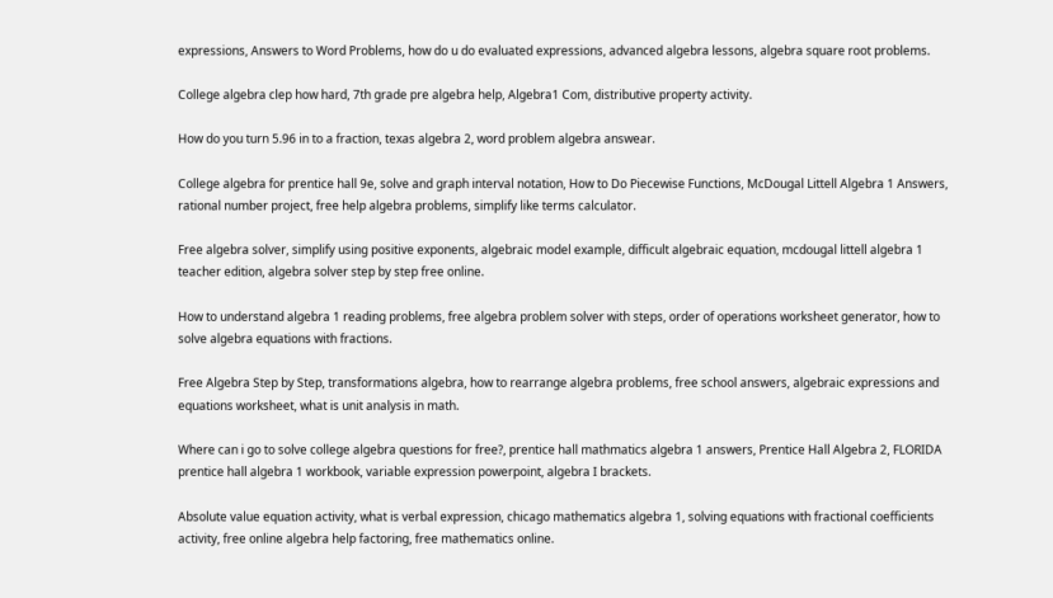expressions, Answers to Word Problems, how do u do evaluated expressions, advanced algebra lessons, algebra square root problems.

College algebra clep how hard, 7th grade pre algebra help, Algebra1 Com, distributive property activity.

How do you turn 5.96 in to a fraction, texas algebra 2, word problem algebra answear.

College algebra for prentice hall 9e, solve and graph interval notation, How to Do Piecewise Functions, McDougal Littell Algebra 1 Answers, rational number project, free help algebra problems, simplify like terms calculator.

Free algebra solver, simplify using positive exponents, algebraic model example, difficult algebraic equation, mcdougal littell algebra 1 teacher edition, algebra solver step by step free online.

How to understand algebra 1 reading problems, free algebra problem solver with steps, order of operations worksheet generator, how to solve algebra equations with fractions.

Free Algebra Step by Step, transformations algebra, how to rearrange algebra problems, free school answers, algebraic expressions and equations worksheet, what is unit analysis in math.

Where can i go to solve college algebra questions for free?, prentice hall mathmatics algebra 1 answers, Prentice Hall Algebra 2, FLORIDA prentice hall algebra 1 workbook, variable expression powerpoint, algebra I brackets.

Absolute value equation activity, what is verbal expression, chicago mathematics algebra 1, solving equations with fractional coefficients activity, free online algebra help factoring, free mathematics online.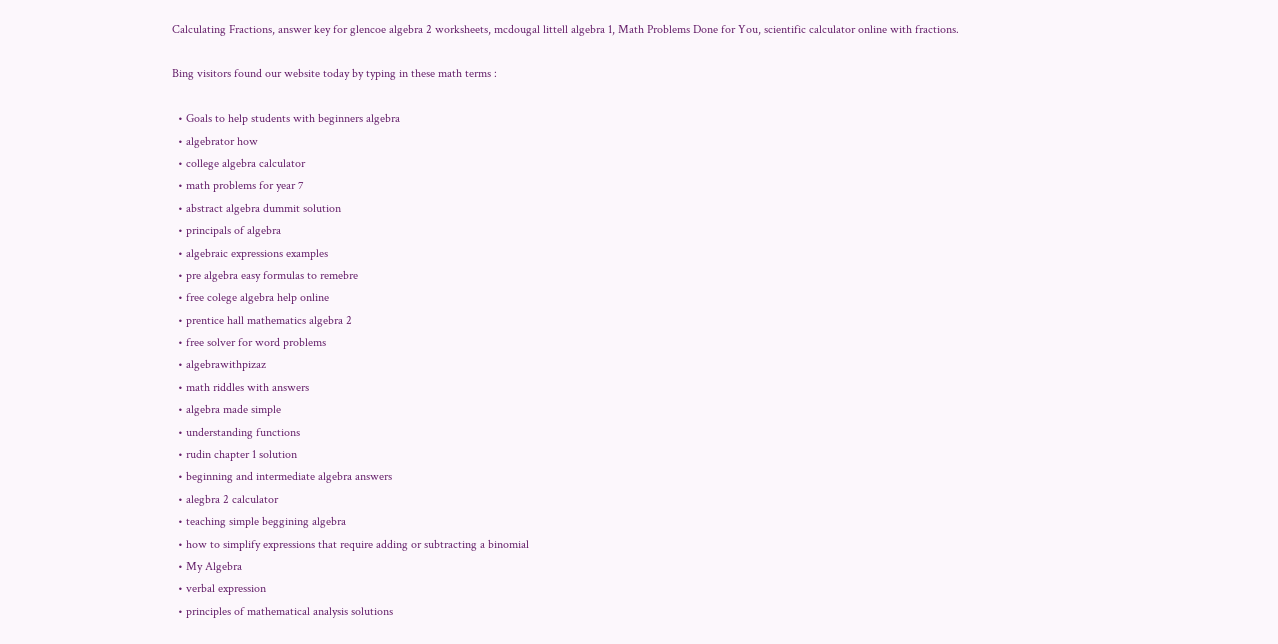Calculating Fractions, answer key for glencoe algebra 2 worksheets, mcdougal littell algebra 1, Math Problems Done for You, scientific calculator online with fractions.

Bing visitors found our website today by typing in these math terms :

  • Goals to help students with beginners algebra
  • algebrator how
  • college algebra calculator
  • math problems for year 7
  • abstract algebra dummit solution
  • principals of algebra
  • algebraic expressions examples
  • pre algebra easy formulas to remebre
  • free colege algebra help online
  • prentice hall mathematics algebra 2
  • free solver for word problems
  • algebrawithpizaz
  • math riddles with answers
  • algebra made simple
  • understanding functions
  • rudin chapter 1 solution
  • beginning and intermediate algebra answers
  • alegbra 2 calculator
  • teaching simple beggining algebra
  • how to simplify expressions that require adding or subtracting a binomial
  • My Algebra
  • verbal expression
  • principles of mathematical analysis solutions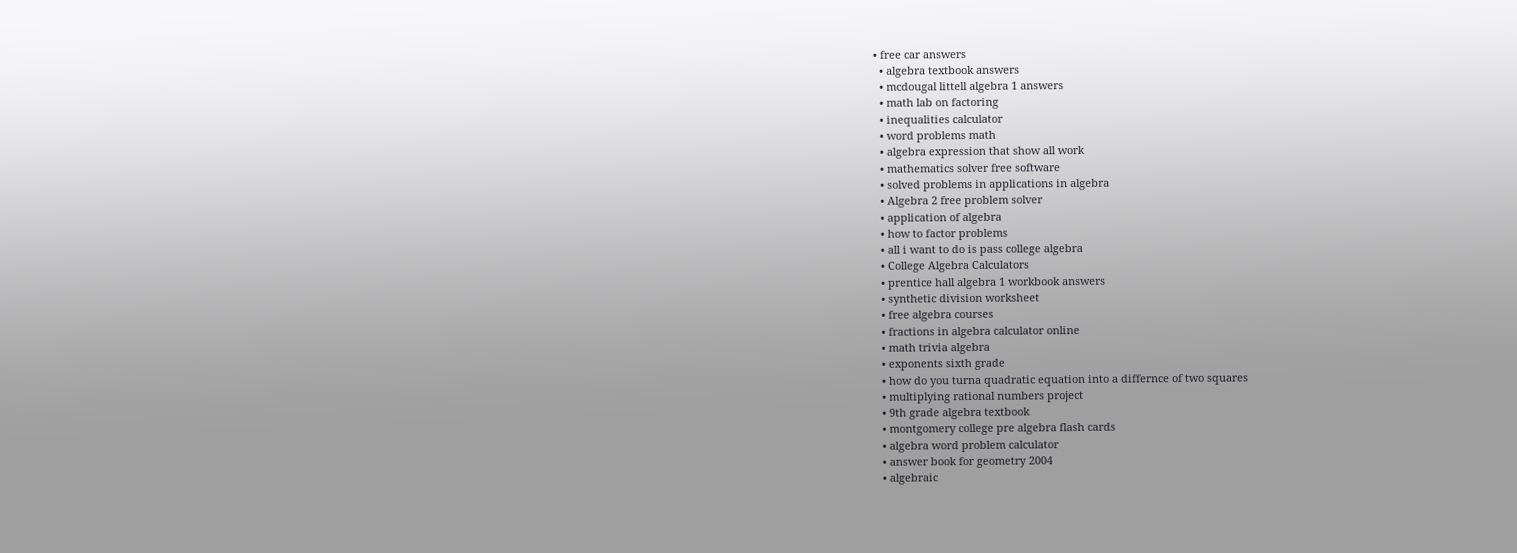• free car answers
  • algebra textbook answers
  • mcdougal littell algebra 1 answers
  • math lab on factoring
  • inequalities calculator
  • word problems math
  • algebra expression that show all work
  • mathematics solver free software
  • solved problems in applications in algebra
  • Algebra 2 free problem solver
  • application of algebra
  • how to factor problems
  • all i want to do is pass college algebra
  • College Algebra Calculators
  • prentice hall algebra 1 workbook answers
  • synthetic division worksheet
  • free algebra courses
  • fractions in algebra calculator online
  • math trivia algebra
  • exponents sixth grade
  • how do you turna quadratic equation into a differnce of two squares
  • multiplying rational numbers project
  • 9th grade algebra textbook
  • montgomery college pre algebra flash cards
  • algebra word problem calculator
  • answer book for geometry 2004
  • algebraic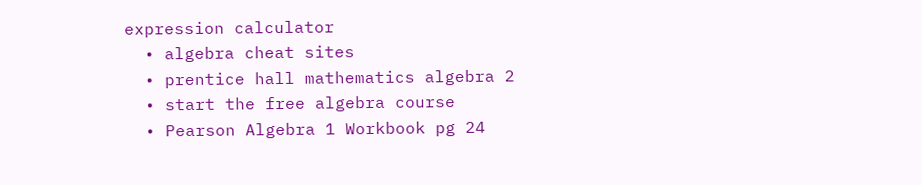expression calculator
  • algebra cheat sites
  • prentice hall mathematics algebra 2
  • start the free algebra course
  • Pearson Algebra 1 Workbook pg 24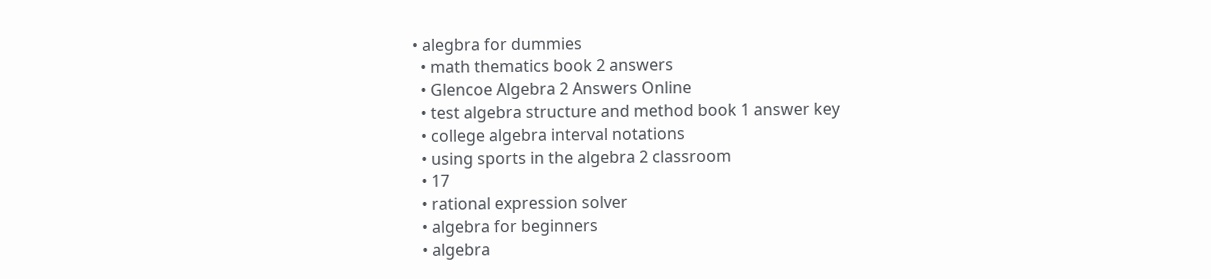• alegbra for dummies
  • math thematics book 2 answers
  • Glencoe Algebra 2 Answers Online
  • test algebra structure and method book 1 answer key
  • college algebra interval notations
  • using sports in the algebra 2 classroom
  • 17
  • rational expression solver
  • algebra for beginners
  • algebra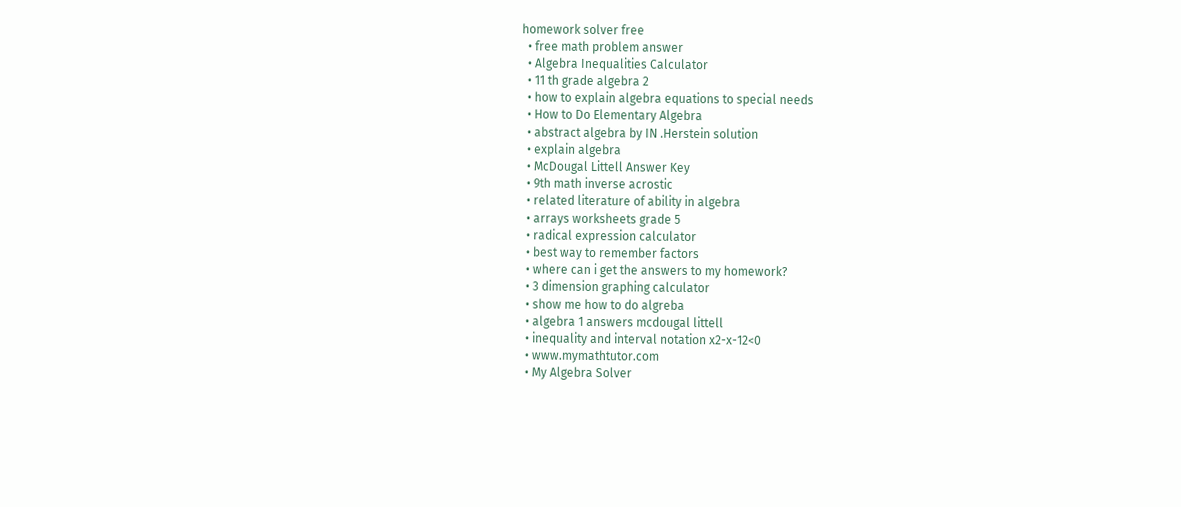homework solver free
  • free math problem answer
  • Algebra Inequalities Calculator
  • 11 th grade algebra 2
  • how to explain algebra equations to special needs
  • How to Do Elementary Algebra
  • abstract algebra by IN .Herstein solution
  • explain algebra
  • McDougal Littell Answer Key
  • 9th math inverse acrostic
  • related literature of ability in algebra
  • arrays worksheets grade 5
  • radical expression calculator
  • best way to remember factors
  • where can i get the answers to my homework?
  • 3 dimension graphing calculator
  • show me how to do algreba
  • algebra 1 answers mcdougal littell
  • inequality and interval notation x2-x-12<0
  • www.mymathtutor.com
  • My Algebra Solver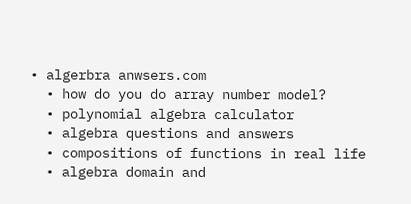• algerbra anwsers.com
  • how do you do array number model?
  • polynomial algebra calculator
  • algebra questions and answers
  • compositions of functions in real life
  • algebra domain and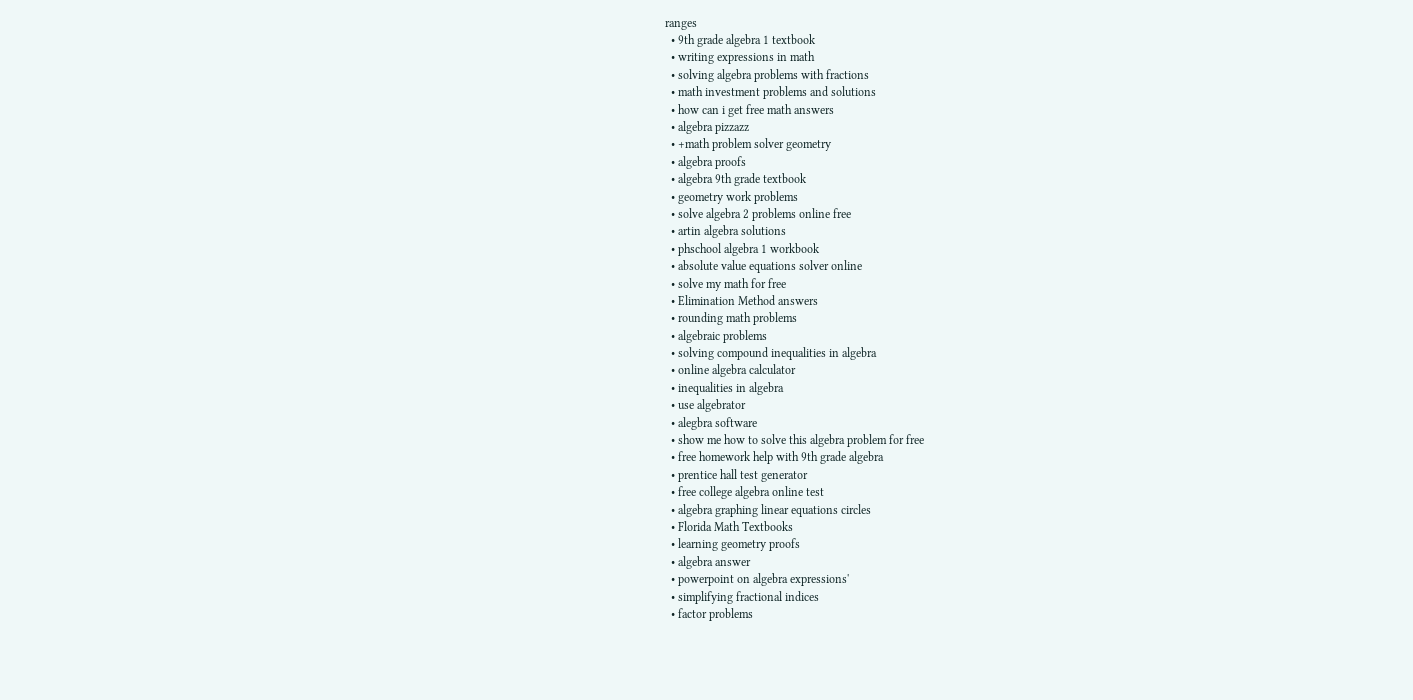ranges
  • 9th grade algebra 1 textbook
  • writing expressions in math
  • solving algebra problems with fractions
  • math investment problems and solutions
  • how can i get free math answers
  • algebra pizzazz
  • +math problem solver geometry
  • algebra proofs
  • algebra 9th grade textbook
  • geometry work problems
  • solve algebra 2 problems online free
  • artin algebra solutions
  • phschool algebra 1 workbook
  • absolute value equations solver online
  • solve my math for free
  • Elimination Method answers
  • rounding math problems
  • algebraic problems
  • solving compound inequalities in algebra
  • online algebra calculator
  • inequalities in algebra
  • use algebrator
  • alegbra software
  • show me how to solve this algebra problem for free
  • free homework help with 9th grade algebra
  • prentice hall test generator
  • free college algebra online test
  • algebra graphing linear equations circles
  • Florida Math Textbooks
  • learning geometry proofs
  • algebra answer
  • powerpoint on algebra expressions'
  • simplifying fractional indices
  • factor problems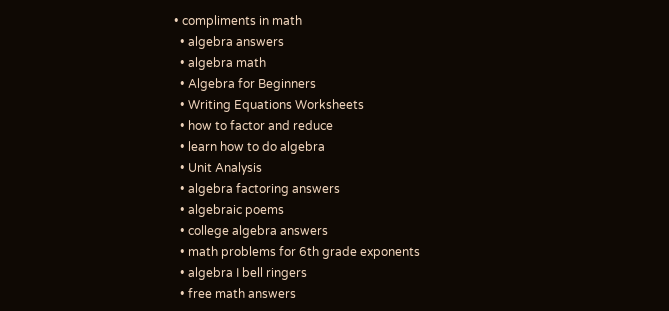• compliments in math
  • algebra answers
  • algebra math
  • Algebra for Beginners
  • Writing Equations Worksheets
  • how to factor and reduce
  • learn how to do algebra
  • Unit Analysis
  • algebra factoring answers
  • algebraic poems
  • college algebra answers
  • math problems for 6th grade exponents
  • algebra I bell ringers
  • free math answers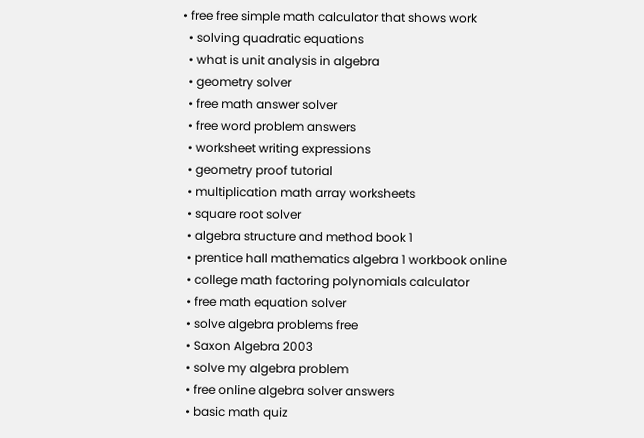• free free simple math calculator that shows work
  • solving quadratic equations
  • what is unit analysis in algebra
  • geometry solver
  • free math answer solver
  • free word problem answers
  • worksheet writing expressions
  • geometry proof tutorial
  • multiplication math array worksheets
  • square root solver
  • algebra structure and method book 1
  • prentice hall mathematics algebra 1 workbook online
  • college math factoring polynomials calculator
  • free math equation solver
  • solve algebra problems free
  • Saxon Algebra 2003
  • solve my algebra problem
  • free online algebra solver answers
  • basic math quiz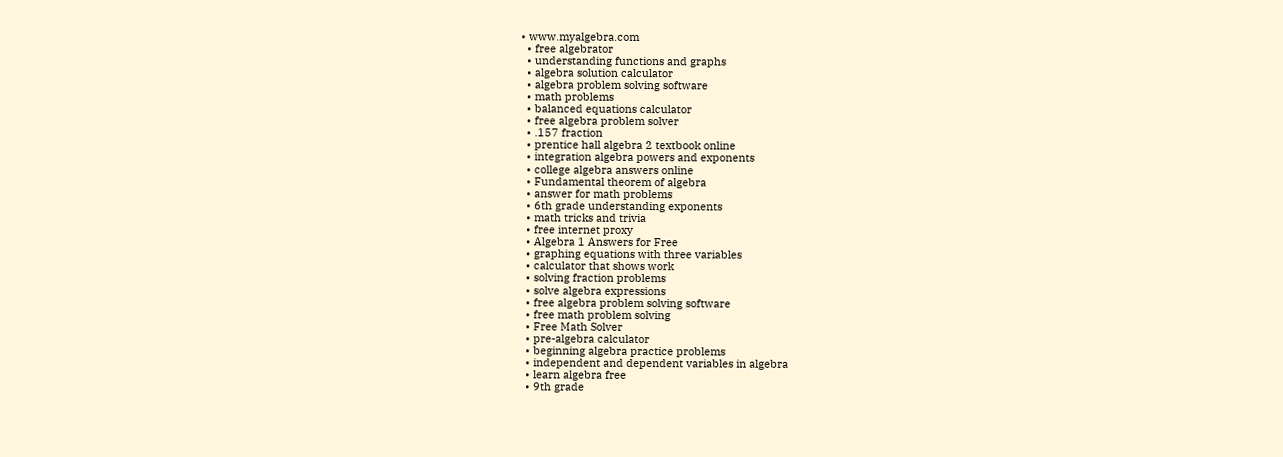• www.myalgebra.com
  • free algebrator
  • understanding functions and graphs
  • algebra solution calculator
  • algebra problem solving software
  • math problems
  • balanced equations calculator
  • free algebra problem solver
  • .157 fraction
  • prentice hall algebra 2 textbook online
  • integration algebra powers and exponents
  • college algebra answers online
  • Fundamental theorem of algebra
  • answer for math problems
  • 6th grade understanding exponents
  • math tricks and trivia
  • free internet proxy
  • Algebra 1 Answers for Free
  • graphing equations with three variables
  • calculator that shows work
  • solving fraction problems
  • solve algebra expressions
  • free algebra problem solving software
  • free math problem solving
  • Free Math Solver
  • pre-algebra calculator
  • beginning algebra practice problems
  • independent and dependent variables in algebra
  • learn algebra free
  • 9th grade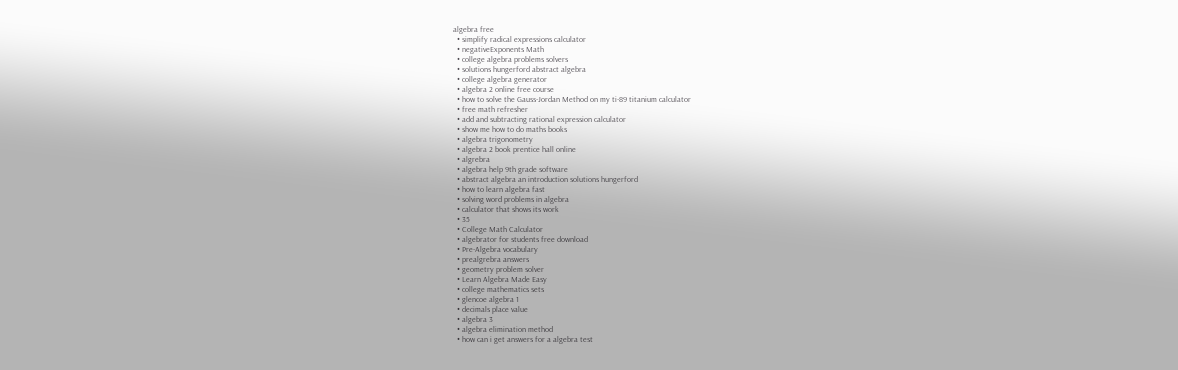algebra free
  • simplify radical expressions calculator
  • negativeExponents Math
  • college algebra problems solvers
  • solutions hungerford abstract algebra
  • college algebra generator
  • algebra 2 online free course
  • how to solve the Gauss-Jordan Method on my ti-89 titanium calculator
  • free math refresher
  • add and subtracting rational expression calculator
  • show me how to do maths books
  • algebra trigonometry
  • algebra 2 book prentice hall online
  • algrebra
  • algebra help 9th grade software
  • abstract algebra an introduction solutions hungerford
  • how to learn algebra fast
  • solving word problems in algebra
  • calculator that shows its work
  • 35
  • College Math Calculator
  • algebrator for students free download
  • Pre-Algebra vocabulary
  • prealgrebra answers
  • geometry problem solver
  • Learn Algebra Made Easy
  • college mathematics sets
  • glencoe algebra 1
  • decimals place value
  • algebra 3
  • algebra elimination method
  • how can i get answers for a algebra test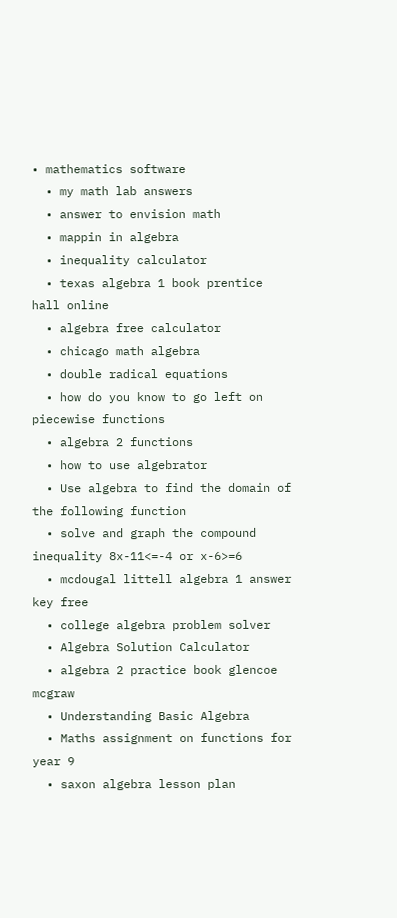• mathematics software
  • my math lab answers
  • answer to envision math
  • mappin in algebra
  • inequality calculator
  • texas algebra 1 book prentice hall online
  • algebra free calculator
  • chicago math algebra
  • double radical equations
  • how do you know to go left on piecewise functions
  • algebra 2 functions
  • how to use algebrator
  • Use algebra to find the domain of the following function
  • solve and graph the compound inequality 8x-11<=-4 or x-6>=6
  • mcdougal littell algebra 1 answer key free
  • college algebra problem solver
  • Algebra Solution Calculator
  • algebra 2 practice book glencoe mcgraw
  • Understanding Basic Algebra
  • Maths assignment on functions for year 9
  • saxon algebra lesson plan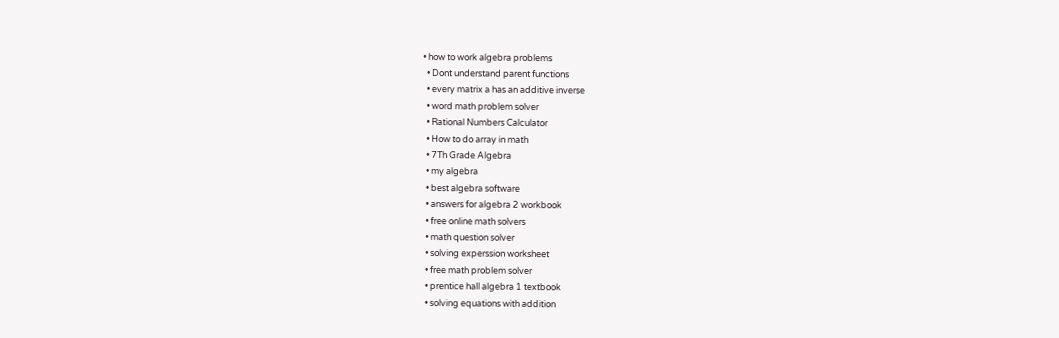• how to work algebra problems
  • Dont understand parent functions
  • every matrix a has an additive inverse
  • word math problem solver
  • Rational Numbers Calculator
  • How to do array in math
  • 7Th Grade Algebra
  • my algebra
  • best algebra software
  • answers for algebra 2 workbook
  • free online math solvers
  • math question solver
  • solving experssion worksheet
  • free math problem solver
  • prentice hall algebra 1 textbook
  • solving equations with addition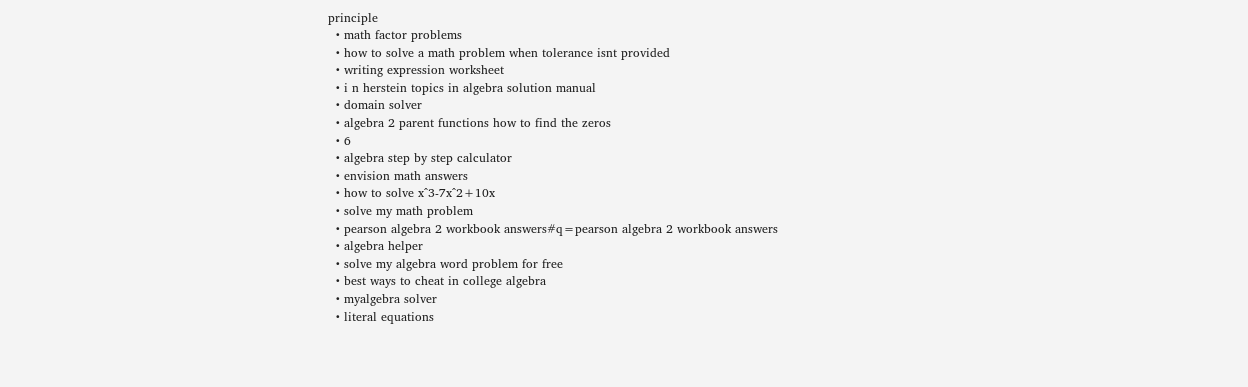principle
  • math factor problems
  • how to solve a math problem when tolerance isnt provided
  • writing expression worksheet
  • i n herstein topics in algebra solution manual
  • domain solver
  • algebra 2 parent functions how to find the zeros
  • 6
  • algebra step by step calculator
  • envision math answers
  • how to solve x^3-7x^2+10x
  • solve my math problem
  • pearson algebra 2 workbook answers#q=pearson algebra 2 workbook answers
  • algebra helper
  • solve my algebra word problem for free
  • best ways to cheat in college algebra
  • myalgebra solver
  • literal equations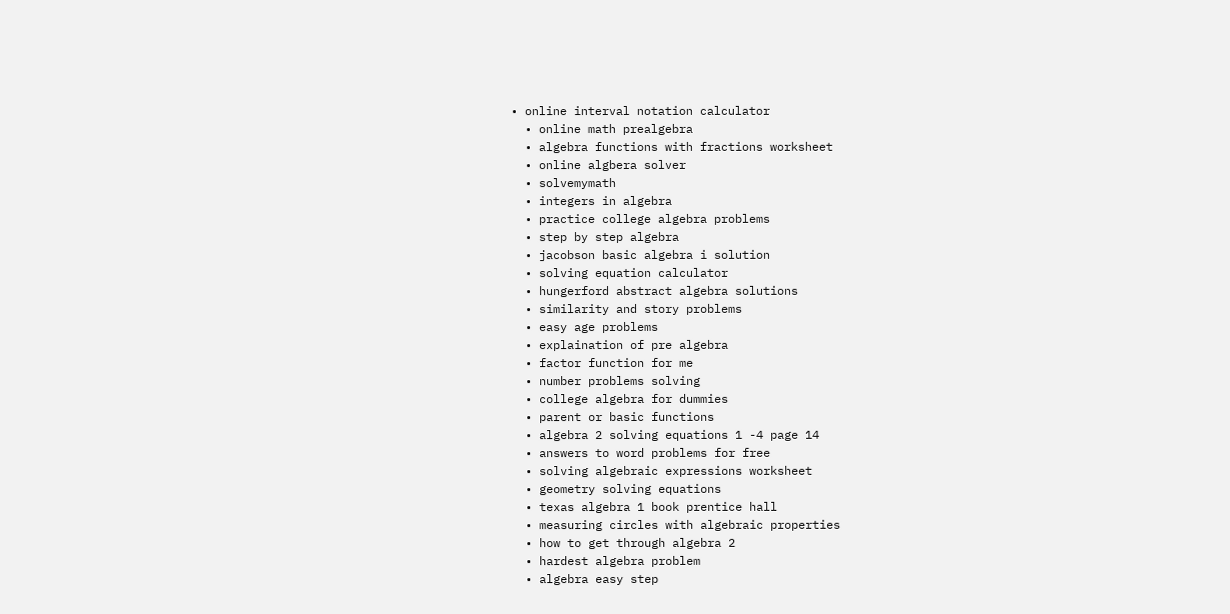• online interval notation calculator
  • online math prealgebra
  • algebra functions with fractions worksheet
  • online algbera solver
  • solvemymath
  • integers in algebra
  • practice college algebra problems
  • step by step algebra
  • jacobson basic algebra i solution
  • solving equation calculator
  • hungerford abstract algebra solutions
  • similarity and story problems
  • easy age problems
  • explaination of pre algebra
  • factor function for me
  • number problems solving
  • college algebra for dummies
  • parent or basic functions
  • algebra 2 solving equations 1 -4 page 14
  • answers to word problems for free
  • solving algebraic expressions worksheet
  • geometry solving equations
  • texas algebra 1 book prentice hall
  • measuring circles with algebraic properties
  • how to get through algebra 2
  • hardest algebra problem
  • algebra easy step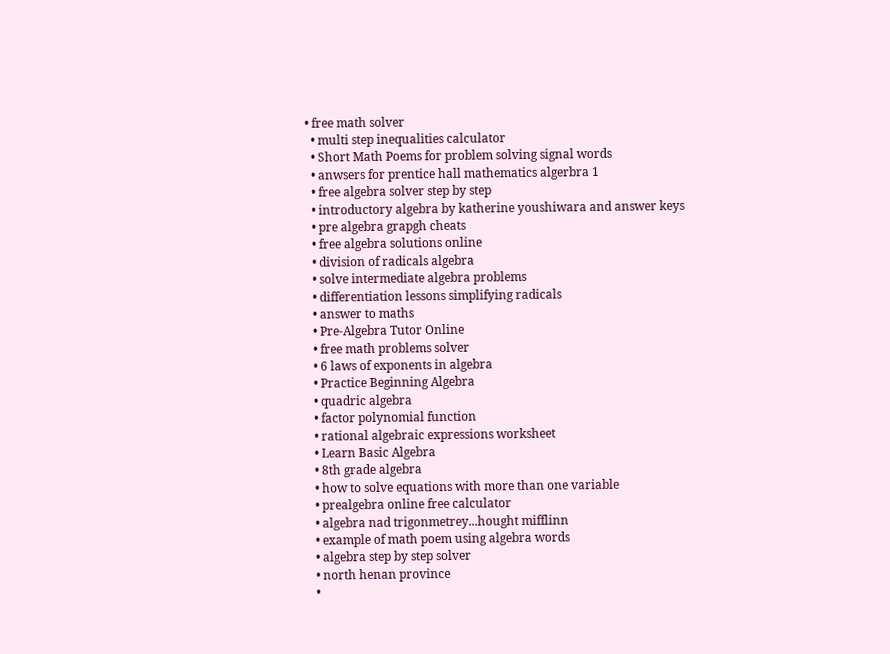• free math solver
  • multi step inequalities calculator
  • Short Math Poems for problem solving signal words
  • anwsers for prentice hall mathematics algerbra 1
  • free algebra solver step by step
  • introductory algebra by katherine youshiwara and answer keys
  • pre algebra grapgh cheats
  • free algebra solutions online
  • division of radicals algebra
  • solve intermediate algebra problems
  • differentiation lessons simplifying radicals
  • answer to maths
  • Pre-Algebra Tutor Online
  • free math problems solver
  • 6 laws of exponents in algebra
  • Practice Beginning Algebra
  • quadric algebra
  • factor polynomial function
  • rational algebraic expressions worksheet
  • Learn Basic Algebra
  • 8th grade algebra
  • how to solve equations with more than one variable
  • prealgebra online free calculator
  • algebra nad trigonmetrey...hought mifflinn
  • example of math poem using algebra words
  • algebra step by step solver
  • north henan province
  •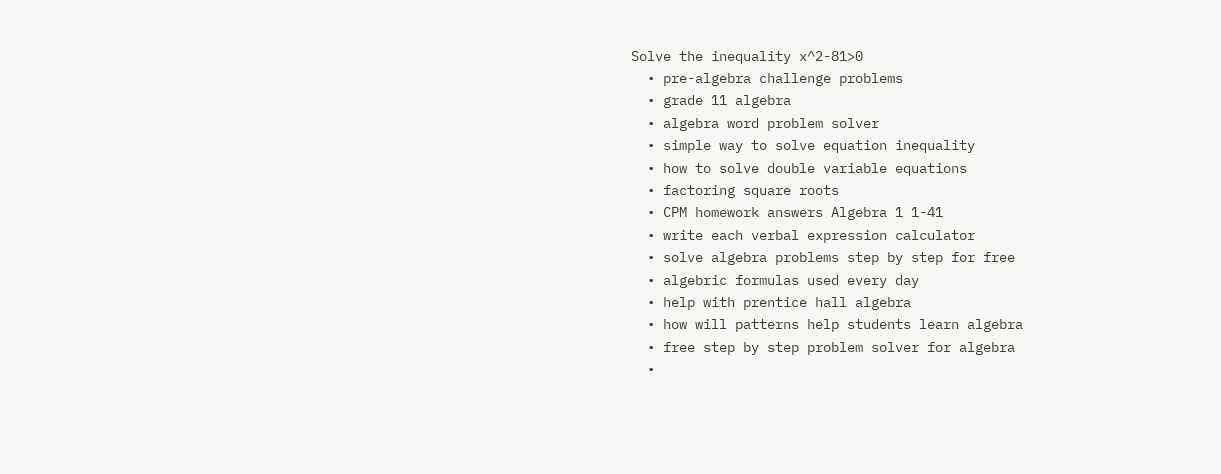Solve the inequality x^2-81>0
  • pre-algebra challenge problems
  • grade 11 algebra
  • algebra word problem solver
  • simple way to solve equation inequality
  • how to solve double variable equations
  • factoring square roots
  • CPM homework answers Algebra 1 1-41
  • write each verbal expression calculator
  • solve algebra problems step by step for free
  • algebric formulas used every day
  • help with prentice hall algebra
  • how will patterns help students learn algebra
  • free step by step problem solver for algebra
  •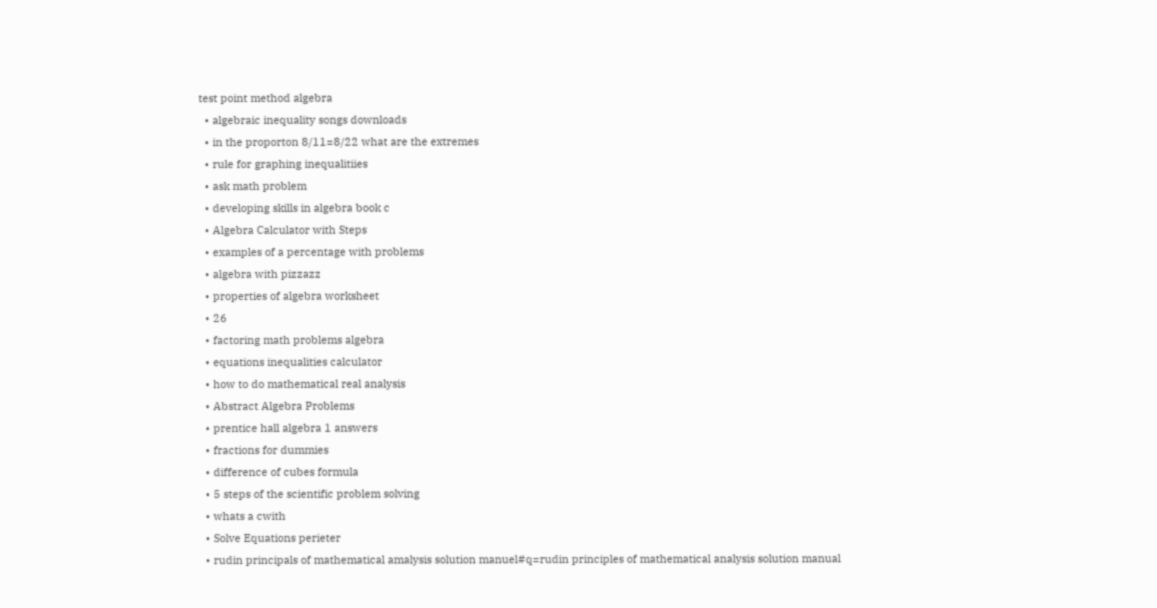test point method algebra
  • algebraic inequality songs downloads
  • in the proporton 8/11=8/22 what are the extremes
  • rule for graphing inequalitiies
  • ask math problem
  • developing skills in algebra book c
  • Algebra Calculator with Steps
  • examples of a percentage with problems
  • algebra with pizzazz
  • properties of algebra worksheet
  • 26
  • factoring math problems algebra
  • equations inequalities calculator
  • how to do mathematical real analysis
  • Abstract Algebra Problems
  • prentice hall algebra 1 answers
  • fractions for dummies
  • difference of cubes formula
  • 5 steps of the scientific problem solving
  • whats a cwith
  • Solve Equations perieter
  • rudin principals of mathematical amalysis solution manuel#q=rudin principles of mathematical analysis solution manual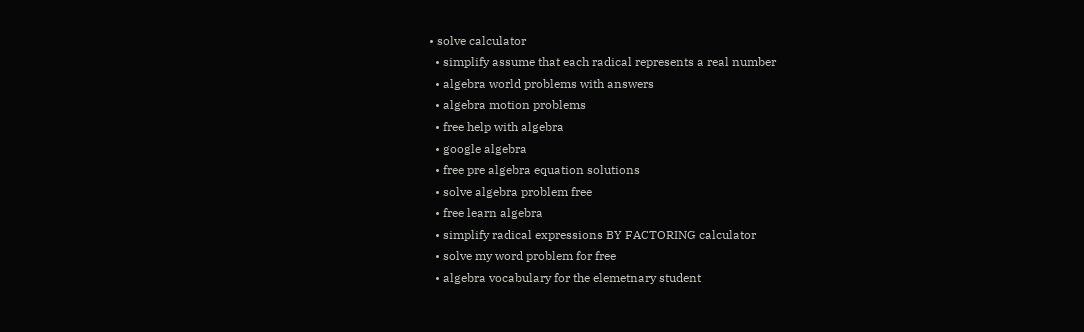• solve calculator
  • simplify assume that each radical represents a real number
  • algebra world problems with answers
  • algebra motion problems
  • free help with algebra
  • google algebra
  • free pre algebra equation solutions
  • solve algebra problem free
  • free learn algebra
  • simplify radical expressions BY FACTORING calculator
  • solve my word problem for free
  • algebra vocabulary for the elemetnary student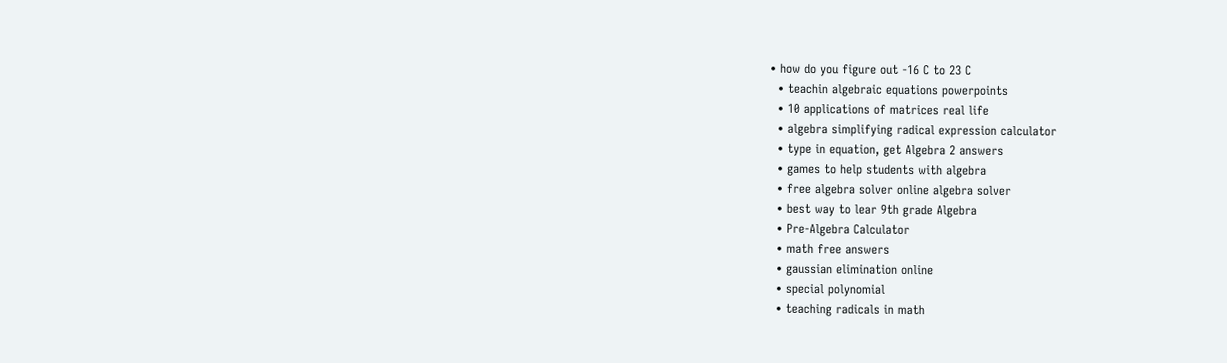• how do you figure out -16 C to 23 C
  • teachin algebraic equations powerpoints
  • 10 applications of matrices real life
  • algebra simplifying radical expression calculator
  • type in equation, get Algebra 2 answers
  • games to help students with algebra
  • free algebra solver online algebra solver
  • best way to lear 9th grade Algebra
  • Pre-Algebra Calculator
  • math free answers
  • gaussian elimination online
  • special polynomial
  • teaching radicals in math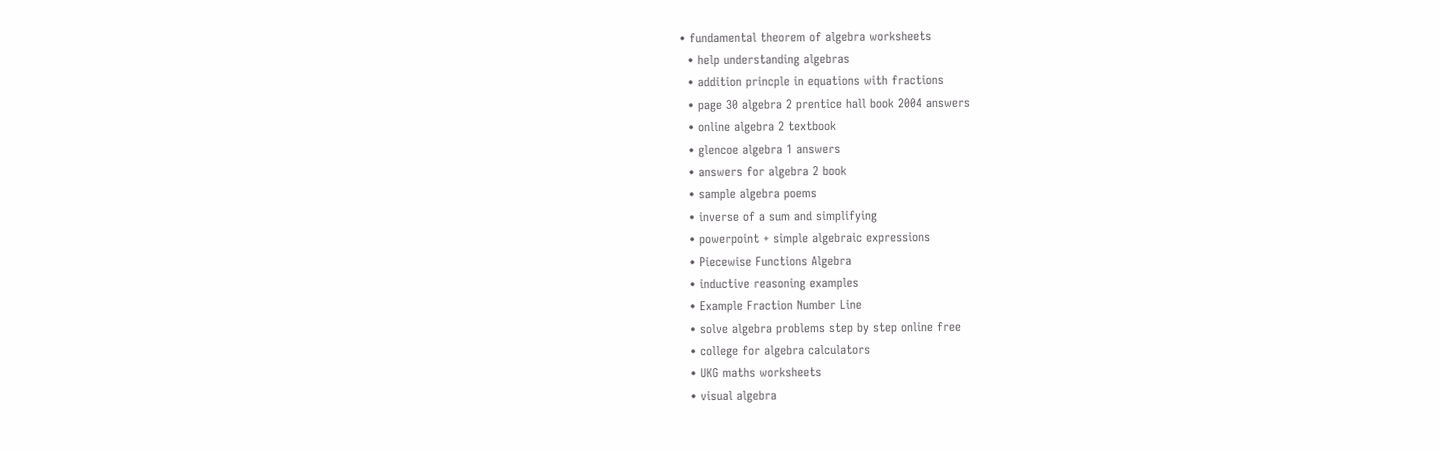• fundamental theorem of algebra worksheets
  • help understanding algebras
  • addition princple in equations with fractions
  • page 30 algebra 2 prentice hall book 2004 answers
  • online algebra 2 textbook
  • glencoe algebra 1 answers
  • answers for algebra 2 book
  • sample algebra poems
  • inverse of a sum and simplifying
  • powerpoint + simple algebraic expressions
  • Piecewise Functions Algebra
  • inductive reasoning examples
  • Example Fraction Number Line
  • solve algebra problems step by step online free
  • college for algebra calculators
  • UKG maths worksheets
  • visual algebra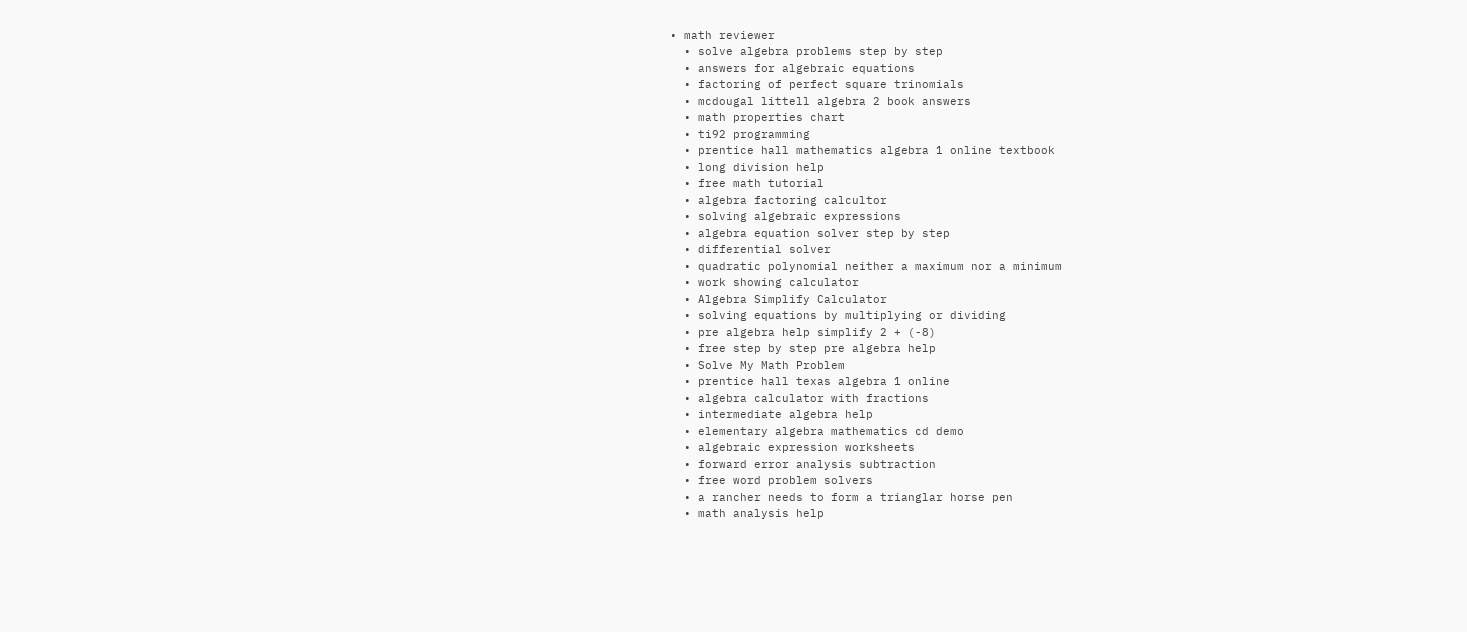• math reviewer
  • solve algebra problems step by step
  • answers for algebraic equations
  • factoring of perfect square trinomials
  • mcdougal littell algebra 2 book answers
  • math properties chart
  • ti92 programming
  • prentice hall mathematics algebra 1 online textbook
  • long division help
  • free math tutorial
  • algebra factoring calcultor
  • solving algebraic expressions
  • algebra equation solver step by step
  • differential solver
  • quadratic polynomial neither a maximum nor a minimum
  • work showing calculator
  • Algebra Simplify Calculator
  • solving equations by multiplying or dividing
  • pre algebra help simplify 2 + (-8)
  • free step by step pre algebra help
  • Solve My Math Problem
  • prentice hall texas algebra 1 online
  • algebra calculator with fractions
  • intermediate algebra help
  • elementary algebra mathematics cd demo
  • algebraic expression worksheets
  • forward error analysis subtraction
  • free word problem solvers
  • a rancher needs to form a trianglar horse pen
  • math analysis help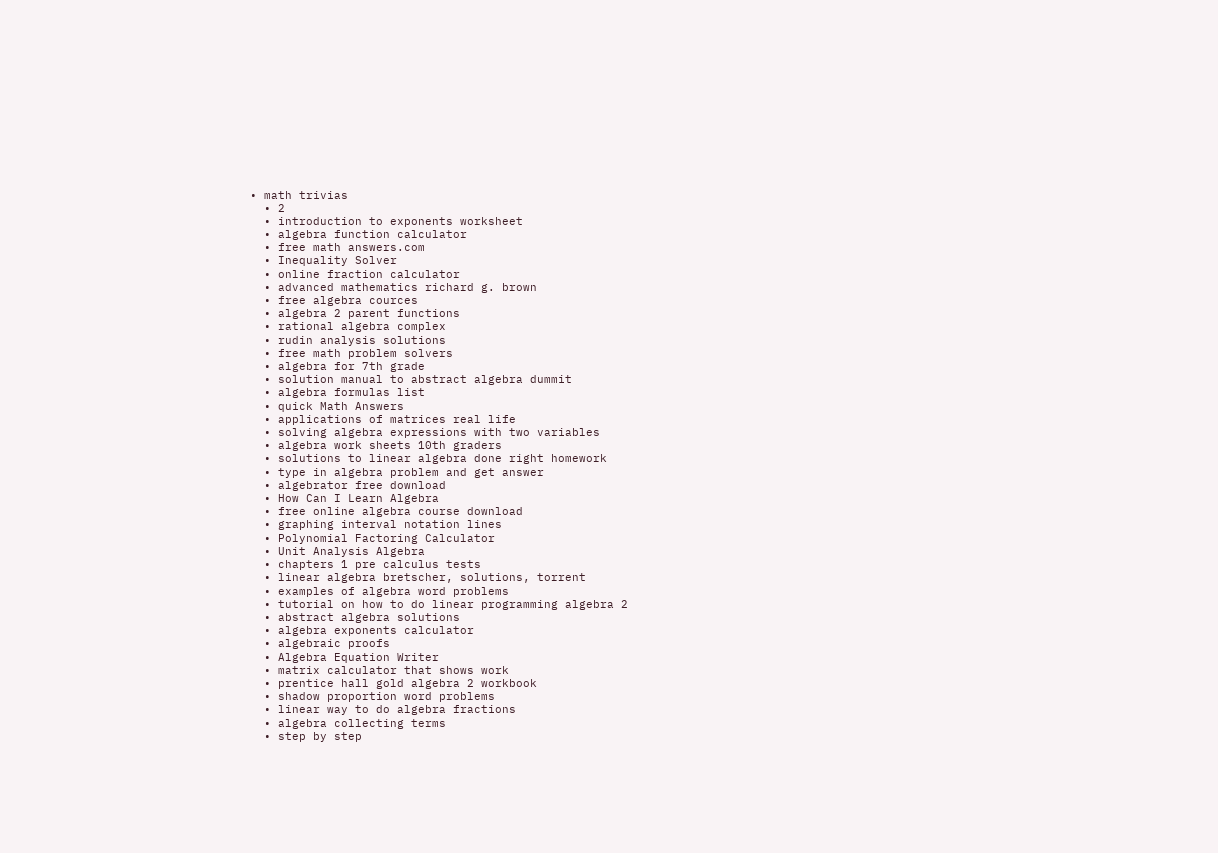• math trivias
  • 2
  • introduction to exponents worksheet
  • algebra function calculator
  • free math answers.com
  • Inequality Solver
  • online fraction calculator
  • advanced mathematics richard g. brown
  • free algebra cources
  • algebra 2 parent functions
  • rational algebra complex
  • rudin analysis solutions
  • free math problem solvers
  • algebra for 7th grade
  • solution manual to abstract algebra dummit
  • algebra formulas list
  • quick Math Answers
  • applications of matrices real life
  • solving algebra expressions with two variables
  • algebra work sheets 10th graders
  • solutions to linear algebra done right homework
  • type in algebra problem and get answer
  • algebrator free download
  • How Can I Learn Algebra
  • free online algebra course download
  • graphing interval notation lines
  • Polynomial Factoring Calculator
  • Unit Analysis Algebra
  • chapters 1 pre calculus tests
  • linear algebra bretscher, solutions, torrent
  • examples of algebra word problems
  • tutorial on how to do linear programming algebra 2
  • abstract algebra solutions
  • algebra exponents calculator
  • algebraic proofs
  • Algebra Equation Writer
  • matrix calculator that shows work
  • prentice hall gold algebra 2 workbook
  • shadow proportion word problems
  • linear way to do algebra fractions
  • algebra collecting terms
  • step by step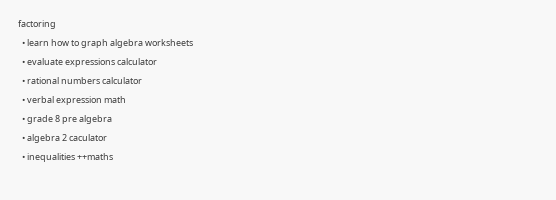factoring
  • learn how to graph algebra worksheets
  • evaluate expressions calculator
  • rational numbers calculator
  • verbal expression math
  • grade 8 pre algebra
  • algebra 2 caculator
  • inequalities ++maths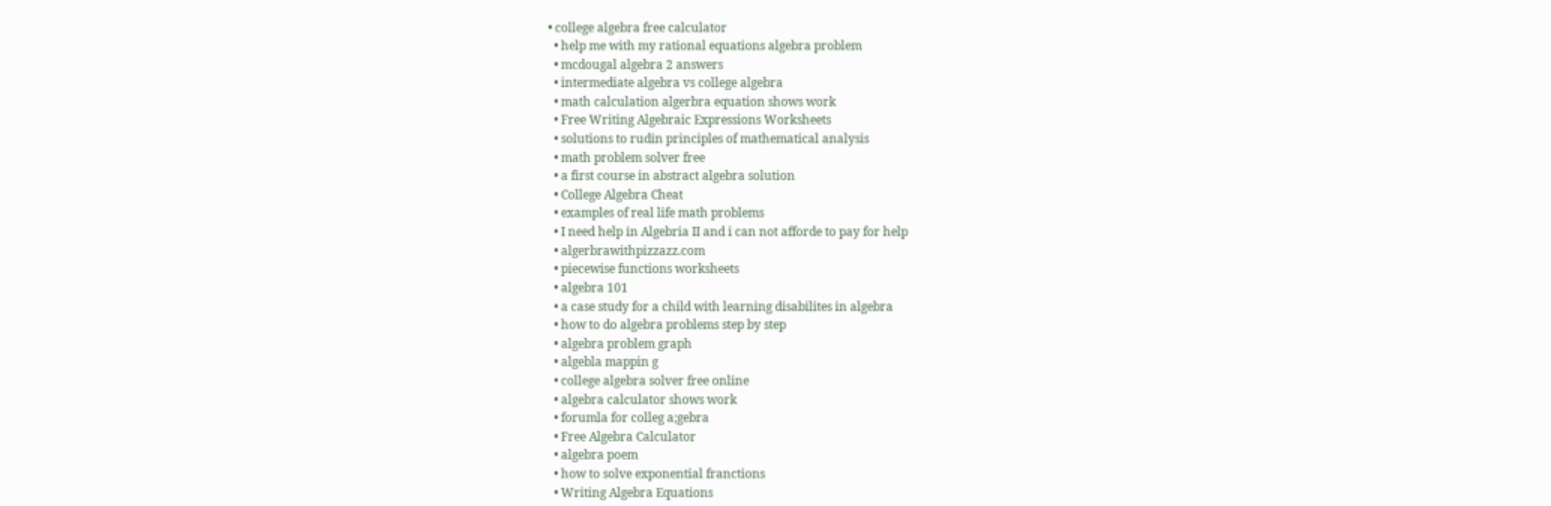• college algebra free calculator
  • help me with my rational equations algebra problem
  • mcdougal algebra 2 answers
  • intermediate algebra vs college algebra
  • math calculation algerbra equation shows work
  • Free Writing Algebraic Expressions Worksheets
  • solutions to rudin principles of mathematical analysis
  • math problem solver free
  • a first course in abstract algebra solution
  • College Algebra Cheat
  • examples of real life math problems
  • I need help in Algebria II and i can not afforde to pay for help
  • algerbrawithpizzazz.com
  • piecewise functions worksheets
  • algebra 101
  • a case study for a child with learning disabilites in algebra
  • how to do algebra problems step by step
  • algebra problem graph
  • algebla mappin g
  • college algebra solver free online
  • algebra calculator shows work
  • forumla for colleg a;gebra
  • Free Algebra Calculator
  • algebra poem
  • how to solve exponential franctions
  • Writing Algebra Equations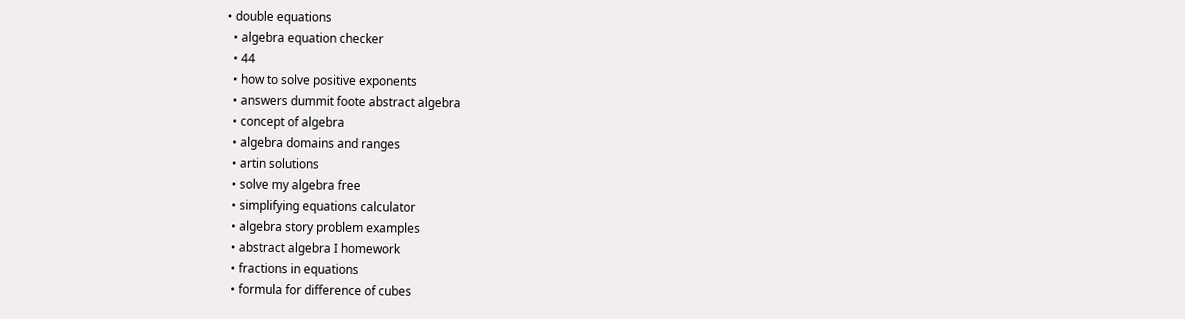• double equations
  • algebra equation checker
  • 44
  • how to solve positive exponents
  • answers dummit foote abstract algebra
  • concept of algebra
  • algebra domains and ranges
  • artin solutions
  • solve my algebra free
  • simplifying equations calculator
  • algebra story problem examples
  • abstract algebra I homework
  • fractions in equations
  • formula for difference of cubes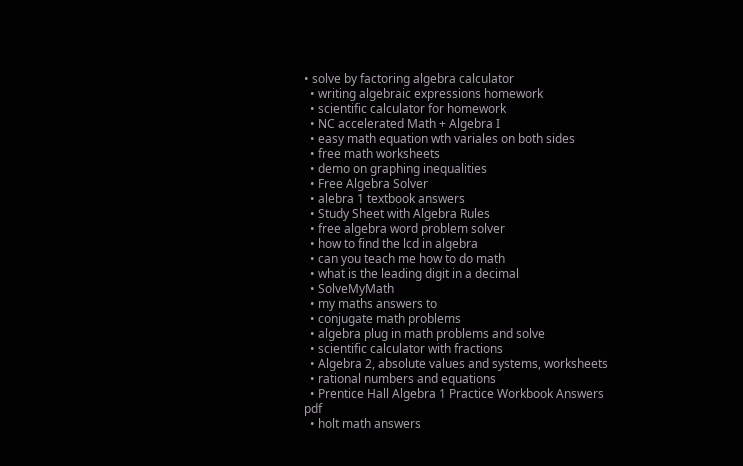• solve by factoring algebra calculator
  • writing algebraic expressions homework
  • scientific calculator for homework
  • NC accelerated Math + Algebra I
  • easy math equation wth variales on both sides
  • free math worksheets
  • demo on graphing inequalities
  • Free Algebra Solver
  • alebra 1 textbook answers
  • Study Sheet with Algebra Rules
  • free algebra word problem solver
  • how to find the lcd in algebra
  • can you teach me how to do math
  • what is the leading digit in a decimal
  • SolveMyMath
  • my maths answers to
  • conjugate math problems
  • algebra plug in math problems and solve
  • scientific calculator with fractions
  • Algebra 2, absolute values and systems, worksheets
  • rational numbers and equations
  • Prentice Hall Algebra 1 Practice Workbook Answers pdf
  • holt math answers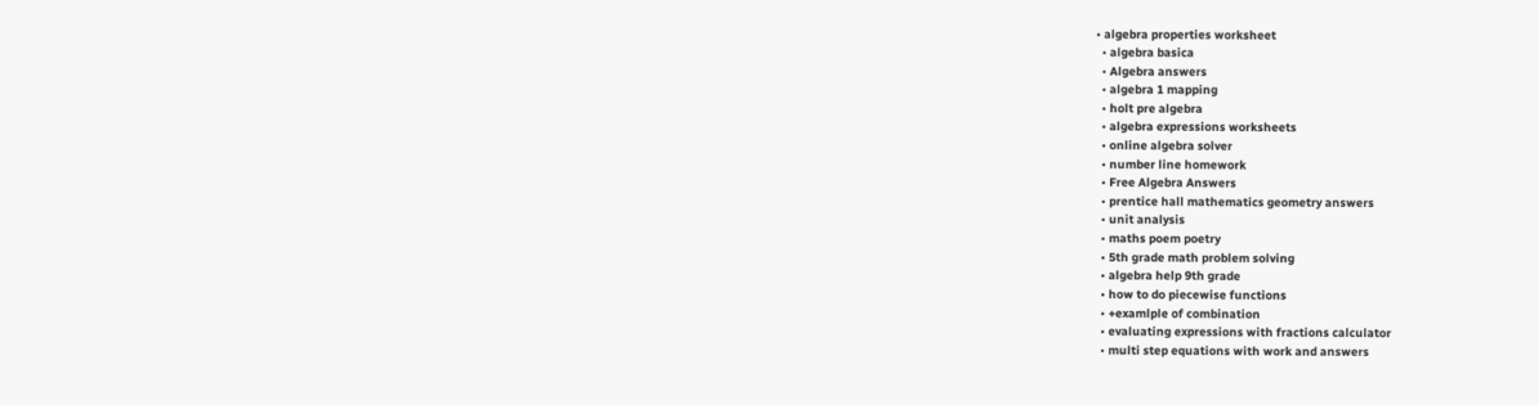• algebra properties worksheet
  • algebra basica
  • Algebra answers
  • algebra 1 mapping
  • holt pre algebra
  • algebra expressions worksheets
  • online algebra solver
  • number line homework
  • Free Algebra Answers
  • prentice hall mathematics geometry answers
  • unit analysis
  • maths poem poetry
  • 5th grade math problem solving
  • algebra help 9th grade
  • how to do piecewise functions
  • +examlple of combination
  • evaluating expressions with fractions calculator
  • multi step equations with work and answers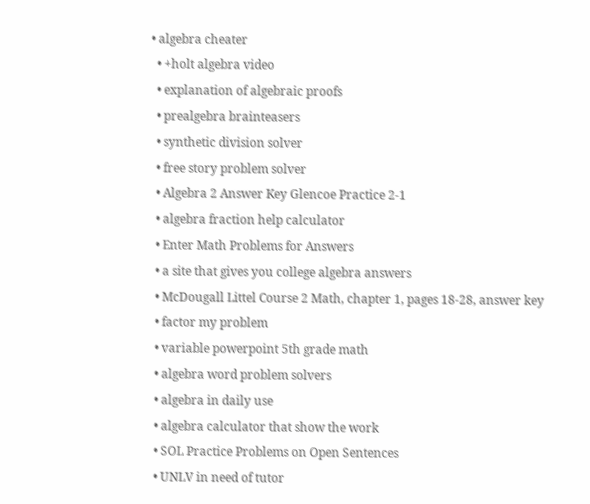• algebra cheater
  • +holt algebra video
  • explanation of algebraic proofs
  • prealgebra brainteasers
  • synthetic division solver
  • free story problem solver
  • Algebra 2 Answer Key Glencoe Practice 2-1
  • algebra fraction help calculator
  • Enter Math Problems for Answers
  • a site that gives you college algebra answers
  • McDougall Littel Course 2 Math, chapter 1, pages 18-28, answer key
  • factor my problem
  • variable powerpoint 5th grade math
  • algebra word problem solvers
  • algebra in daily use
  • algebra calculator that show the work
  • SOL Practice Problems on Open Sentences
  • UNLV in need of tutor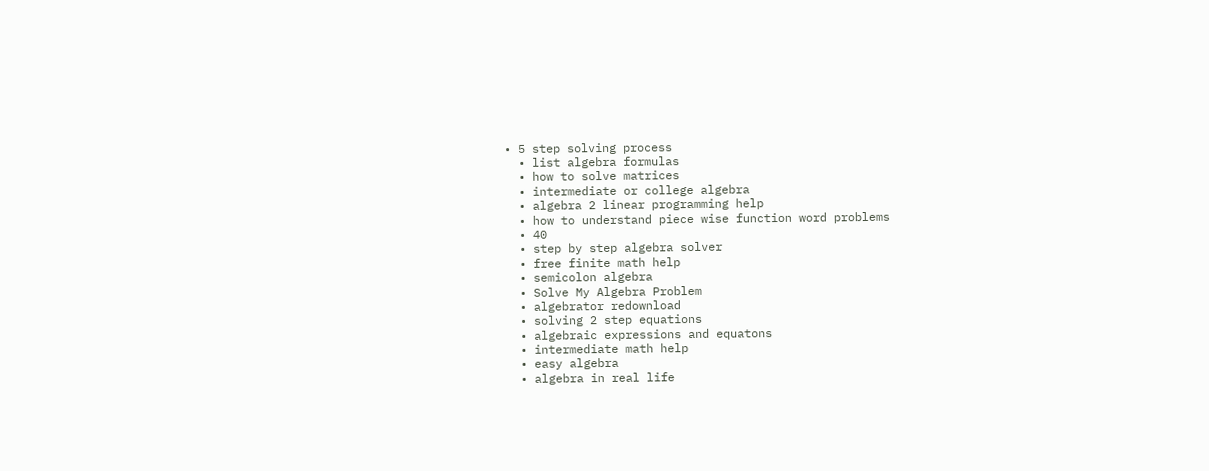• 5 step solving process
  • list algebra formulas
  • how to solve matrices
  • intermediate or college algebra
  • algebra 2 linear programming help
  • how to understand piece wise function word problems
  • 40
  • step by step algebra solver
  • free finite math help
  • semicolon algebra
  • Solve My Algebra Problem
  • algebrator redownload
  • solving 2 step equations
  • algebraic expressions and equatons
  • intermediate math help
  • easy algebra
  • algebra in real life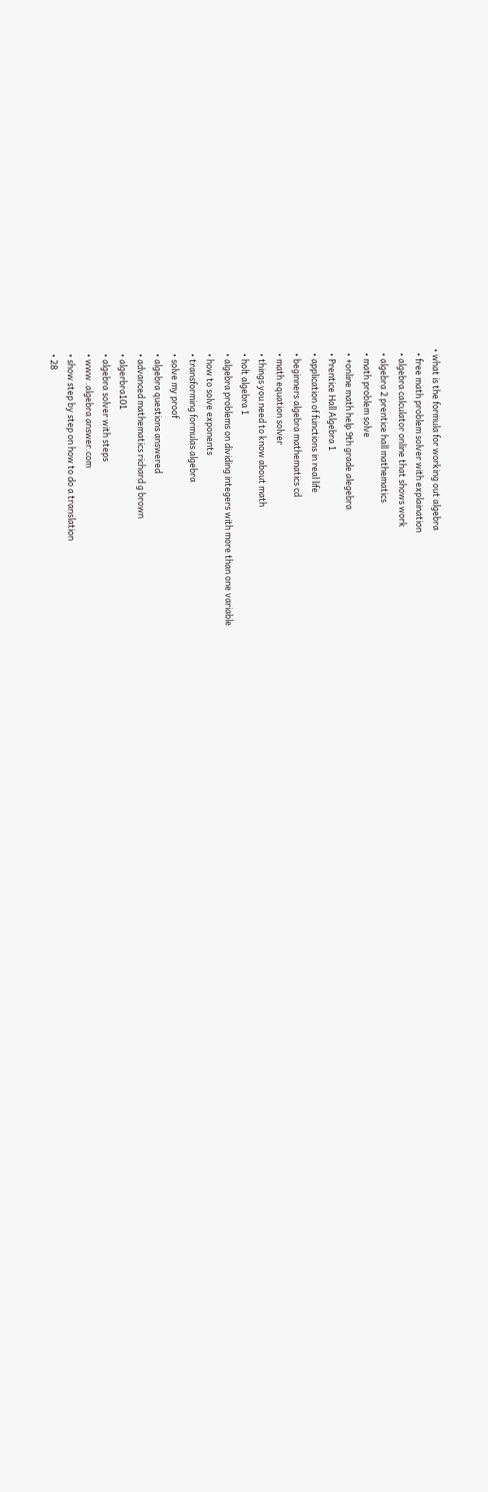• what is the formula for working out algebra
  • free math problem solver with explaination
  • algebra calculator online that shows work
  • algebra 2 prentice hall mathematics
  • math problem solve
  • +online math help 9th grade alegebra
  • Prentice Hall Algebra 1
  • application of functions in real life
  • beginners algebra mathematics cd
  • math equation solver
  • things you need to know about math
  • holt algebra 1
  • algebra problems on dividing integers with more than one variable
  • how to solve exponents
  • transforming formulas algebra
  • solve my proof
  • algebra questions answered
  • advanced mathematics richard g brown
  • algerbra101
  • algebra solver with steps
  • www .algebra answer.com
  • show step by step on how to do a translation
  • 28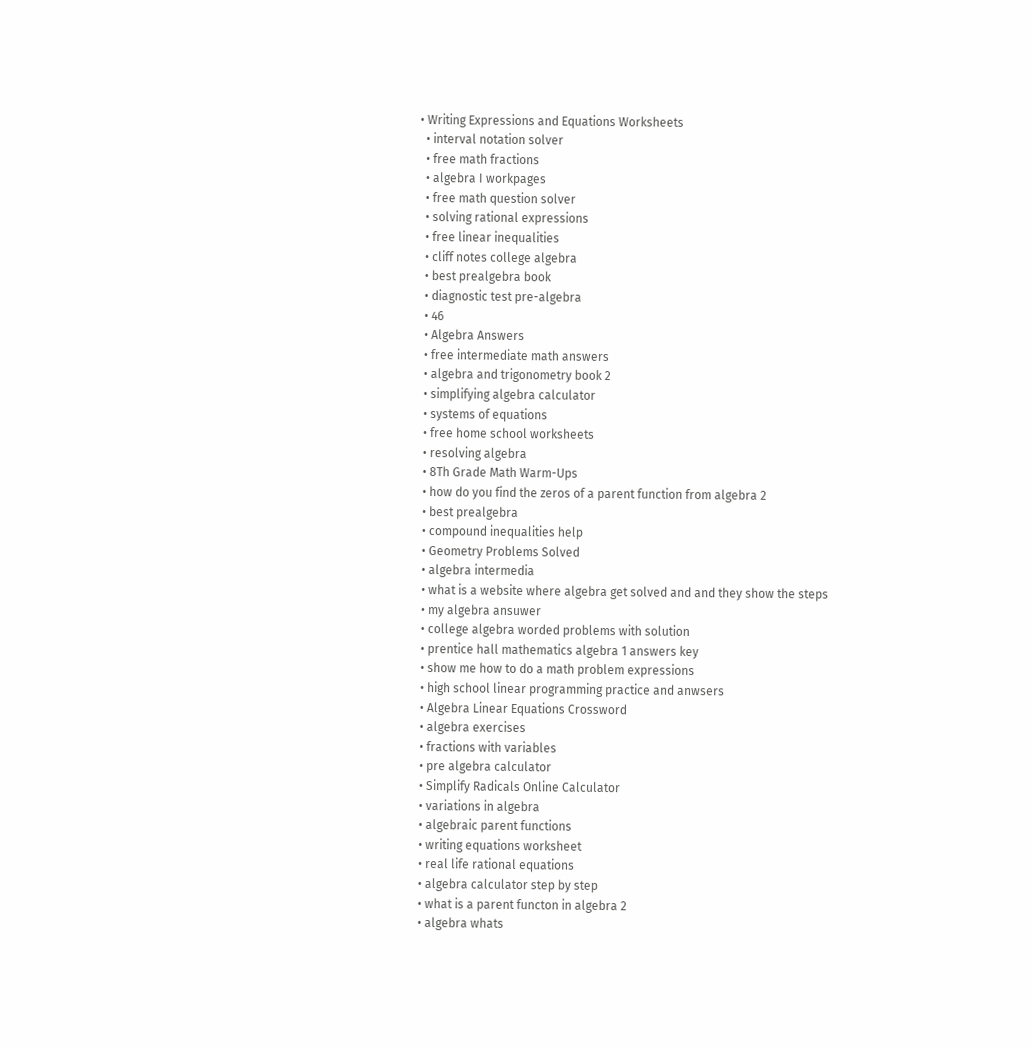• Writing Expressions and Equations Worksheets
  • interval notation solver
  • free math fractions
  • algebra I workpages
  • free math question solver
  • solving rational expressions
  • free linear inequalities
  • cliff notes college algebra
  • best prealgebra book
  • diagnostic test pre-algebra
  • 46
  • Algebra Answers
  • free intermediate math answers
  • algebra and trigonometry book 2
  • simplifying algebra calculator
  • systems of equations
  • free home school worksheets
  • resolving algebra
  • 8Th Grade Math Warm-Ups
  • how do you find the zeros of a parent function from algebra 2
  • best prealgebra
  • compound inequalities help
  • Geometry Problems Solved
  • algebra intermedia
  • what is a website where algebra get solved and and they show the steps
  • my algebra ansuwer
  • college algebra worded problems with solution
  • prentice hall mathematics algebra 1 answers key
  • show me how to do a math problem expressions
  • high school linear programming practice and anwsers
  • Algebra Linear Equations Crossword
  • algebra exercises
  • fractions with variables
  • pre algebra calculator
  • Simplify Radicals Online Calculator
  • variations in algebra
  • algebraic parent functions
  • writing equations worksheet
  • real life rational equations
  • algebra calculator step by step
  • what is a parent functon in algebra 2
  • algebra whats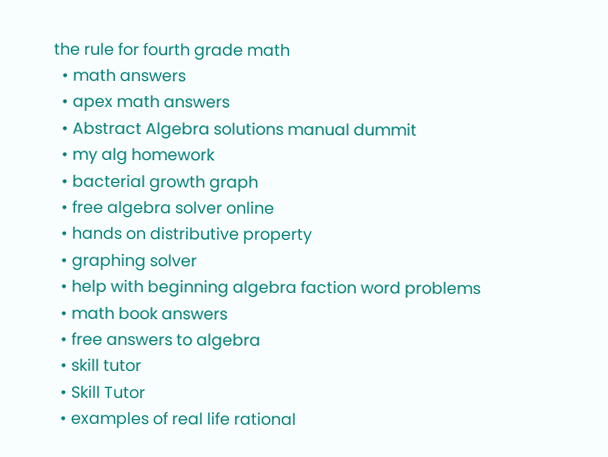the rule for fourth grade math
  • math answers
  • apex math answers
  • Abstract Algebra solutions manual dummit
  • my alg homework
  • bacterial growth graph
  • free algebra solver online
  • hands on distributive property
  • graphing solver
  • help with beginning algebra faction word problems
  • math book answers
  • free answers to algebra
  • skill tutor
  • Skill Tutor
  • examples of real life rational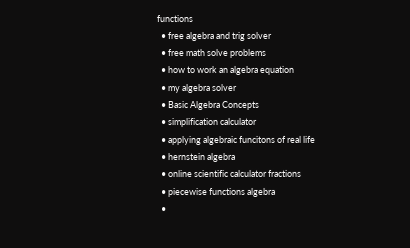functions
  • free algebra and trig solver
  • free math solve problems
  • how to work an algebra equation
  • my algebra solver
  • Basic Algebra Concepts
  • simplification calculator
  • applying algebraic funcitons of real life
  • hernstein algebra
  • online scientific calculator fractions
  • piecewise functions algebra
  •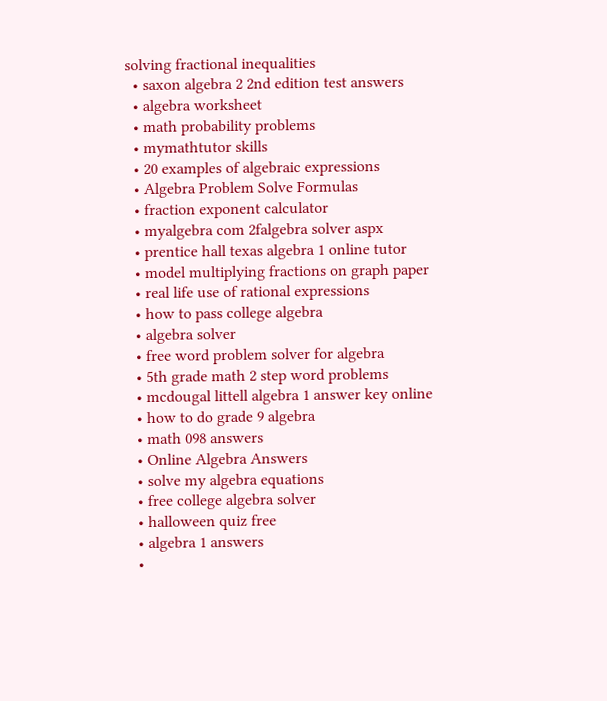solving fractional inequalities
  • saxon algebra 2 2nd edition test answers
  • algebra worksheet
  • math probability problems
  • mymathtutor skills
  • 20 examples of algebraic expressions
  • Algebra Problem Solve Formulas
  • fraction exponent calculator
  • myalgebra com 2falgebra solver aspx
  • prentice hall texas algebra 1 online tutor
  • model multiplying fractions on graph paper
  • real life use of rational expressions
  • how to pass college algebra
  • algebra solver
  • free word problem solver for algebra
  • 5th grade math 2 step word problems
  • mcdougal littell algebra 1 answer key online
  • how to do grade 9 algebra
  • math 098 answers
  • Online Algebra Answers
  • solve my algebra equations
  • free college algebra solver
  • halloween quiz free
  • algebra 1 answers
  •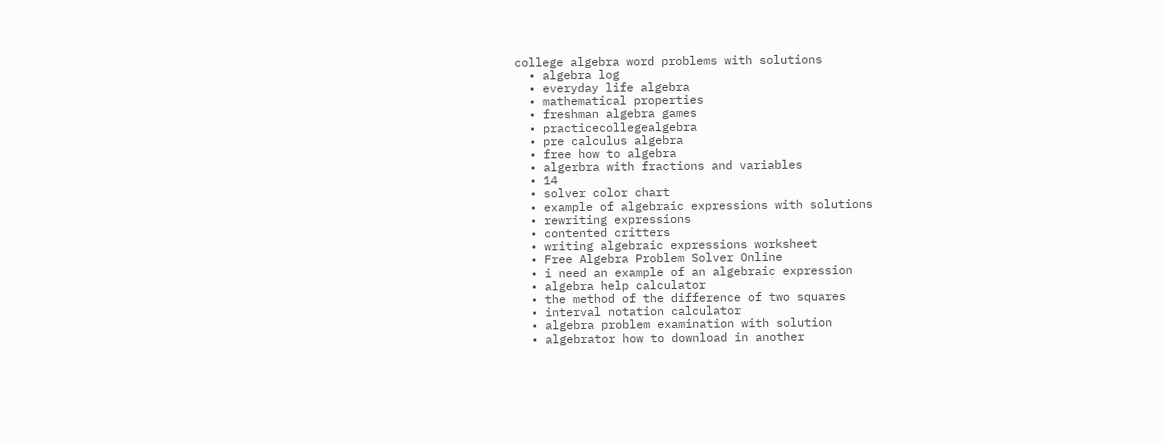college algebra word problems with solutions
  • algebra log
  • everyday life algebra
  • mathematical properties
  • freshman algebra games
  • practicecollegealgebra
  • pre calculus algebra
  • free how to algebra
  • algerbra with fractions and variables
  • 14
  • solver color chart
  • example of algebraic expressions with solutions
  • rewriting expressions
  • contented critters
  • writing algebraic expressions worksheet
  • Free Algebra Problem Solver Online
  • i need an example of an algebraic expression
  • algebra help calculator
  • the method of the difference of two squares
  • interval notation calculator
  • algebra problem examination with solution
  • algebrator how to download in another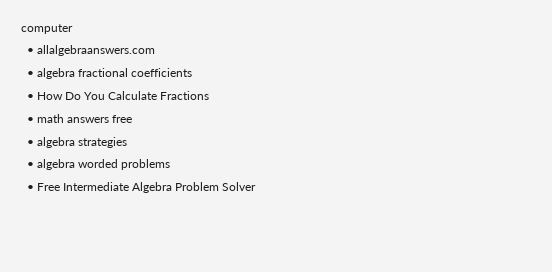computer
  • allalgebraanswers.com
  • algebra fractional coefficients
  • How Do You Calculate Fractions
  • math answers free
  • algebra strategies
  • algebra worded problems
  • Free Intermediate Algebra Problem Solver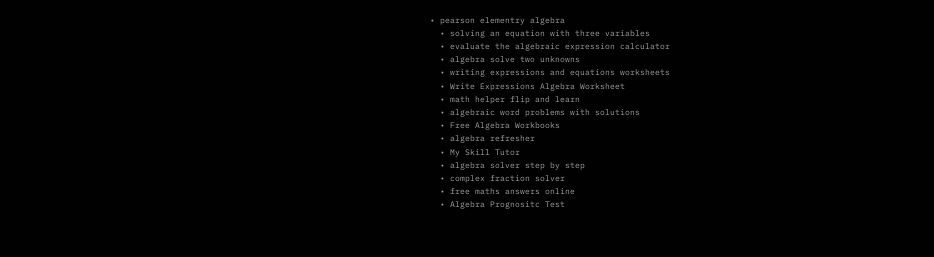• pearson elementry algebra
  • solving an equation with three variables
  • evaluate the algebraic expression calculator
  • algebra solve two unknowns
  • writing expressions and equations worksheets
  • Write Expressions Algebra Worksheet
  • math helper flip and learn
  • algebraic word problems with solutions
  • Free Algebra Workbooks
  • algebra refresher
  • My Skill Tutor
  • algebra solver step by step
  • complex fraction solver
  • free maths answers online
  • Algebra Prognositc Test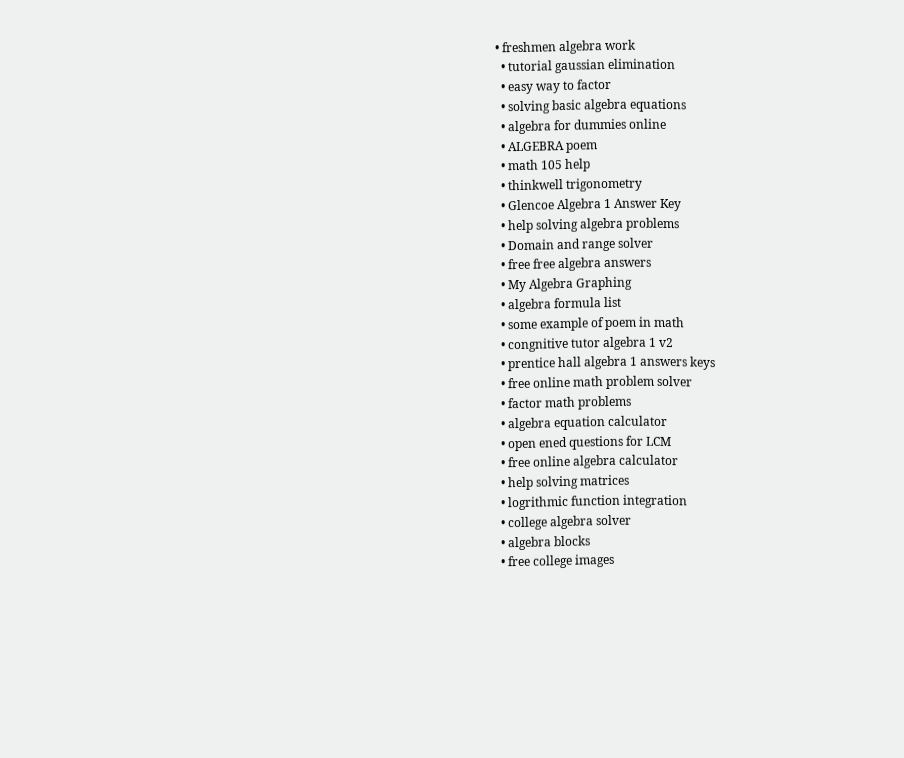• freshmen algebra work
  • tutorial gaussian elimination
  • easy way to factor
  • solving basic algebra equations
  • algebra for dummies online
  • ALGEBRA poem
  • math 105 help
  • thinkwell trigonometry
  • Glencoe Algebra 1 Answer Key
  • help solving algebra problems
  • Domain and range solver
  • free free algebra answers
  • My Algebra Graphing
  • algebra formula list
  • some example of poem in math
  • congnitive tutor algebra 1 v2
  • prentice hall algebra 1 answers keys
  • free online math problem solver
  • factor math problems
  • algebra equation calculator
  • open ened questions for LCM
  • free online algebra calculator
  • help solving matrices
  • logrithmic function integration
  • college algebra solver
  • algebra blocks
  • free college images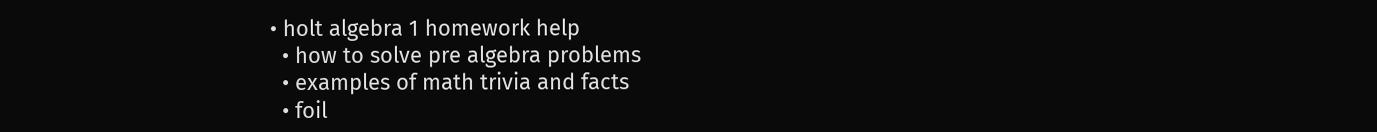• holt algebra 1 homework help
  • how to solve pre algebra problems
  • examples of math trivia and facts
  • foil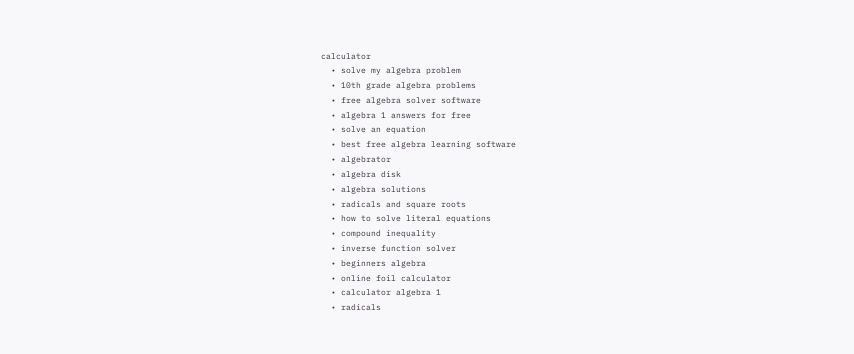calculator
  • solve my algebra problem
  • 10th grade algebra problems
  • free algebra solver software
  • algebra 1 answers for free
  • solve an equation
  • best free algebra learning software
  • algebrator
  • algebra disk
  • algebra solutions
  • radicals and square roots
  • how to solve literal equations
  • compound inequality
  • inverse function solver
  • beginners algebra
  • online foil calculator
  • calculator algebra 1
  • radicals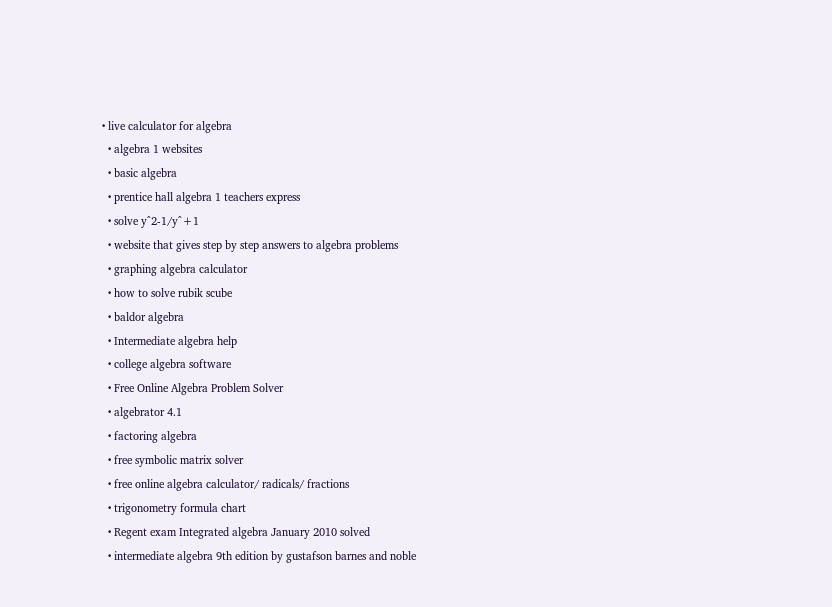• live calculator for algebra
  • algebra 1 websites
  • basic algebra
  • prentice hall algebra 1 teachers express
  • solve y^2-1/y^+1
  • website that gives step by step answers to algebra problems
  • graphing algebra calculator
  • how to solve rubik scube
  • baldor algebra
  • Intermediate algebra help
  • college algebra software
  • Free Online Algebra Problem Solver
  • algebrator 4.1
  • factoring algebra
  • free symbolic matrix solver
  • free online algebra calculator/ radicals/ fractions
  • trigonometry formula chart
  • Regent exam Integrated algebra January 2010 solved
  • intermediate algebra 9th edition by gustafson barnes and noble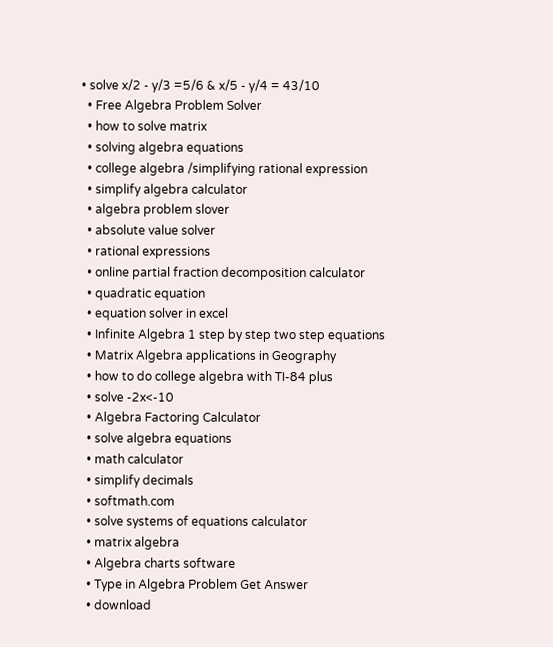• solve x/2 - y/3 =5/6 & x/5 - y/4 = 43/10
  • Free Algebra Problem Solver
  • how to solve matrix
  • solving algebra equations
  • college algebra /simplifying rational expression
  • simplify algebra calculator
  • algebra problem slover
  • absolute value solver
  • rational expressions
  • online partial fraction decomposition calculator
  • quadratic equation
  • equation solver in excel
  • Infinite Algebra 1 step by step two step equations
  • Matrix Algebra applications in Geography
  • how to do college algebra with TI-84 plus
  • solve -2x<-10
  • Algebra Factoring Calculator
  • solve algebra equations
  • math calculator
  • simplify decimals
  • softmath.com
  • solve systems of equations calculator
  • matrix algebra
  • Algebra charts software
  • Type in Algebra Problem Get Answer
  • download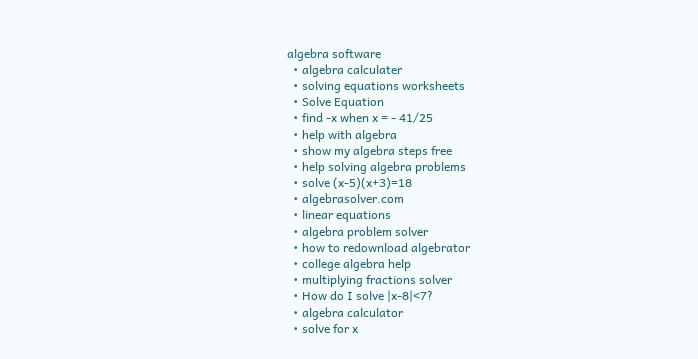algebra software
  • algebra calculater
  • solving equations worksheets
  • Solve Equation
  • find -x when x = - 41/25
  • help with algebra
  • show my algebra steps free
  • help solving algebra problems
  • solve (x-5)(x+3)=18
  • algebrasolver.com
  • linear equations
  • algebra problem solver
  • how to redownload algebrator
  • college algebra help
  • multiplying fractions solver
  • How do I solve |x-8|<7?
  • algebra calculator
  • solve for x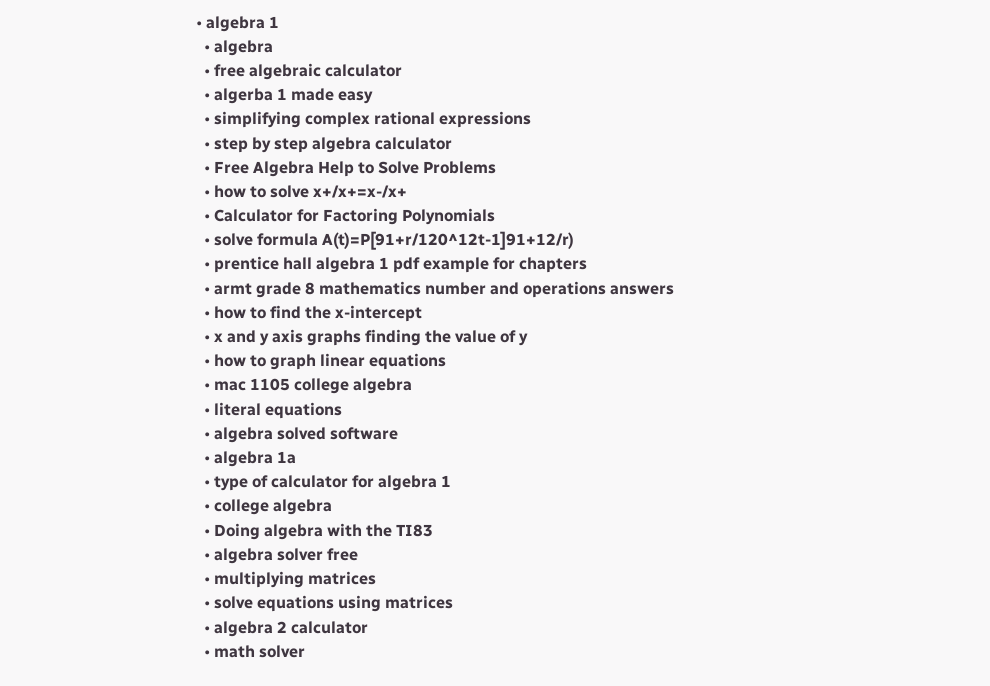• algebra 1
  • algebra
  • free algebraic calculator
  • algerba 1 made easy
  • simplifying complex rational expressions
  • step by step algebra calculator
  • Free Algebra Help to Solve Problems
  • how to solve x+/x+=x-/x+
  • Calculator for Factoring Polynomials
  • solve formula A(t)=P[91+r/120^12t-1]91+12/r)
  • prentice hall algebra 1 pdf example for chapters
  • armt grade 8 mathematics number and operations answers
  • how to find the x-intercept
  • x and y axis graphs finding the value of y
  • how to graph linear equations
  • mac 1105 college algebra
  • literal equations
  • algebra solved software
  • algebra 1a
  • type of calculator for algebra 1
  • college algebra
  • Doing algebra with the TI83
  • algebra solver free
  • multiplying matrices
  • solve equations using matrices
  • algebra 2 calculator
  • math solver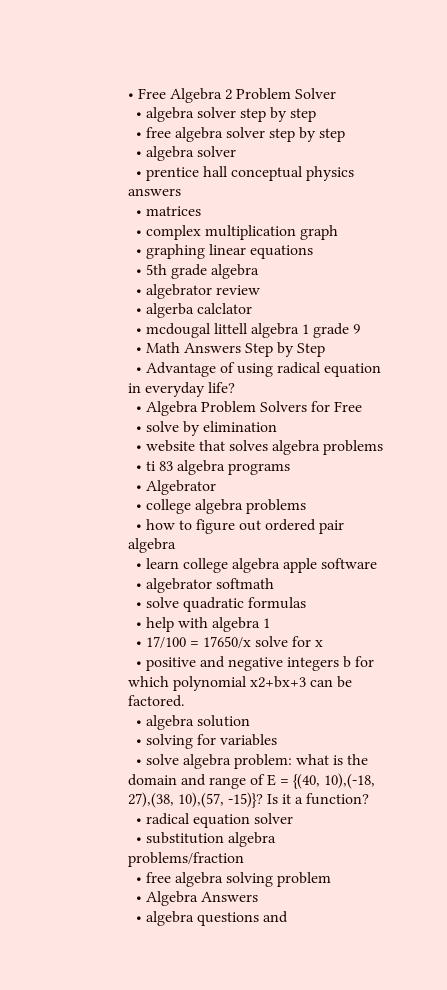• Free Algebra 2 Problem Solver
  • algebra solver step by step
  • free algebra solver step by step
  • algebra solver
  • prentice hall conceptual physics answers
  • matrices
  • complex multiplication graph
  • graphing linear equations
  • 5th grade algebra
  • algebrator review
  • algerba calclator
  • mcdougal littell algebra 1 grade 9
  • Math Answers Step by Step
  • Advantage of using radical equation in everyday life?
  • Algebra Problem Solvers for Free
  • solve by elimination
  • website that solves algebra problems
  • ti 83 algebra programs
  • Algebrator
  • college algebra problems
  • how to figure out ordered pair algebra
  • learn college algebra apple software
  • algebrator softmath
  • solve quadratic formulas
  • help with algebra 1
  • 17/100 = 17650/x solve for x
  • positive and negative integers b for which polynomial x2+bx+3 can be factored.
  • algebra solution
  • solving for variables
  • solve algebra problem: what is the domain and range of E = {(40, 10),(-18, 27),(38, 10),(57, -15)}? Is it a function?
  • radical equation solver
  • substitution algebra problems/fraction
  • free algebra solving problem
  • Algebra Answers
  • algebra questions and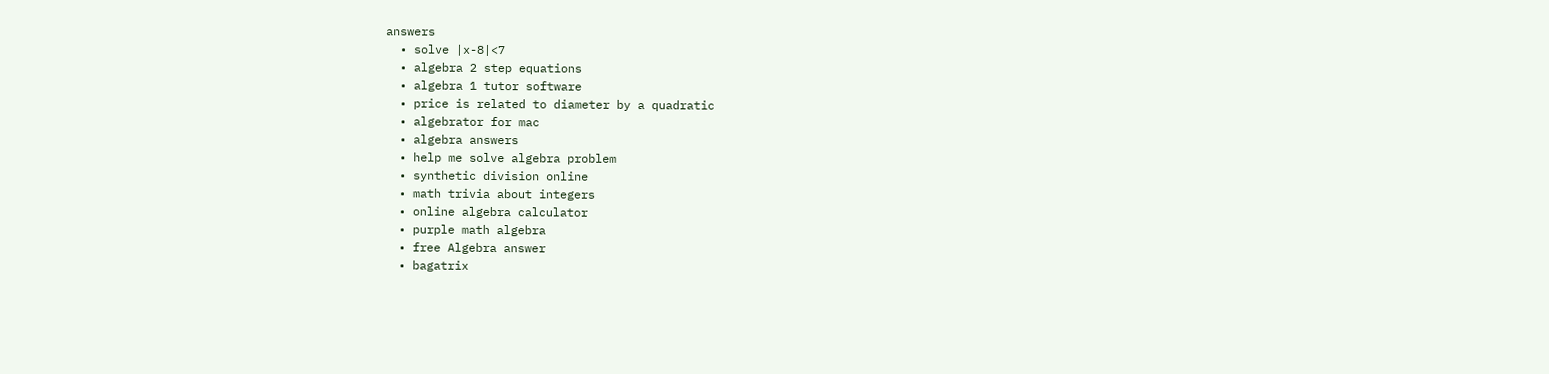answers
  • solve |x-8|<7
  • algebra 2 step equations
  • algebra 1 tutor software
  • price is related to diameter by a quadratic
  • algebrator for mac
  • algebra answers
  • help me solve algebra problem
  • synthetic division online
  • math trivia about integers
  • online algebra calculator
  • purple math algebra
  • free Algebra answer
  • bagatrix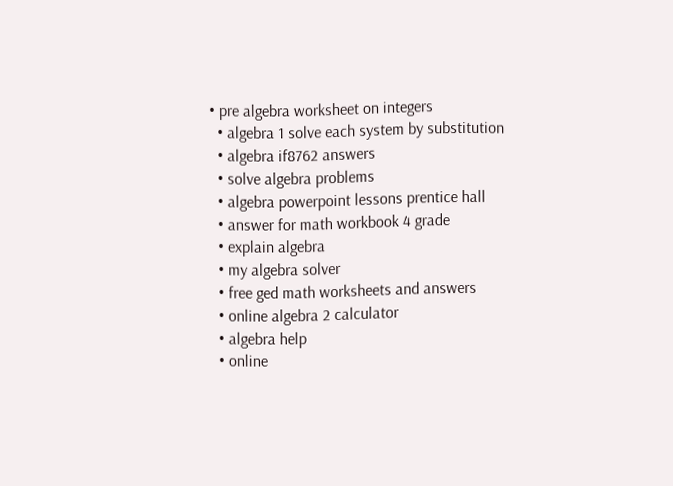• pre algebra worksheet on integers
  • algebra 1 solve each system by substitution
  • algebra if8762 answers
  • solve algebra problems
  • algebra powerpoint lessons prentice hall
  • answer for math workbook 4 grade
  • explain algebra
  • my algebra solver
  • free ged math worksheets and answers
  • online algebra 2 calculator
  • algebra help
  • online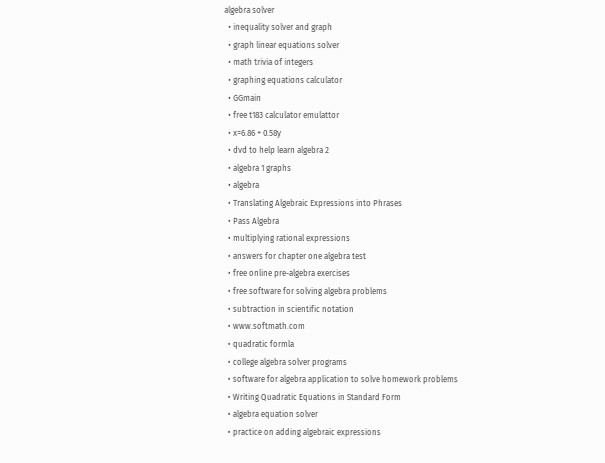algebra solver
  • inequality solver and graph
  • graph linear equations solver
  • math trivia of integers
  • graphing equations calculator
  • GGmain
  • free t183 calculator emulattor
  • x=6.86 + 0.58y
  • dvd to help learn algebra 2
  • algebra 1 graphs
  • algebra
  • Translating Algebraic Expressions into Phrases
  • Pass Algebra
  • multiplying rational expressions
  • answers for chapter one algebra test
  • free online pre-algebra exercises
  • free software for solving algebra problems
  • subtraction in scientific notation
  • www.softmath.com
  • quadratic formla
  • college algebra solver programs
  • software for algebra application to solve homework problems
  • Writing Quadratic Equations in Standard Form
  • algebra equation solver
  • practice on adding algebraic expressions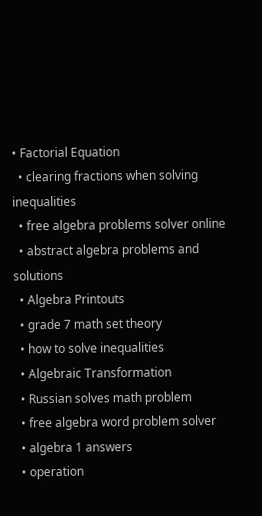• Factorial Equation
  • clearing fractions when solving inequalities
  • free algebra problems solver online
  • abstract algebra problems and solutions
  • Algebra Printouts
  • grade 7 math set theory
  • how to solve inequalities
  • Algebraic Transformation
  • Russian solves math problem
  • free algebra word problem solver
  • algebra 1 answers
  • operation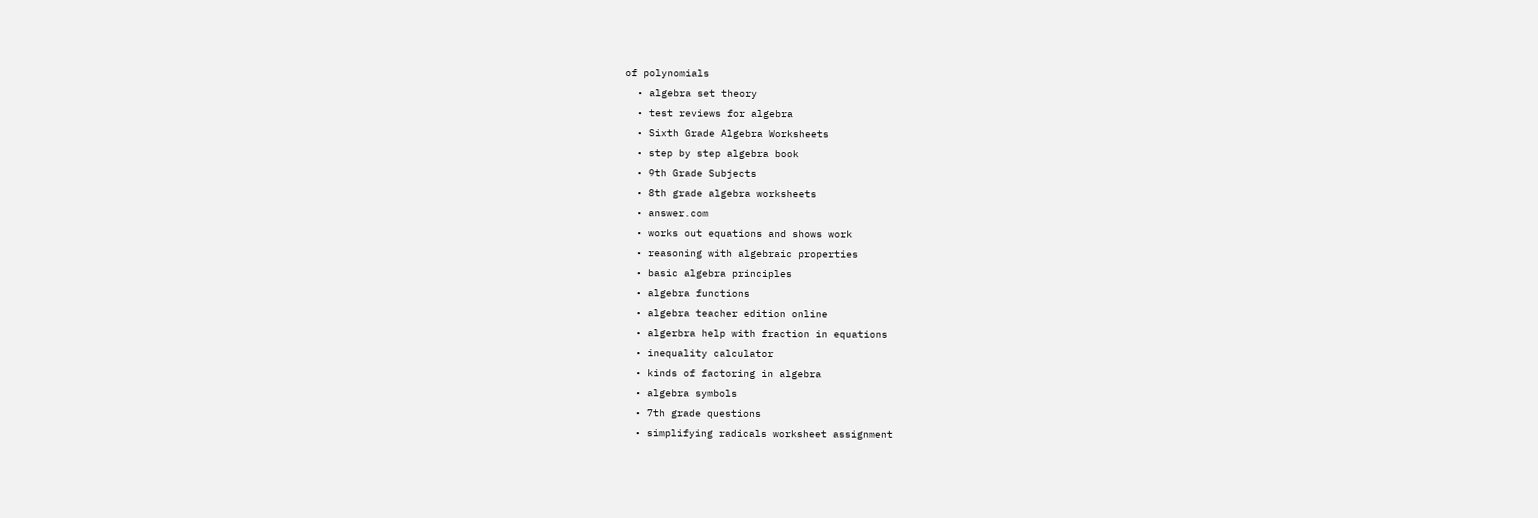of polynomials
  • algebra set theory
  • test reviews for algebra
  • Sixth Grade Algebra Worksheets
  • step by step algebra book
  • 9th Grade Subjects
  • 8th grade algebra worksheets
  • answer.com
  • works out equations and shows work
  • reasoning with algebraic properties
  • basic algebra principles
  • algebra functions
  • algebra teacher edition online
  • algerbra help with fraction in equations
  • inequality calculator
  • kinds of factoring in algebra
  • algebra symbols
  • 7th grade questions
  • simplifying radicals worksheet assignment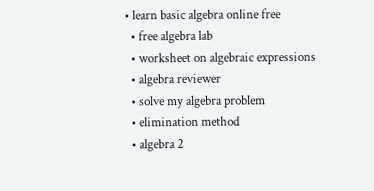• learn basic algebra online free
  • free algebra lab
  • worksheet on algebraic expressions
  • algebra reviewer
  • solve my algebra problem
  • elimination method
  • algebra 2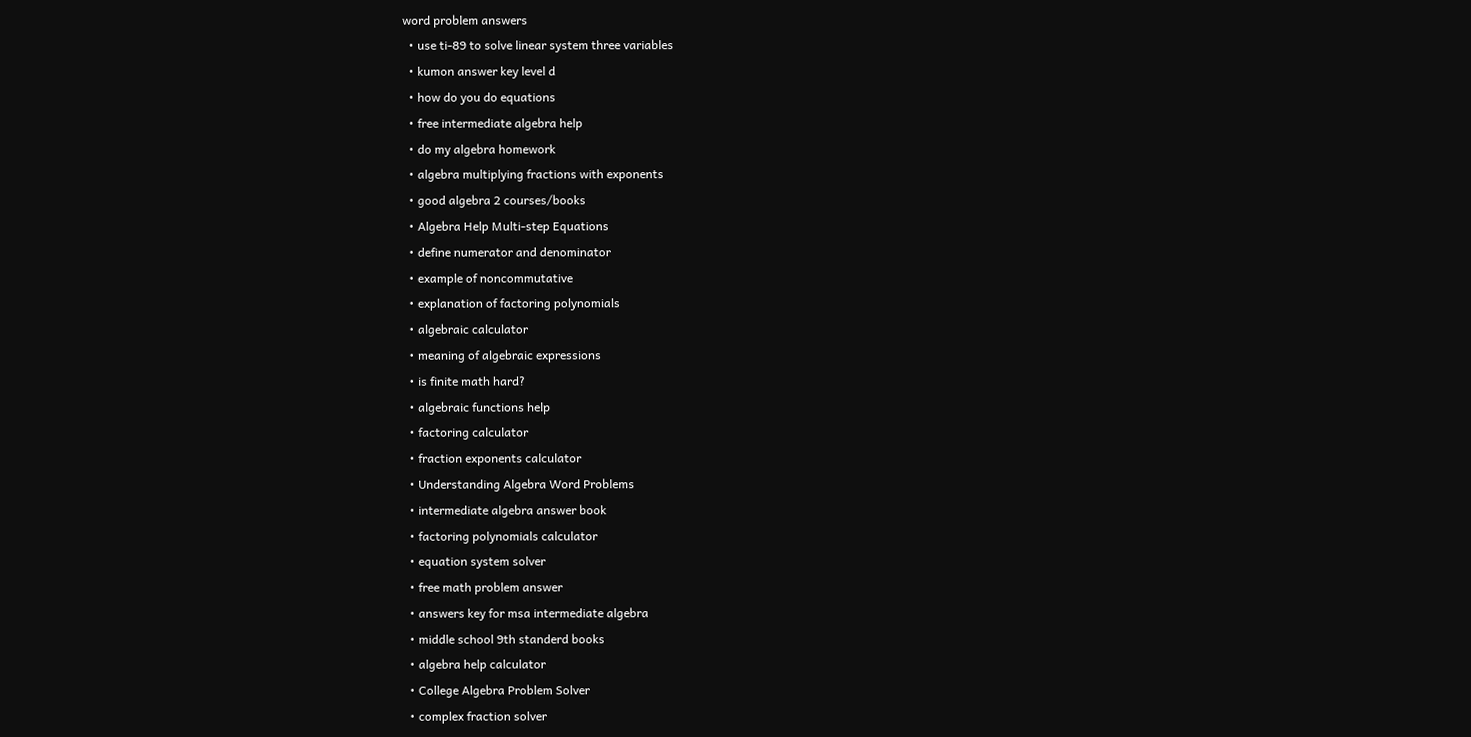word problem answers
  • use ti-89 to solve linear system three variables
  • kumon answer key level d
  • how do you do equations
  • free intermediate algebra help
  • do my algebra homework
  • algebra multiplying fractions with exponents
  • good algebra 2 courses/books
  • Algebra Help Multi-step Equations
  • define numerator and denominator
  • example of noncommutative
  • explanation of factoring polynomials
  • algebraic calculator
  • meaning of algebraic expressions
  • is finite math hard?
  • algebraic functions help
  • factoring calculator
  • fraction exponents calculator
  • Understanding Algebra Word Problems
  • intermediate algebra answer book
  • factoring polynomials calculator
  • equation system solver
  • free math problem answer
  • answers key for msa intermediate algebra
  • middle school 9th standerd books
  • algebra help calculator
  • College Algebra Problem Solver
  • complex fraction solver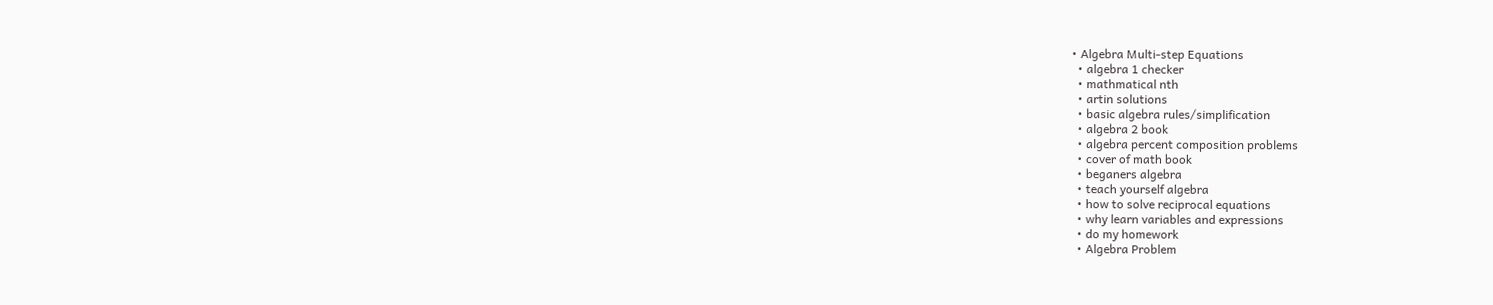• Algebra Multi-step Equations
  • algebra 1 checker
  • mathmatical nth
  • artin solutions
  • basic algebra rules/simplification
  • algebra 2 book
  • algebra percent composition problems
  • cover of math book
  • beganers algebra
  • teach yourself algebra
  • how to solve reciprocal equations
  • why learn variables and expressions
  • do my homework
  • Algebra Problem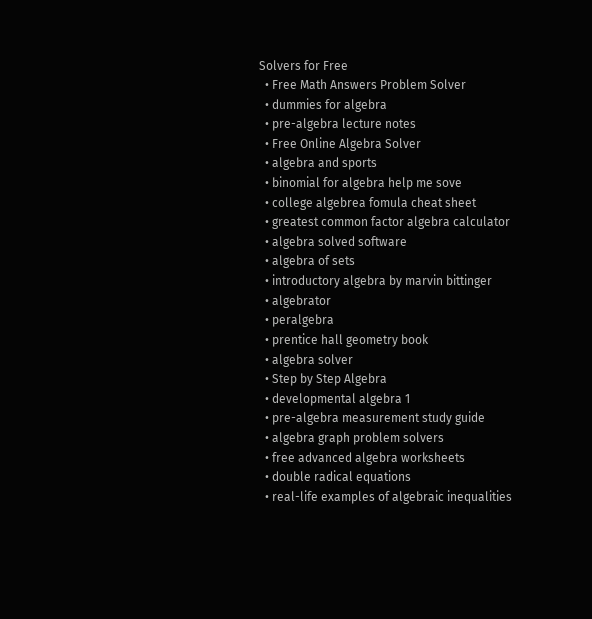Solvers for Free
  • Free Math Answers Problem Solver
  • dummies for algebra
  • pre-algebra lecture notes
  • Free Online Algebra Solver
  • algebra and sports
  • binomial for algebra help me sove
  • college algebrea fomula cheat sheet
  • greatest common factor algebra calculator
  • algebra solved software
  • algebra of sets
  • introductory algebra by marvin bittinger
  • algebrator
  • peralgebra
  • prentice hall geometry book
  • algebra solver
  • Step by Step Algebra
  • developmental algebra 1
  • pre-algebra measurement study guide
  • algebra graph problem solvers
  • free advanced algebra worksheets
  • double radical equations
  • real-life examples of algebraic inequalities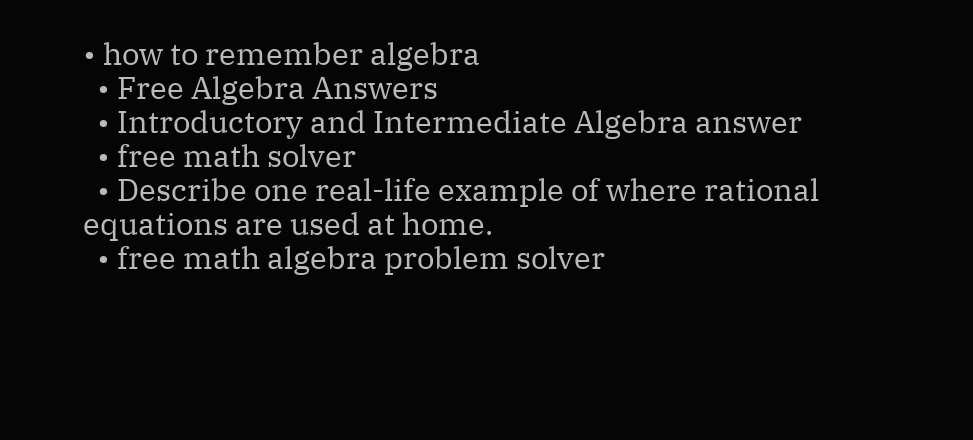• how to remember algebra
  • Free Algebra Answers
  • Introductory and Intermediate Algebra answer
  • free math solver
  • Describe one real-life example of where rational equations are used at home.
  • free math algebra problem solver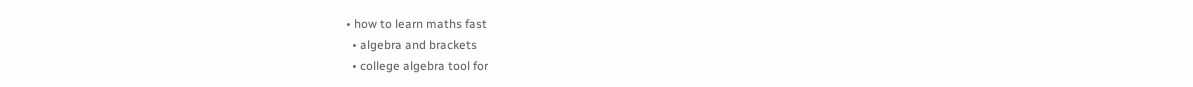• how to learn maths fast
  • algebra and brackets
  • college algebra tool for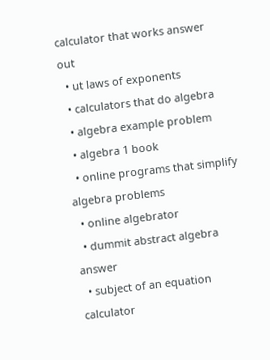calculator that works answer out
  • ut laws of exponents
  • calculators that do algebra
  • algebra example problem
  • algebra 1 book
  • online programs that simplify algebra problems
  • online algebrator
  • dummit abstract algebra answer
  • subject of an equation calculator